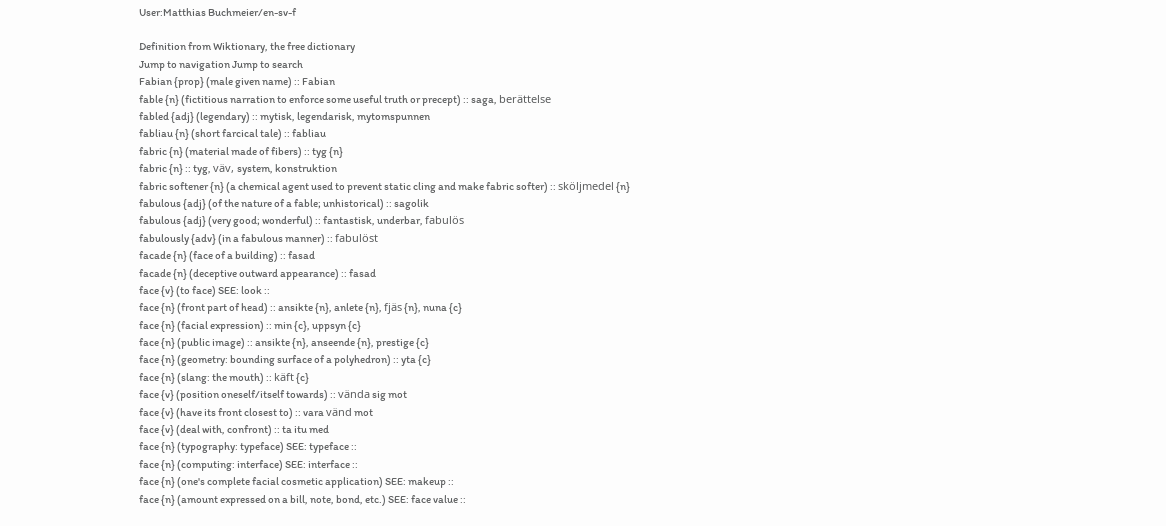User:Matthias Buchmeier/en-sv-f

Definition from Wiktionary, the free dictionary
Jump to navigation Jump to search
Fabian {prop} (male given name) :: Fabian
fable {n} (fictitious narration to enforce some useful truth or precept) :: saga, berättelse
fabled {adj} (legendary) :: mytisk, legendarisk, mytomspunnen
fabliau {n} (short farcical tale) :: fabliau
fabric {n} (material made of fibers) :: tyg {n}
fabric {n} :: tyg, väv, system, konstruktion
fabric softener {n} (a chemical agent used to prevent static cling and make fabric softer) :: sköljmedel {n}
fabulous {adj} (of the nature of a fable; unhistorical) :: sagolik
fabulous {adj} (very good; wonderful) :: fantastisk, underbar, fabulös
fabulously {adv} (in a fabulous manner) :: fabulöst
facade {n} (face of a building) :: fasad
facade {n} (deceptive outward appearance) :: fasad
face {v} (to face) SEE: look ::
face {n} (front part of head) :: ansikte {n}, anlete {n}, fjäs {n}, nuna {c}
face {n} (facial expression) :: min {c}, uppsyn {c}
face {n} (public image) :: ansikte {n}, anseende {n}, prestige {c}
face {n} (geometry: bounding surface of a polyhedron) :: yta {c}
face {n} (slang: the mouth) :: käft {c}
face {v} (position oneself/itself towards) :: vända sig mot
face {v} (have its front closest to) :: vara vänd mot
face {v} (deal with, confront) :: ta itu med
face {n} (typography: typeface) SEE: typeface ::
face {n} (computing: interface) SEE: interface ::
face {n} (one's complete facial cosmetic application) SEE: makeup ::
face {n} (amount expressed on a bill, note, bond, etc.) SEE: face value ::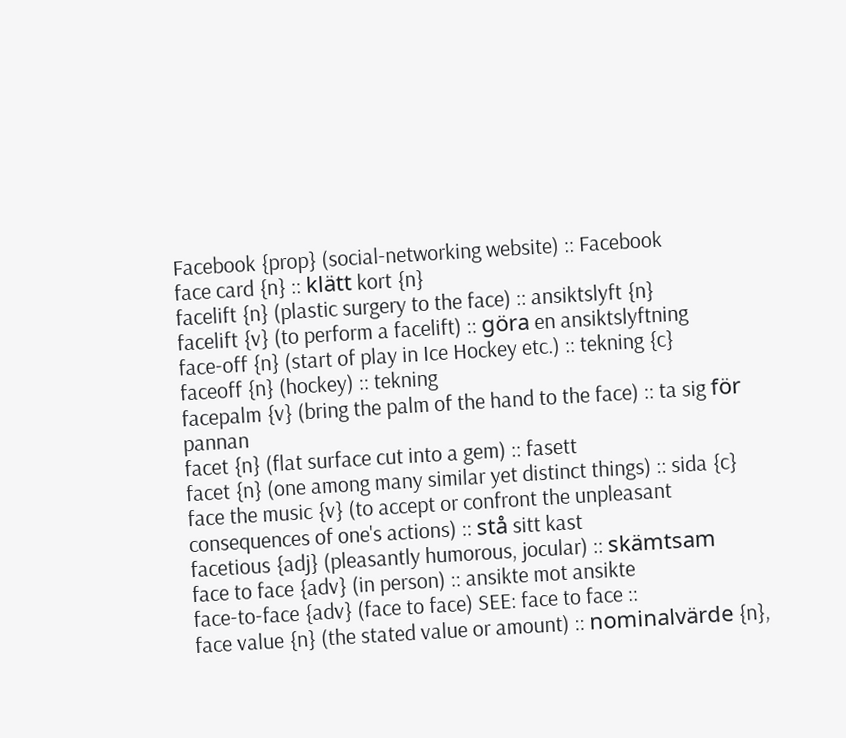Facebook {prop} (social-networking website) :: Facebook
face card {n} :: klätt kort {n}
facelift {n} (plastic surgery to the face) :: ansiktslyft {n}
facelift {v} (to perform a facelift) :: göra en ansiktslyftning
face-off {n} (start of play in Ice Hockey etc.) :: tekning {c}
faceoff {n} (hockey) :: tekning
facepalm {v} (bring the palm of the hand to the face) :: ta sig för pannan
facet {n} (flat surface cut into a gem) :: fasett
facet {n} (one among many similar yet distinct things) :: sida {c}
face the music {v} (to accept or confront the unpleasant consequences of one's actions) :: stå sitt kast
facetious {adj} (pleasantly humorous, jocular) :: skämtsam
face to face {adv} (in person) :: ansikte mot ansikte
face-to-face {adv} (face to face) SEE: face to face ::
face value {n} (the stated value or amount) :: nominalvärde {n},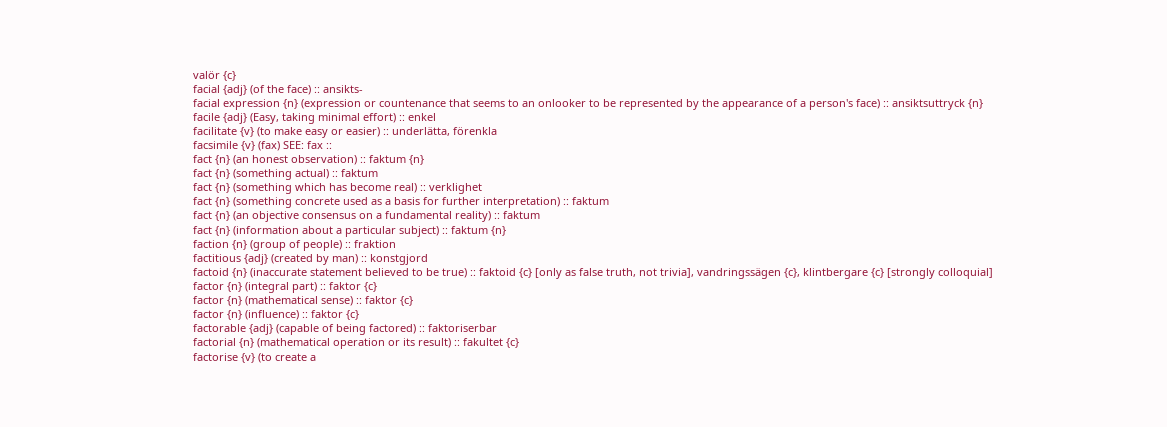valör {c}
facial {adj} (of the face) :: ansikts-
facial expression {n} (expression or countenance that seems to an onlooker to be represented by the appearance of a person's face) :: ansiktsuttryck {n}
facile {adj} (Easy, taking minimal effort) :: enkel
facilitate {v} (to make easy or easier) :: underlätta, förenkla
facsimile {v} (fax) SEE: fax ::
fact {n} (an honest observation) :: faktum {n}
fact {n} (something actual) :: faktum
fact {n} (something which has become real) :: verklighet
fact {n} (something concrete used as a basis for further interpretation) :: faktum
fact {n} (an objective consensus on a fundamental reality) :: faktum
fact {n} (information about a particular subject) :: faktum {n}
faction {n} (group of people) :: fraktion
factitious {adj} (created by man) :: konstgjord
factoid {n} (inaccurate statement believed to be true) :: faktoid {c} [only as false truth, not trivia], vandringssägen {c}, klintbergare {c} [strongly colloquial]
factor {n} (integral part) :: faktor {c}
factor {n} (mathematical sense) :: faktor {c}
factor {n} (influence) :: faktor {c}
factorable {adj} (capable of being factored) :: faktoriserbar
factorial {n} (mathematical operation or its result) :: fakultet {c}
factorise {v} (to create a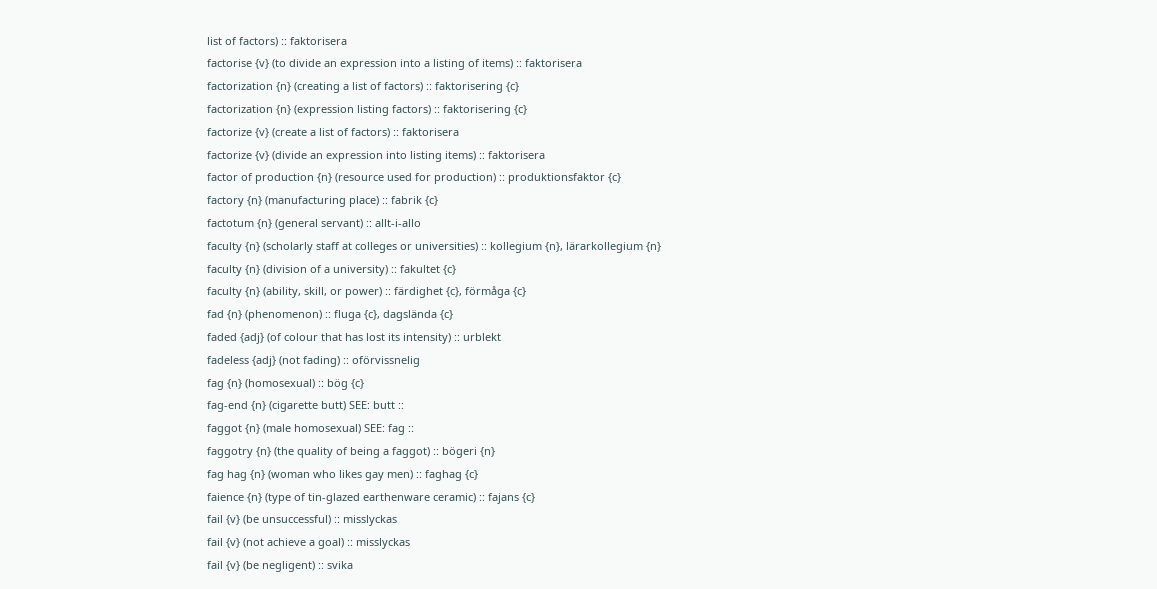list of factors) :: faktorisera
factorise {v} (to divide an expression into a listing of items) :: faktorisera
factorization {n} (creating a list of factors) :: faktorisering {c}
factorization {n} (expression listing factors) :: faktorisering {c}
factorize {v} (create a list of factors) :: faktorisera
factorize {v} (divide an expression into listing items) :: faktorisera
factor of production {n} (resource used for production) :: produktionsfaktor {c}
factory {n} (manufacturing place) :: fabrik {c}
factotum {n} (general servant) :: allt-i-allo
faculty {n} (scholarly staff at colleges or universities) :: kollegium {n}, lärarkollegium {n}
faculty {n} (division of a university) :: fakultet {c}
faculty {n} (ability, skill, or power) :: färdighet {c}, förmåga {c}
fad {n} (phenomenon) :: fluga {c}, dagslända {c}
faded {adj} (of colour that has lost its intensity) :: urblekt
fadeless {adj} (not fading) :: oförvissnelig
fag {n} (homosexual) :: bög {c}
fag-end {n} (cigarette butt) SEE: butt ::
faggot {n} (male homosexual) SEE: fag ::
faggotry {n} (the quality of being a faggot) :: bögeri {n}
fag hag {n} (woman who likes gay men) :: faghag {c}
faience {n} (type of tin-glazed earthenware ceramic) :: fajans {c}
fail {v} (be unsuccessful) :: misslyckas
fail {v} (not achieve a goal) :: misslyckas
fail {v} (be negligent) :: svika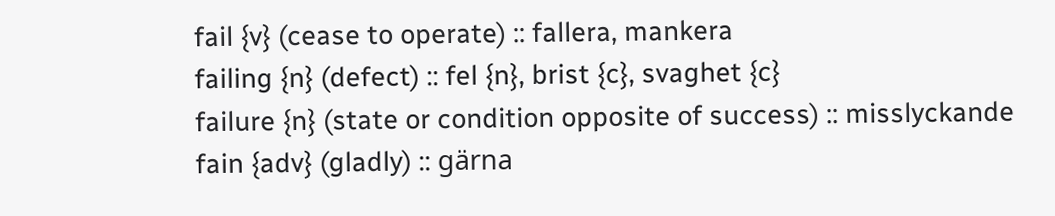fail {v} (cease to operate) :: fallera, mankera
failing {n} (defect) :: fel {n}, brist {c}, svaghet {c}
failure {n} (state or condition opposite of success) :: misslyckande
fain {adv} (gladly) :: gärna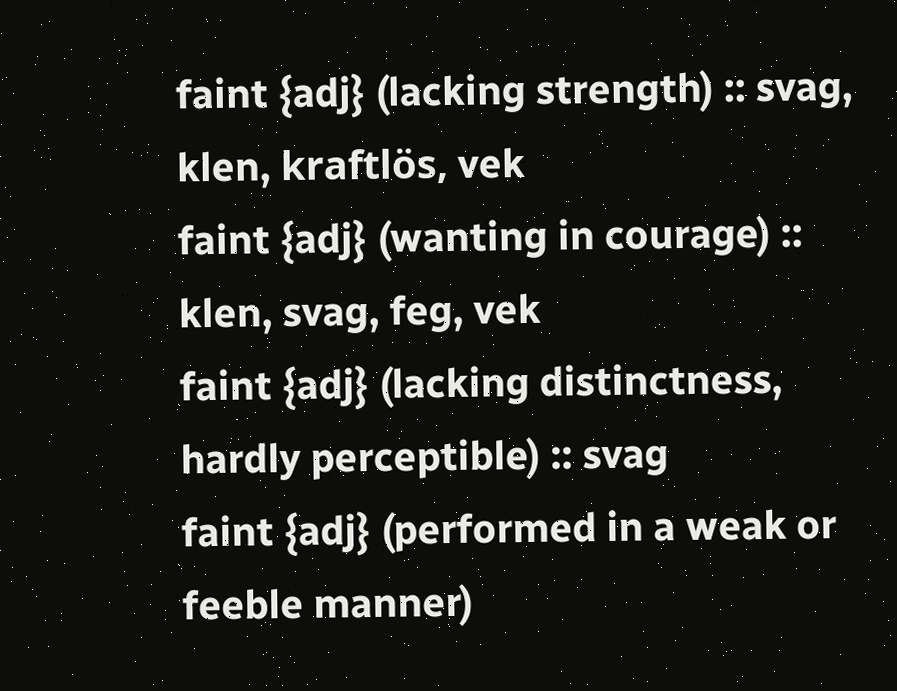faint {adj} (lacking strength) :: svag, klen, kraftlös, vek
faint {adj} (wanting in courage) :: klen, svag, feg, vek
faint {adj} (lacking distinctness, hardly perceptible) :: svag
faint {adj} (performed in a weak or feeble manner)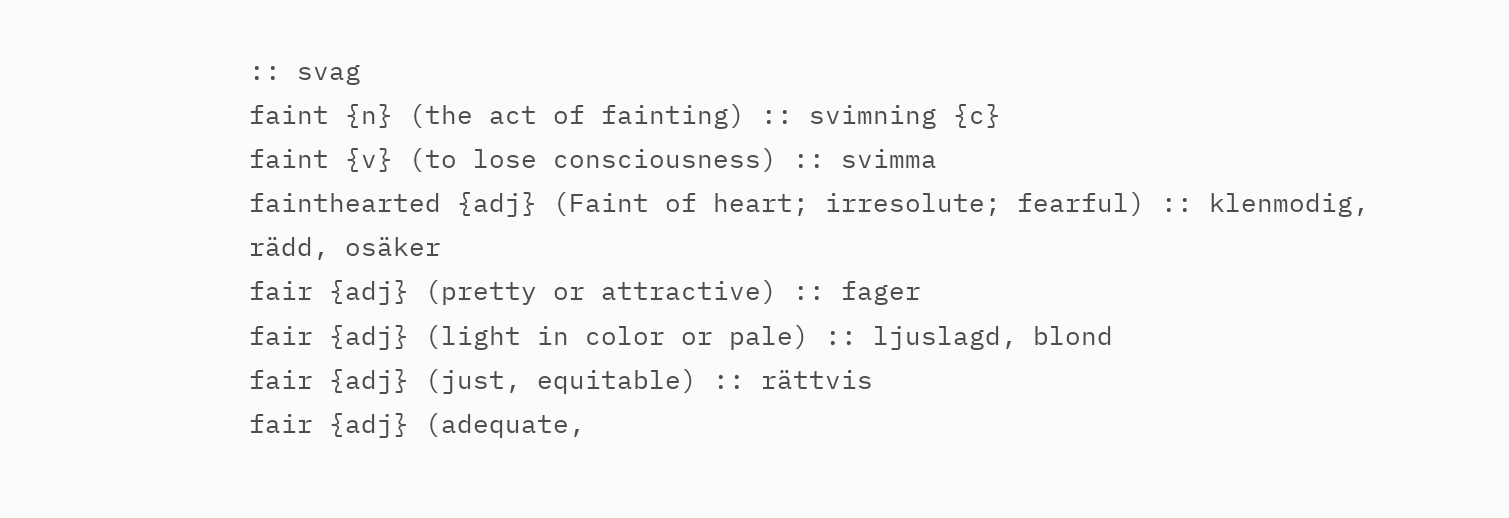:: svag
faint {n} (the act of fainting) :: svimning {c}
faint {v} (to lose consciousness) :: svimma
fainthearted {adj} (Faint of heart; irresolute; fearful) :: klenmodig, rädd, osäker
fair {adj} (pretty or attractive) :: fager
fair {adj} (light in color or pale) :: ljuslagd, blond
fair {adj} (just, equitable) :: rättvis
fair {adj} (adequate,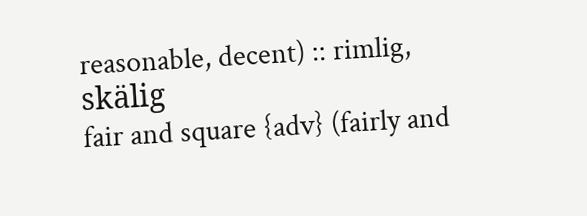reasonable, decent) :: rimlig, skälig
fair and square {adv} (fairly and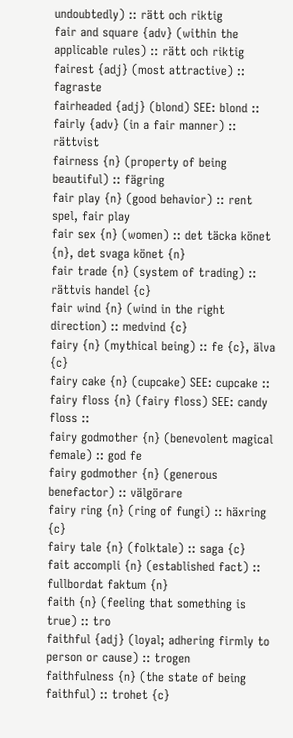undoubtedly) :: rätt och riktig
fair and square {adv} (within the applicable rules) :: rätt och riktig
fairest {adj} (most attractive) :: fagraste
fairheaded {adj} (blond) SEE: blond ::
fairly {adv} (in a fair manner) :: rättvist
fairness {n} (property of being beautiful) :: fägring
fair play {n} (good behavior) :: rent spel, fair play
fair sex {n} (women) :: det täcka könet {n}, det svaga könet {n}
fair trade {n} (system of trading) :: rättvis handel {c}
fair wind {n} (wind in the right direction) :: medvind {c}
fairy {n} (mythical being) :: fe {c}, älva {c}
fairy cake {n} (cupcake) SEE: cupcake ::
fairy floss {n} (fairy floss) SEE: candy floss ::
fairy godmother {n} (benevolent magical female) :: god fe
fairy godmother {n} (generous benefactor) :: välgörare
fairy ring {n} (ring of fungi) :: häxring {c}
fairy tale {n} (folktale) :: saga {c}
fait accompli {n} (established fact) :: fullbordat faktum {n}
faith {n} (feeling that something is true) :: tro
faithful {adj} (loyal; adhering firmly to person or cause) :: trogen
faithfulness {n} (the state of being faithful) :: trohet {c}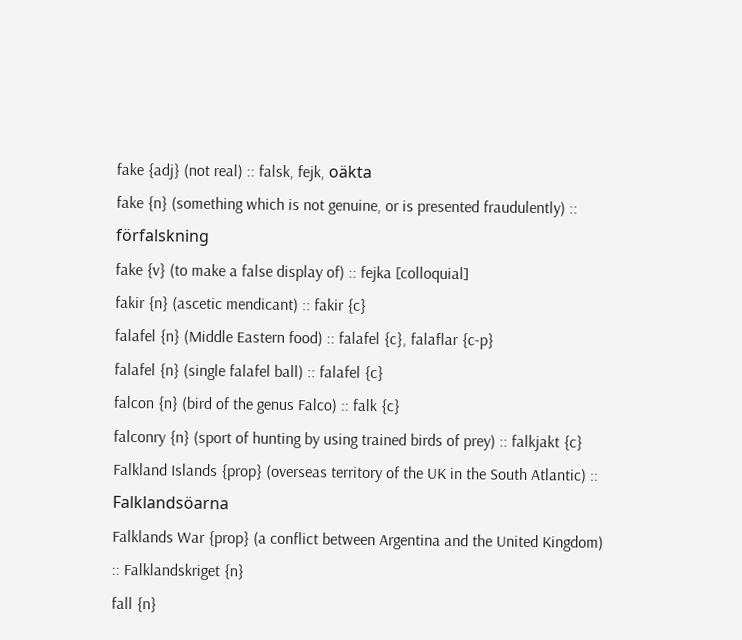fake {adj} (not real) :: falsk, fejk, oäkta
fake {n} (something which is not genuine, or is presented fraudulently) :: förfalskning
fake {v} (to make a false display of) :: fejka [colloquial]
fakir {n} (ascetic mendicant) :: fakir {c}
falafel {n} (Middle Eastern food) :: falafel {c}, falaflar {c-p}
falafel {n} (single falafel ball) :: falafel {c}
falcon {n} (bird of the genus Falco) :: falk {c}
falconry {n} (sport of hunting by using trained birds of prey) :: falkjakt {c}
Falkland Islands {prop} (overseas territory of the UK in the South Atlantic) :: Falklandsöarna
Falklands War {prop} (a conflict between Argentina and the United Kingdom) :: Falklandskriget {n}
fall {n}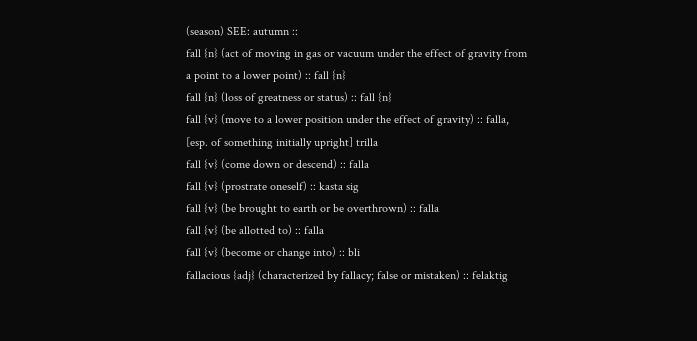(season) SEE: autumn ::
fall {n} (act of moving in gas or vacuum under the effect of gravity from a point to a lower point) :: fall {n}
fall {n} (loss of greatness or status) :: fall {n}
fall {v} (move to a lower position under the effect of gravity) :: falla, [esp. of something initially upright] trilla
fall {v} (come down or descend) :: falla
fall {v} (prostrate oneself) :: kasta sig
fall {v} (be brought to earth or be overthrown) :: falla
fall {v} (be allotted to) :: falla
fall {v} (become or change into) :: bli
fallacious {adj} (characterized by fallacy; false or mistaken) :: felaktig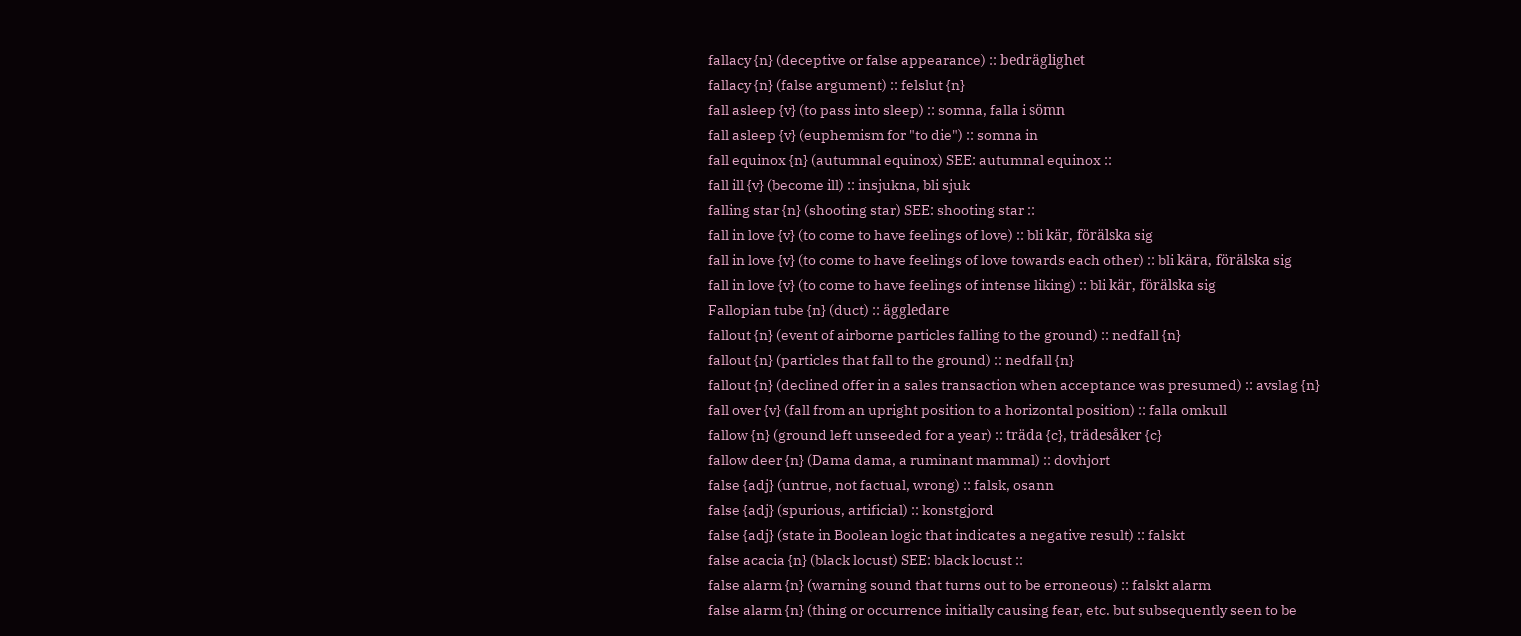fallacy {n} (deceptive or false appearance) :: bedräglighet
fallacy {n} (false argument) :: felslut {n}
fall asleep {v} (to pass into sleep) :: somna, falla i sömn
fall asleep {v} (euphemism for "to die") :: somna in
fall equinox {n} (autumnal equinox) SEE: autumnal equinox ::
fall ill {v} (become ill) :: insjukna, bli sjuk
falling star {n} (shooting star) SEE: shooting star ::
fall in love {v} (to come to have feelings of love) :: bli kär, förälska sig
fall in love {v} (to come to have feelings of love towards each other) :: bli kära, förälska sig
fall in love {v} (to come to have feelings of intense liking) :: bli kär, förälska sig
Fallopian tube {n} (duct) :: äggledare
fallout {n} (event of airborne particles falling to the ground) :: nedfall {n}
fallout {n} (particles that fall to the ground) :: nedfall {n}
fallout {n} (declined offer in a sales transaction when acceptance was presumed) :: avslag {n}
fall over {v} (fall from an upright position to a horizontal position) :: falla omkull
fallow {n} (ground left unseeded for a year) :: träda {c}, trädesåker {c}
fallow deer {n} (Dama dama, a ruminant mammal) :: dovhjort
false {adj} (untrue, not factual, wrong) :: falsk, osann
false {adj} (spurious, artificial) :: konstgjord
false {adj} (state in Boolean logic that indicates a negative result) :: falskt
false acacia {n} (black locust) SEE: black locust ::
false alarm {n} (warning sound that turns out to be erroneous) :: falskt alarm
false alarm {n} (thing or occurrence initially causing fear, etc. but subsequently seen to be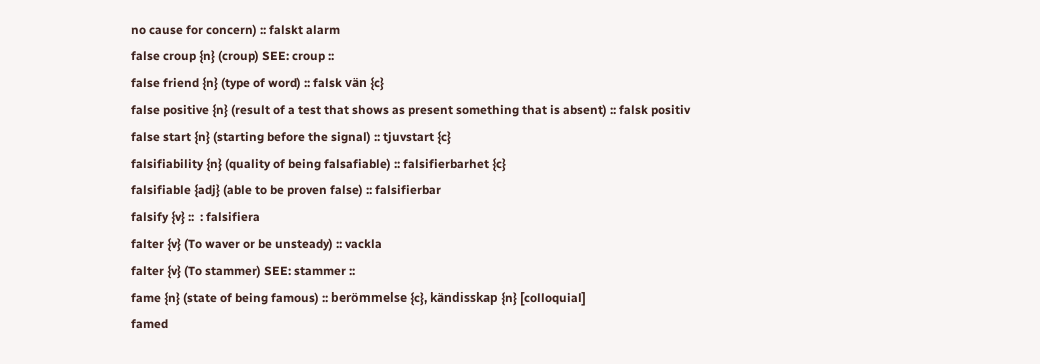no cause for concern) :: falskt alarm
false croup {n} (croup) SEE: croup ::
false friend {n} (type of word) :: falsk vän {c}
false positive {n} (result of a test that shows as present something that is absent) :: falsk positiv
false start {n} (starting before the signal) :: tjuvstart {c}
falsifiability {n} (quality of being falsafiable) :: falsifierbarhet {c}
falsifiable {adj} (able to be proven false) :: falsifierbar
falsify {v} ::  : falsifiera
falter {v} (To waver or be unsteady) :: vackla
falter {v} (To stammer) SEE: stammer ::
fame {n} (state of being famous) :: berömmelse {c}, kändisskap {n} [colloquial]
famed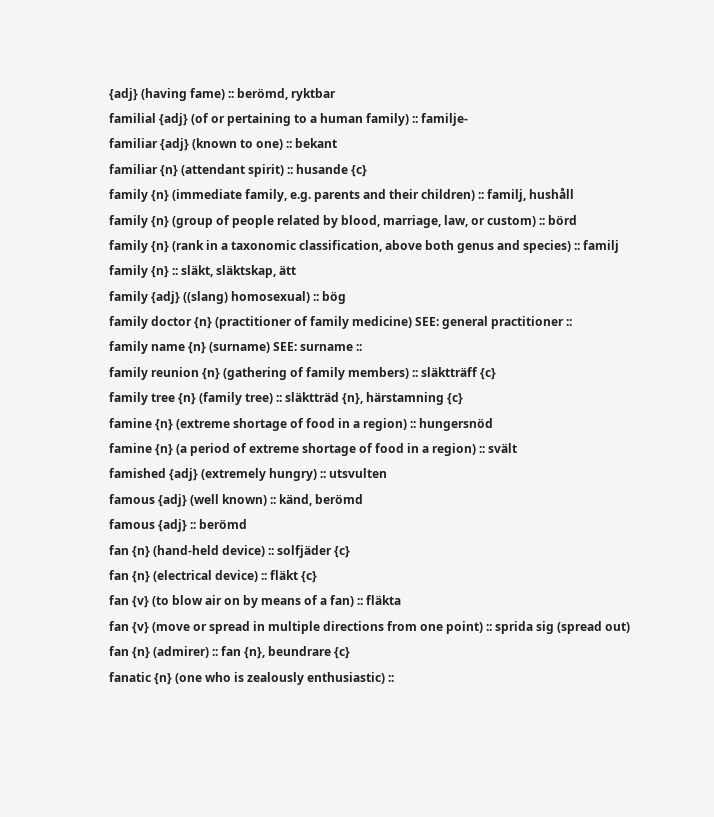{adj} (having fame) :: berömd, ryktbar
familial {adj} (of or pertaining to a human family) :: familje-
familiar {adj} (known to one) :: bekant
familiar {n} (attendant spirit) :: husande {c}
family {n} (immediate family, e.g. parents and their children) :: familj, hushåll
family {n} (group of people related by blood, marriage, law, or custom) :: börd
family {n} (rank in a taxonomic classification, above both genus and species) :: familj
family {n} :: släkt, släktskap, ätt
family {adj} ((slang) homosexual) :: bög
family doctor {n} (practitioner of family medicine) SEE: general practitioner ::
family name {n} (surname) SEE: surname ::
family reunion {n} (gathering of family members) :: släktträff {c}
family tree {n} (family tree) :: släktträd {n}, härstamning {c}
famine {n} (extreme shortage of food in a region) :: hungersnöd
famine {n} (a period of extreme shortage of food in a region) :: svält
famished {adj} (extremely hungry) :: utsvulten
famous {adj} (well known) :: känd, berömd
famous {adj} :: berömd
fan {n} (hand-held device) :: solfjäder {c}
fan {n} (electrical device) :: fläkt {c}
fan {v} (to blow air on by means of a fan) :: fläkta
fan {v} (move or spread in multiple directions from one point) :: sprida sig (spread out)
fan {n} (admirer) :: fan {n}, beundrare {c}
fanatic {n} (one who is zealously enthusiastic) ::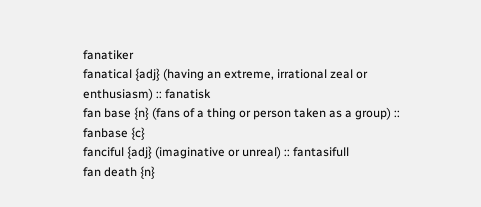fanatiker
fanatical {adj} (having an extreme, irrational zeal or enthusiasm) :: fanatisk
fan base {n} (fans of a thing or person taken as a group) :: fanbase {c}
fanciful {adj} (imaginative or unreal) :: fantasifull
fan death {n}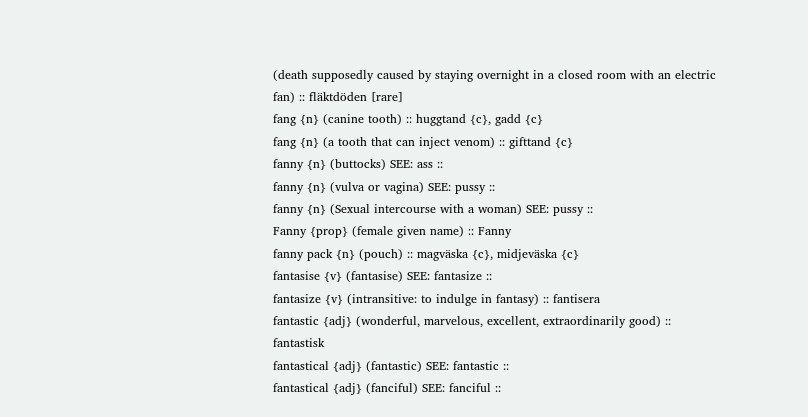(death supposedly caused by staying overnight in a closed room with an electric fan) :: fläktdöden [rare]
fang {n} (canine tooth) :: huggtand {c}, gadd {c}
fang {n} (a tooth that can inject venom) :: gifttand {c}
fanny {n} (buttocks) SEE: ass ::
fanny {n} (vulva or vagina) SEE: pussy ::
fanny {n} (Sexual intercourse with a woman) SEE: pussy ::
Fanny {prop} (female given name) :: Fanny
fanny pack {n} (pouch) :: magväska {c}, midjeväska {c}
fantasise {v} (fantasise) SEE: fantasize ::
fantasize {v} (intransitive: to indulge in fantasy) :: fantisera
fantastic {adj} (wonderful, marvelous, excellent, extraordinarily good) :: fantastisk
fantastical {adj} (fantastic) SEE: fantastic ::
fantastical {adj} (fanciful) SEE: fanciful ::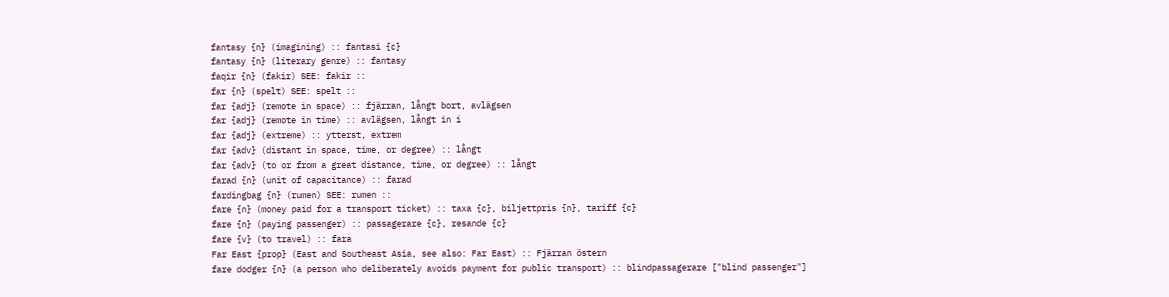fantasy {n} (imagining) :: fantasi {c}
fantasy {n} (literary genre) :: fantasy
faqir {n} (fakir) SEE: fakir ::
far {n} (spelt) SEE: spelt ::
far {adj} (remote in space) :: fjärran, långt bort, avlägsen
far {adj} (remote in time) :: avlägsen, långt in i
far {adj} (extreme) :: ytterst, extrem
far {adv} (distant in space, time, or degree) :: långt
far {adv} (to or from a great distance, time, or degree) :: långt
farad {n} (unit of capacitance) :: farad
fardingbag {n} (rumen) SEE: rumen ::
fare {n} (money paid for a transport ticket) :: taxa {c}, biljettpris {n}, tariff {c}
fare {n} (paying passenger) :: passagerare {c}, resande {c}
fare {v} (to travel) :: fara
Far East {prop} (East and Southeast Asia, see also: Far East) :: Fjärran östern
fare dodger {n} (a person who deliberately avoids payment for public transport) :: blindpassagerare ["blind passenger"]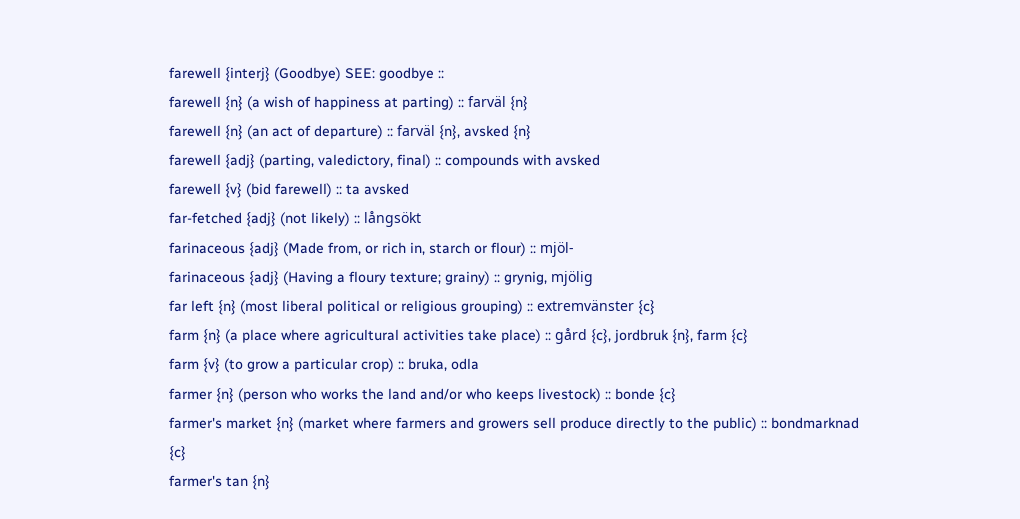farewell {interj} (Goodbye) SEE: goodbye ::
farewell {n} (a wish of happiness at parting) :: farväl {n}
farewell {n} (an act of departure) :: farväl {n}, avsked {n}
farewell {adj} (parting, valedictory, final) :: compounds with avsked
farewell {v} (bid farewell) :: ta avsked
far-fetched {adj} (not likely) :: långsökt
farinaceous {adj} (Made from, or rich in, starch or flour) :: mjöl-
farinaceous {adj} (Having a floury texture; grainy) :: grynig, mjölig
far left {n} (most liberal political or religious grouping) :: extremvänster {c}
farm {n} (a place where agricultural activities take place) :: gård {c}, jordbruk {n}, farm {c}
farm {v} (to grow a particular crop) :: bruka, odla
farmer {n} (person who works the land and/or who keeps livestock) :: bonde {c}
farmer's market {n} (market where farmers and growers sell produce directly to the public) :: bondmarknad {c}
farmer's tan {n}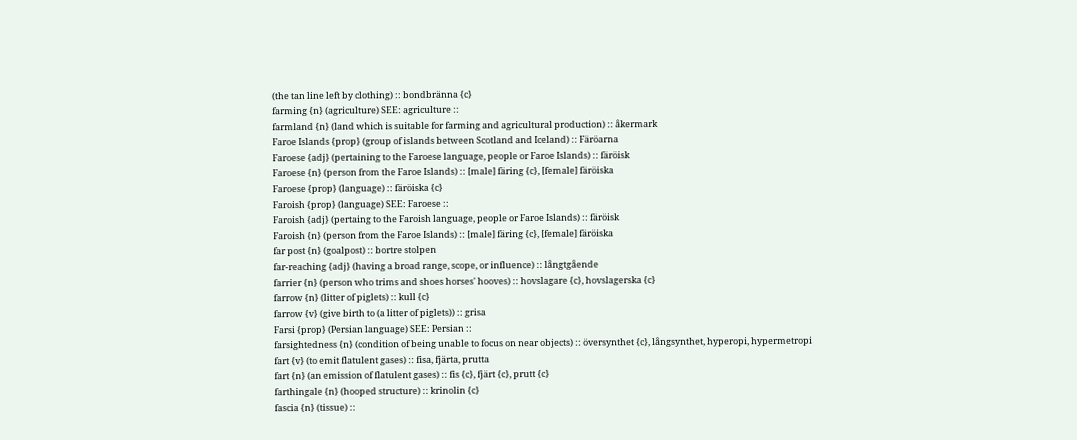(the tan line left by clothing) :: bondbränna {c}
farming {n} (agriculture) SEE: agriculture ::
farmland {n} (land which is suitable for farming and agricultural production) :: åkermark
Faroe Islands {prop} (group of islands between Scotland and Iceland) :: Färöarna
Faroese {adj} (pertaining to the Faroese language, people or Faroe Islands) :: färöisk
Faroese {n} (person from the Faroe Islands) :: [male] färing {c}, [female] färöiska
Faroese {prop} (language) :: färöiska {c}
Faroish {prop} (language) SEE: Faroese ::
Faroish {adj} (pertaing to the Faroish language, people or Faroe Islands) :: färöisk
Faroish {n} (person from the Faroe Islands) :: [male] färing {c}, [female] färöiska
far post {n} (goalpost) :: bortre stolpen
far-reaching {adj} (having a broad range, scope, or influence) :: långtgående
farrier {n} (person who trims and shoes horses' hooves) :: hovslagare {c}, hovslagerska {c}
farrow {n} (litter of piglets) :: kull {c}
farrow {v} (give birth to (a litter of piglets)) :: grisa
Farsi {prop} (Persian language) SEE: Persian ::
farsightedness {n} (condition of being unable to focus on near objects) :: översynthet {c}, långsynthet, hyperopi, hypermetropi
fart {v} (to emit flatulent gases) :: fisa, fjärta, prutta
fart {n} (an emission of flatulent gases) :: fis {c}, fjärt {c}, prutt {c}
farthingale {n} (hooped structure) :: krinolin {c}
fascia {n} (tissue) ::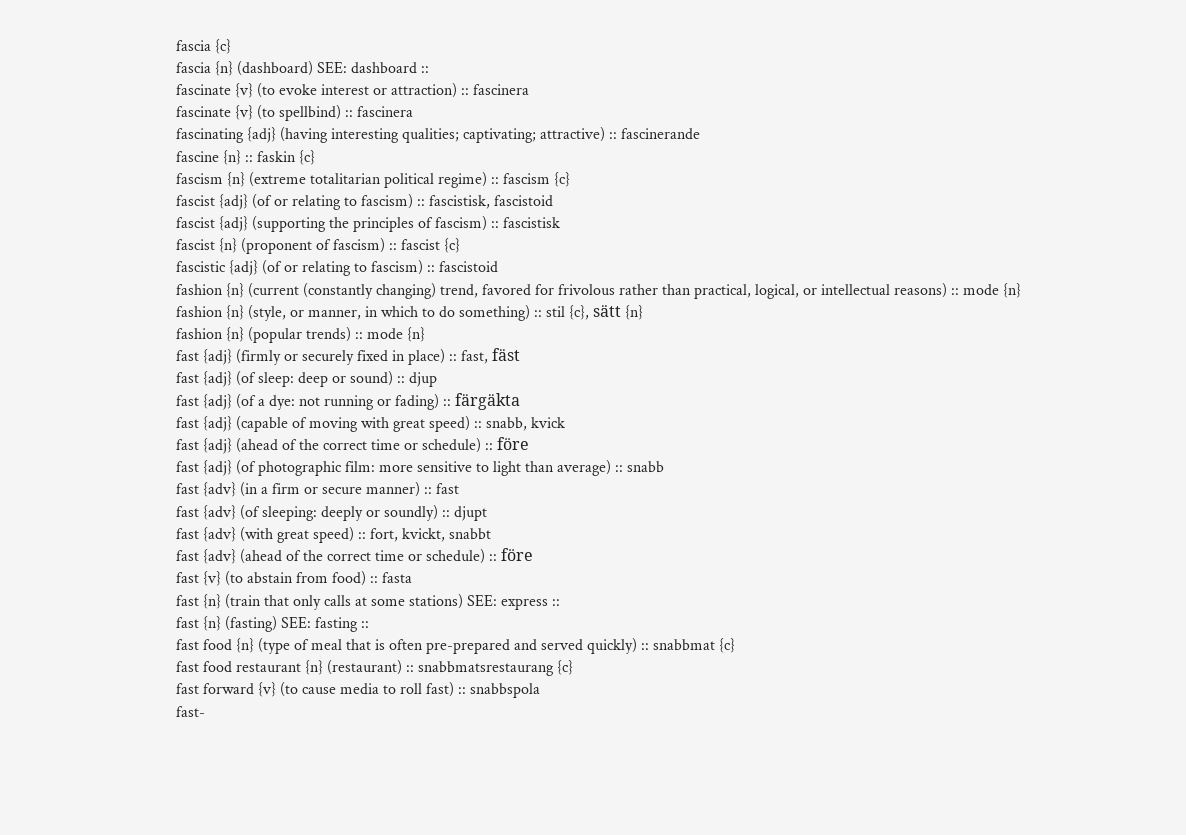fascia {c}
fascia {n} (dashboard) SEE: dashboard ::
fascinate {v} (to evoke interest or attraction) :: fascinera
fascinate {v} (to spellbind) :: fascinera
fascinating {adj} (having interesting qualities; captivating; attractive) :: fascinerande
fascine {n} :: faskin {c}
fascism {n} (extreme totalitarian political regime) :: fascism {c}
fascist {adj} (of or relating to fascism) :: fascistisk, fascistoid
fascist {adj} (supporting the principles of fascism) :: fascistisk
fascist {n} (proponent of fascism) :: fascist {c}
fascistic {adj} (of or relating to fascism) :: fascistoid
fashion {n} (current (constantly changing) trend, favored for frivolous rather than practical, logical, or intellectual reasons) :: mode {n}
fashion {n} (style, or manner, in which to do something) :: stil {c}, sätt {n}
fashion {n} (popular trends) :: mode {n}
fast {adj} (firmly or securely fixed in place) :: fast, fäst
fast {adj} (of sleep: deep or sound) :: djup
fast {adj} (of a dye: not running or fading) :: färgäkta
fast {adj} (capable of moving with great speed) :: snabb, kvick
fast {adj} (ahead of the correct time or schedule) :: före
fast {adj} (of photographic film: more sensitive to light than average) :: snabb
fast {adv} (in a firm or secure manner) :: fast
fast {adv} (of sleeping: deeply or soundly) :: djupt
fast {adv} (with great speed) :: fort, kvickt, snabbt
fast {adv} (ahead of the correct time or schedule) :: före
fast {v} (to abstain from food) :: fasta
fast {n} (train that only calls at some stations) SEE: express ::
fast {n} (fasting) SEE: fasting ::
fast food {n} (type of meal that is often pre-prepared and served quickly) :: snabbmat {c}
fast food restaurant {n} (restaurant) :: snabbmatsrestaurang {c}
fast forward {v} (to cause media to roll fast) :: snabbspola
fast-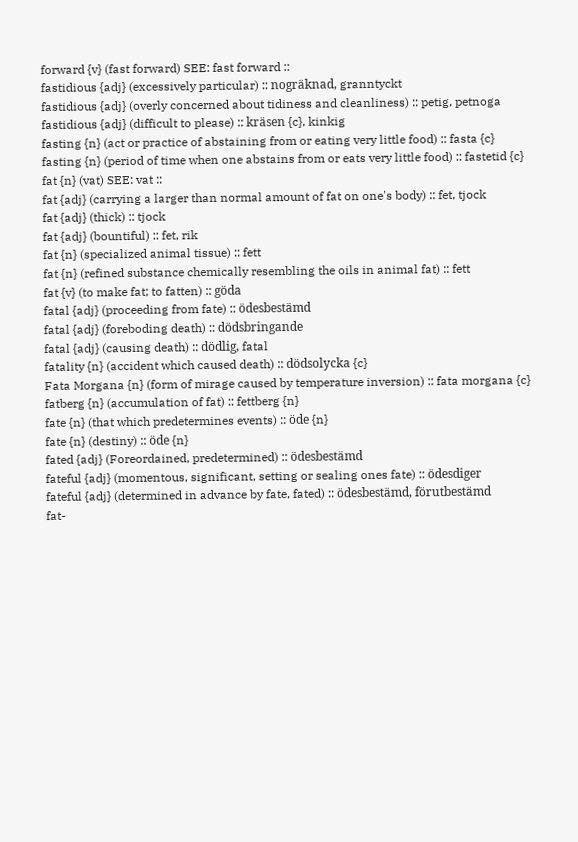forward {v} (fast forward) SEE: fast forward ::
fastidious {adj} (excessively particular) :: nogräknad, granntyckt
fastidious {adj} (overly concerned about tidiness and cleanliness) :: petig, petnoga
fastidious {adj} (difficult to please) :: kräsen {c}, kinkig
fasting {n} (act or practice of abstaining from or eating very little food) :: fasta {c}
fasting {n} (period of time when one abstains from or eats very little food) :: fastetid {c}
fat {n} (vat) SEE: vat ::
fat {adj} (carrying a larger than normal amount of fat on one's body) :: fet, tjock
fat {adj} (thick) :: tjock
fat {adj} (bountiful) :: fet, rik
fat {n} (specialized animal tissue) :: fett
fat {n} (refined substance chemically resembling the oils in animal fat) :: fett
fat {v} (to make fat; to fatten) :: göda
fatal {adj} (proceeding from fate) :: ödesbestämd
fatal {adj} (foreboding death) :: dödsbringande
fatal {adj} (causing death) :: dödlig, fatal
fatality {n} (accident which caused death) :: dödsolycka {c}
Fata Morgana {n} (form of mirage caused by temperature inversion) :: fata morgana {c}
fatberg {n} (accumulation of fat) :: fettberg {n}
fate {n} (that which predetermines events) :: öde {n}
fate {n} (destiny) :: öde {n}
fated {adj} (Foreordained, predetermined) :: ödesbestämd
fateful {adj} (momentous, significant, setting or sealing ones fate) :: ödesdiger
fateful {adj} (determined in advance by fate, fated) :: ödesbestämd, förutbestämd
fat-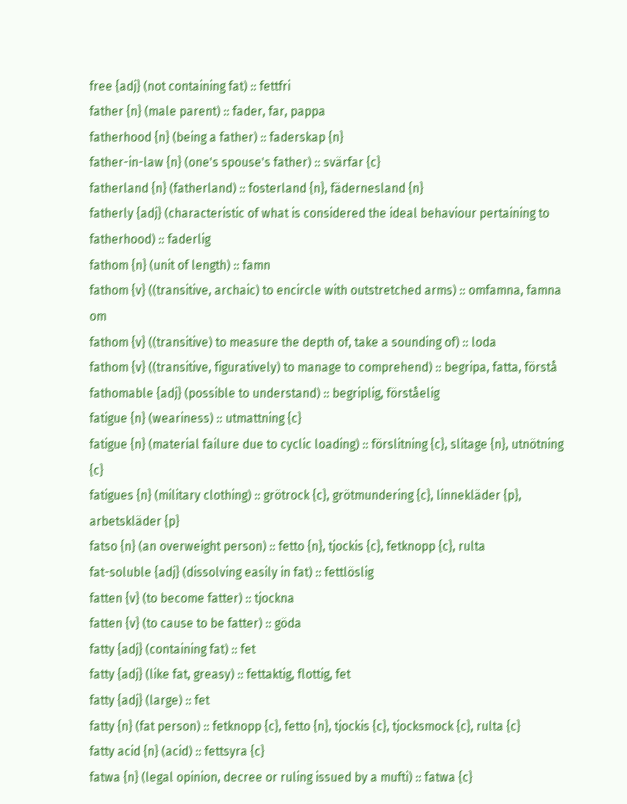free {adj} (not containing fat) :: fettfri
father {n} (male parent) :: fader, far, pappa
fatherhood {n} (being a father) :: faderskap {n}
father-in-law {n} (one's spouse's father) :: svärfar {c}
fatherland {n} (fatherland) :: fosterland {n}, fädernesland {n}
fatherly {adj} (characteristic of what is considered the ideal behaviour pertaining to fatherhood) :: faderlig
fathom {n} (unit of length) :: famn
fathom {v} ((transitive, archaic) to encircle with outstretched arms) :: omfamna, famna om
fathom {v} ((transitive) to measure the depth of, take a sounding of) :: loda
fathom {v} ((transitive, figuratively) to manage to comprehend) :: begripa, fatta, förstå
fathomable {adj} (possible to understand) :: begriplig, förståelig
fatigue {n} (weariness) :: utmattning {c}
fatigue {n} (material failure due to cyclic loading) :: förslitning {c}, slitage {n}, utnötning {c}
fatigues {n} (military clothing) :: grötrock {c}, grötmundering {c}, linnekläder {p}, arbetskläder {p}
fatso {n} (an overweight person) :: fetto {n}, tjockis {c}, fetknopp {c}, rulta
fat-soluble {adj} (dissolving easily in fat) :: fettlöslig
fatten {v} (to become fatter) :: tjockna
fatten {v} (to cause to be fatter) :: göda
fatty {adj} (containing fat) :: fet
fatty {adj} (like fat, greasy) :: fettaktig, flottig, fet
fatty {adj} (large) :: fet
fatty {n} (fat person) :: fetknopp {c}, fetto {n}, tjockis {c}, tjocksmock {c}, rulta {c}
fatty acid {n} (acid) :: fettsyra {c}
fatwa {n} (legal opinion, decree or ruling issued by a mufti) :: fatwa {c}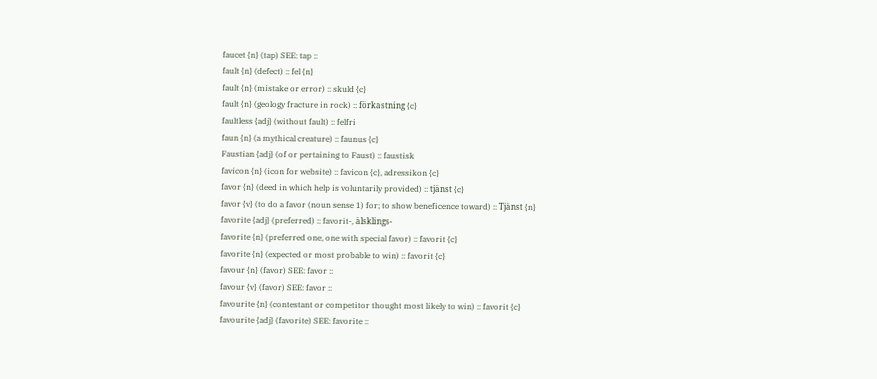faucet {n} (tap) SEE: tap ::
fault {n} (defect) :: fel {n}
fault {n} (mistake or error) :: skuld {c}
fault {n} (geology fracture in rock) :: förkastning {c}
faultless {adj} (without fault) :: felfri
faun {n} (a mythical creature) :: faunus {c}
Faustian {adj} (of or pertaining to Faust) :: faustisk
favicon {n} (icon for website) :: favicon {c}, adressikon {c}
favor {n} (deed in which help is voluntarily provided) :: tjänst {c}
favor {v} (to do a favor (noun sense 1) for; to show beneficence toward) :: Tjänst {n}
favorite {adj} (preferred) :: favorit-, älsklings-
favorite {n} (preferred one, one with special favor) :: favorit {c}
favorite {n} (expected or most probable to win) :: favorit {c}
favour {n} (favor) SEE: favor ::
favour {v} (favor) SEE: favor ::
favourite {n} (contestant or competitor thought most likely to win) :: favorit {c}
favourite {adj} (favorite) SEE: favorite ::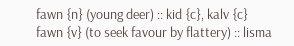fawn {n} (young deer) :: kid {c}, kalv {c}
fawn {v} (to seek favour by flattery) :: lisma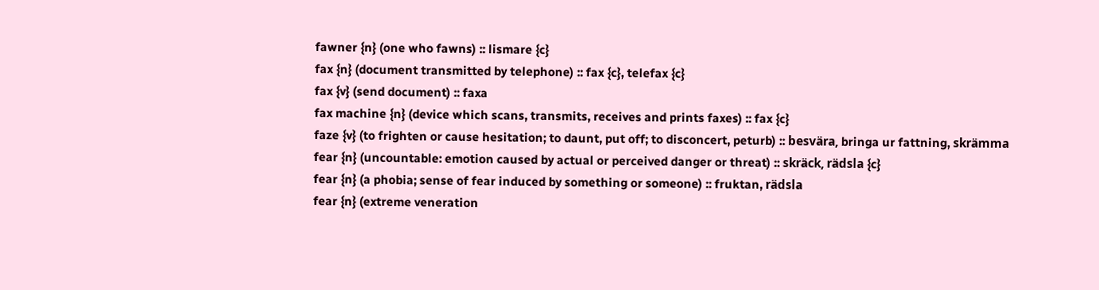fawner {n} (one who fawns) :: lismare {c}
fax {n} (document transmitted by telephone) :: fax {c}, telefax {c}
fax {v} (send document) :: faxa
fax machine {n} (device which scans, transmits, receives and prints faxes) :: fax {c}
faze {v} (to frighten or cause hesitation; to daunt, put off; to disconcert, peturb) :: besvära, bringa ur fattning, skrämma
fear {n} (uncountable: emotion caused by actual or perceived danger or threat) :: skräck, rädsla {c}
fear {n} (a phobia; sense of fear induced by something or someone) :: fruktan, rädsla
fear {n} (extreme veneration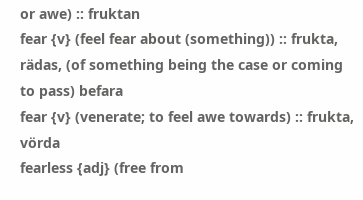or awe) :: fruktan
fear {v} (feel fear about (something)) :: frukta, rädas, (of something being the case or coming to pass) befara
fear {v} (venerate; to feel awe towards) :: frukta, vörda
fearless {adj} (free from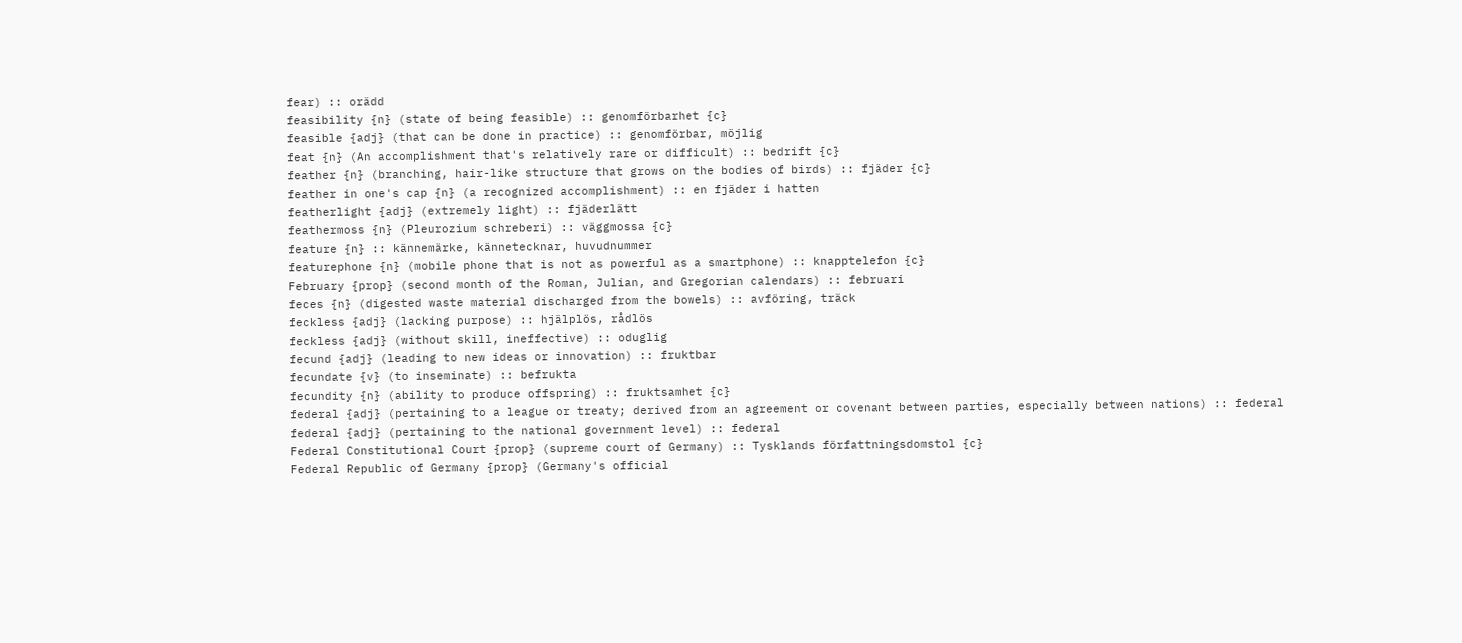fear) :: orädd
feasibility {n} (state of being feasible) :: genomförbarhet {c}
feasible {adj} (that can be done in practice) :: genomförbar, möjlig
feat {n} (An accomplishment that's relatively rare or difficult) :: bedrift {c}
feather {n} (branching, hair-like structure that grows on the bodies of birds) :: fjäder {c}
feather in one's cap {n} (a recognized accomplishment) :: en fjäder i hatten
featherlight {adj} (extremely light) :: fjäderlätt
feathermoss {n} (Pleurozium schreberi) :: väggmossa {c}
feature {n} :: kännemärke, kännetecknar, huvudnummer
featurephone {n} (mobile phone that is not as powerful as a smartphone) :: knapptelefon {c}
February {prop} (second month of the Roman, Julian, and Gregorian calendars) :: februari
feces {n} (digested waste material discharged from the bowels) :: avföring, träck
feckless {adj} (lacking purpose) :: hjälplös, rådlös
feckless {adj} (without skill, ineffective) :: oduglig
fecund {adj} (leading to new ideas or innovation) :: fruktbar
fecundate {v} (to inseminate) :: befrukta
fecundity {n} (ability to produce offspring) :: fruktsamhet {c}
federal {adj} (pertaining to a league or treaty; derived from an agreement or covenant between parties, especially between nations) :: federal
federal {adj} (pertaining to the national government level) :: federal
Federal Constitutional Court {prop} (supreme court of Germany) :: Tysklands författningsdomstol {c}
Federal Republic of Germany {prop} (Germany's official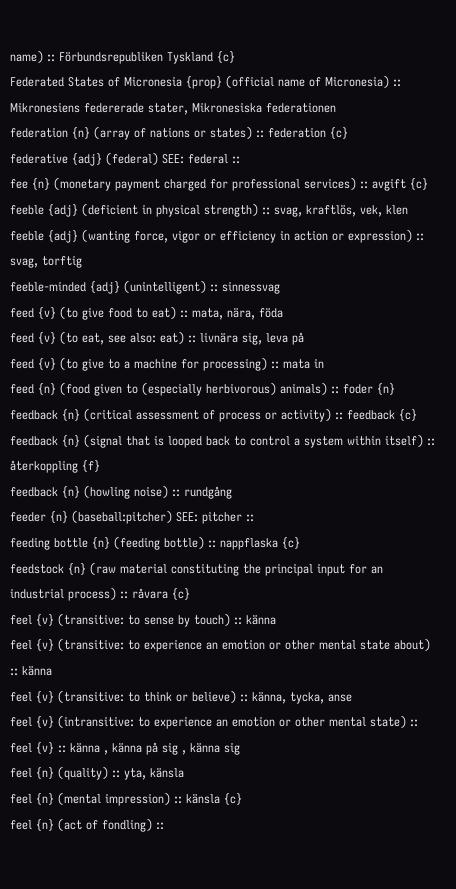name) :: Förbundsrepubliken Tyskland {c}
Federated States of Micronesia {prop} (official name of Micronesia) :: Mikronesiens federerade stater, Mikronesiska federationen
federation {n} (array of nations or states) :: federation {c}
federative {adj} (federal) SEE: federal ::
fee {n} (monetary payment charged for professional services) :: avgift {c}
feeble {adj} (deficient in physical strength) :: svag, kraftlös, vek, klen
feeble {adj} (wanting force, vigor or efficiency in action or expression) :: svag, torftig
feeble-minded {adj} (unintelligent) :: sinnessvag
feed {v} (to give food to eat) :: mata, nära, föda
feed {v} (to eat, see also: eat) :: livnära sig, leva på
feed {v} (to give to a machine for processing) :: mata in
feed {n} (food given to (especially herbivorous) animals) :: foder {n}
feedback {n} (critical assessment of process or activity) :: feedback {c}
feedback {n} (signal that is looped back to control a system within itself) :: återkoppling {f}
feedback {n} (howling noise) :: rundgång
feeder {n} (baseball:pitcher) SEE: pitcher ::
feeding bottle {n} (feeding bottle) :: nappflaska {c}
feedstock {n} (raw material constituting the principal input for an industrial process) :: råvara {c}
feel {v} (transitive: to sense by touch) :: känna
feel {v} (transitive: to experience an emotion or other mental state about) :: känna
feel {v} (transitive: to think or believe) :: känna, tycka, anse
feel {v} (intransitive: to experience an emotion or other mental state) ::
feel {v} :: känna , känna på sig , känna sig
feel {n} (quality) :: yta, känsla
feel {n} (mental impression) :: känsla {c}
feel {n} (act of fondling) ::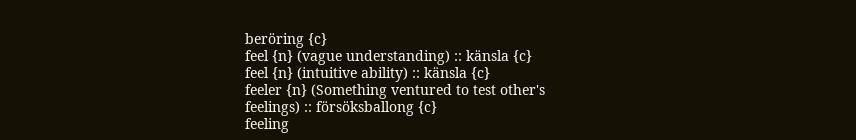beröring {c}
feel {n} (vague understanding) :: känsla {c}
feel {n} (intuitive ability) :: känsla {c}
feeler {n} (Something ventured to test other's feelings) :: försöksballong {c}
feeling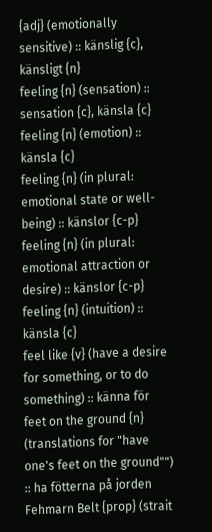{adj} (emotionally sensitive) :: känslig {c}, känsligt {n}
feeling {n} (sensation) :: sensation {c}, känsla {c}
feeling {n} (emotion) :: känsla {c}
feeling {n} (in plural: emotional state or well-being) :: känslor {c-p}
feeling {n} (in plural: emotional attraction or desire) :: känslor {c-p}
feeling {n} (intuition) :: känsla {c}
feel like {v} (have a desire for something, or to do something) :: känna för
feet on the ground {n} (translations for "have one's feet on the ground"") :: ha fötterna på jorden
Fehmarn Belt {prop} (strait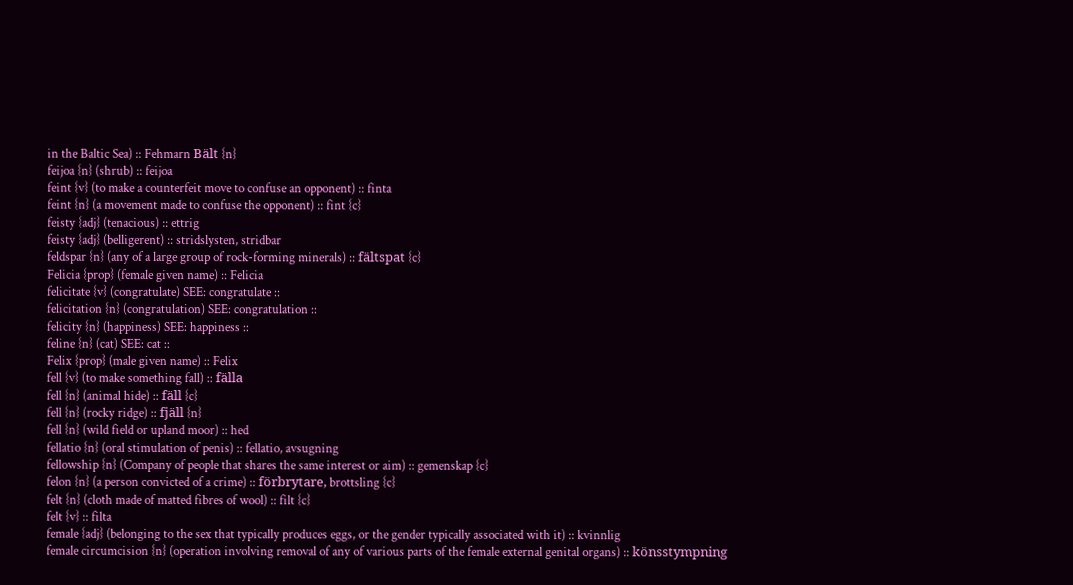in the Baltic Sea) :: Fehmarn Bält {n}
feijoa {n} (shrub) :: feijoa
feint {v} (to make a counterfeit move to confuse an opponent) :: finta
feint {n} (a movement made to confuse the opponent) :: fint {c}
feisty {adj} (tenacious) :: ettrig
feisty {adj} (belligerent) :: stridslysten, stridbar
feldspar {n} (any of a large group of rock-forming minerals) :: fältspat {c}
Felicia {prop} (female given name) :: Felicia
felicitate {v} (congratulate) SEE: congratulate ::
felicitation {n} (congratulation) SEE: congratulation ::
felicity {n} (happiness) SEE: happiness ::
feline {n} (cat) SEE: cat ::
Felix {prop} (male given name) :: Felix
fell {v} (to make something fall) :: fälla
fell {n} (animal hide) :: fäll {c}
fell {n} (rocky ridge) :: fjäll {n}
fell {n} (wild field or upland moor) :: hed
fellatio {n} (oral stimulation of penis) :: fellatio, avsugning
fellowship {n} (Company of people that shares the same interest or aim) :: gemenskap {c}
felon {n} (a person convicted of a crime) :: förbrytare, brottsling {c}
felt {n} (cloth made of matted fibres of wool) :: filt {c}
felt {v} :: filta
female {adj} (belonging to the sex that typically produces eggs, or the gender typically associated with it) :: kvinnlig
female circumcision {n} (operation involving removal of any of various parts of the female external genital organs) :: könsstympning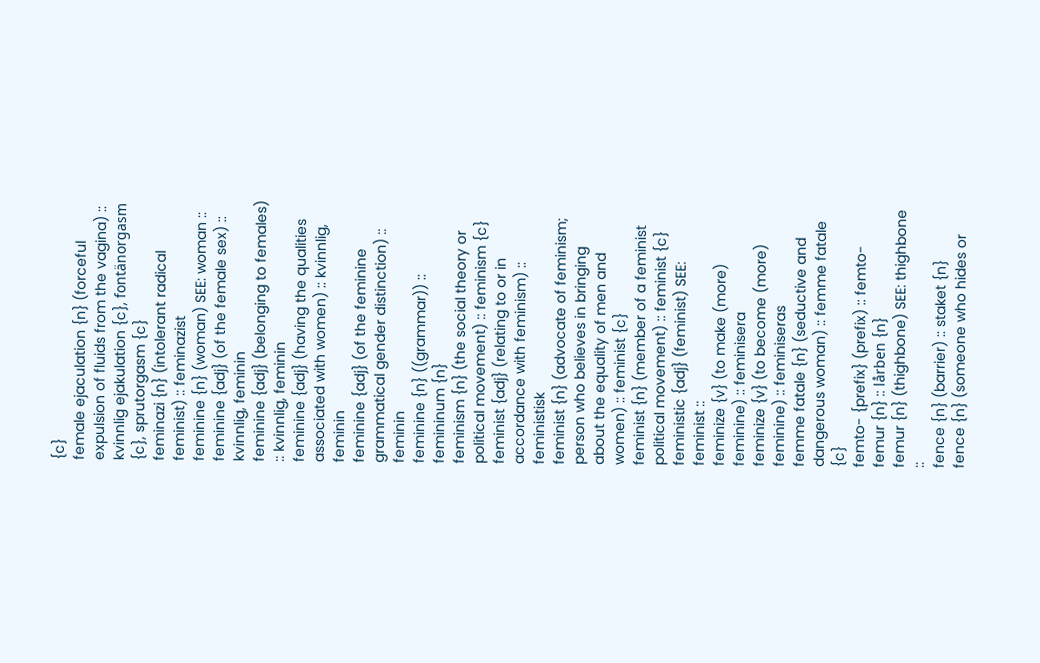{c}
female ejaculation {n} (forceful expulsion of fluids from the vagina) :: kvinnlig ejakulation {c}, fontänorgasm {c}, sprutorgasm {c}
feminazi {n} (intolerant radical feminist) :: feminazist
feminine {n} (woman) SEE: woman ::
feminine {adj} (of the female sex) :: kvinnlig, feminin
feminine {adj} (belonging to females) :: kvinnlig, feminin
feminine {adj} (having the qualities associated with women) :: kvinnlig, feminin
feminine {adj} (of the feminine grammatical gender distinction) :: feminin
feminine {n} ((grammar)) :: femininum {n}
feminism {n} (the social theory or political movement) :: feminism {c}
feminist {adj} (relating to or in accordance with feminism) :: feministisk
feminist {n} (advocate of feminism; person who believes in bringing about the equality of men and women) :: feminist {c}
feminist {n} (member of a feminist political movement) :: feminist {c}
feministic {adj} (feminist) SEE: feminist ::
feminize {v} (to make (more) feminine) :: feminisera
feminize {v} (to become (more) feminine) :: feminiseras
femme fatale {n} (seductive and dangerous woman) :: femme fatale {c}
femto- {prefix} (prefix) :: femto-
femur {n} :: lårben {n}
femur {n} (thighbone) SEE: thighbone ::
fence {n} (barrier) :: staket {n}
fence {n} (someone who hides or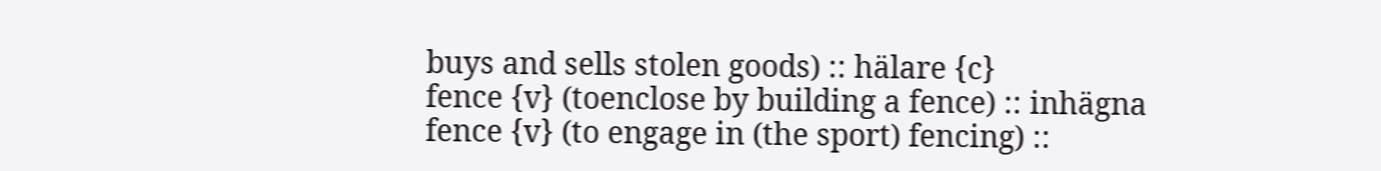buys and sells stolen goods) :: hälare {c}
fence {v} (toenclose by building a fence) :: inhägna
fence {v} (to engage in (the sport) fencing) ::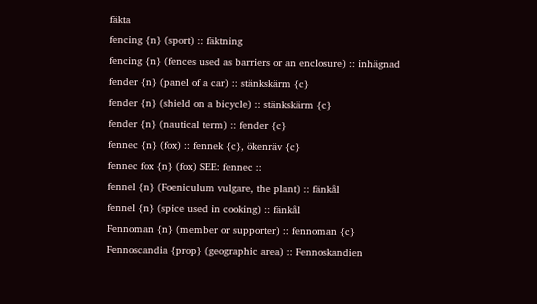fäkta
fencing {n} (sport) :: fäktning
fencing {n} (fences used as barriers or an enclosure) :: inhägnad
fender {n} (panel of a car) :: stänkskärm {c}
fender {n} (shield on a bicycle) :: stänkskärm {c}
fender {n} (nautical term) :: fender {c}
fennec {n} (fox) :: fennek {c}, ökenräv {c}
fennec fox {n} (fox) SEE: fennec ::
fennel {n} (Foeniculum vulgare, the plant) :: fänkål
fennel {n} (spice used in cooking) :: fänkål
Fennoman {n} (member or supporter) :: fennoman {c}
Fennoscandia {prop} (geographic area) :: Fennoskandien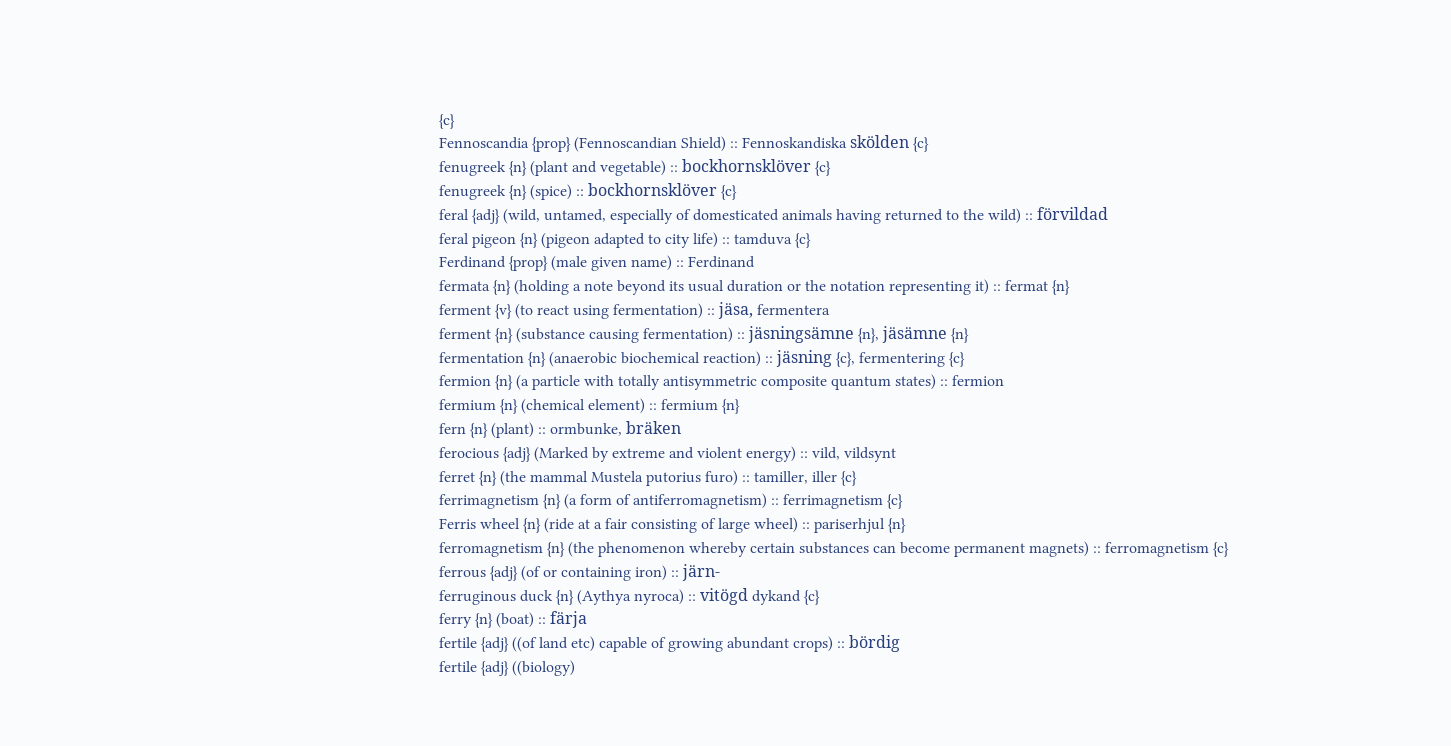{c}
Fennoscandia {prop} (Fennoscandian Shield) :: Fennoskandiska skölden {c}
fenugreek {n} (plant and vegetable) :: bockhornsklöver {c}
fenugreek {n} (spice) :: bockhornsklöver {c}
feral {adj} (wild, untamed, especially of domesticated animals having returned to the wild) :: förvildad
feral pigeon {n} (pigeon adapted to city life) :: tamduva {c}
Ferdinand {prop} (male given name) :: Ferdinand
fermata {n} (holding a note beyond its usual duration or the notation representing it) :: fermat {n}
ferment {v} (to react using fermentation) :: jäsa, fermentera
ferment {n} (substance causing fermentation) :: jäsningsämne {n}, jäsämne {n}
fermentation {n} (anaerobic biochemical reaction) :: jäsning {c}, fermentering {c}
fermion {n} (a particle with totally antisymmetric composite quantum states) :: fermion
fermium {n} (chemical element) :: fermium {n}
fern {n} (plant) :: ormbunke, bräken
ferocious {adj} (Marked by extreme and violent energy) :: vild, vildsynt
ferret {n} (the mammal Mustela putorius furo) :: tamiller, iller {c}
ferrimagnetism {n} (a form of antiferromagnetism) :: ferrimagnetism {c}
Ferris wheel {n} (ride at a fair consisting of large wheel) :: pariserhjul {n}
ferromagnetism {n} (the phenomenon whereby certain substances can become permanent magnets) :: ferromagnetism {c}
ferrous {adj} (of or containing iron) :: järn-
ferruginous duck {n} (Aythya nyroca) :: vitögd dykand {c}
ferry {n} (boat) :: färja
fertile {adj} ((of land etc) capable of growing abundant crops) :: bördig
fertile {adj} ((biology)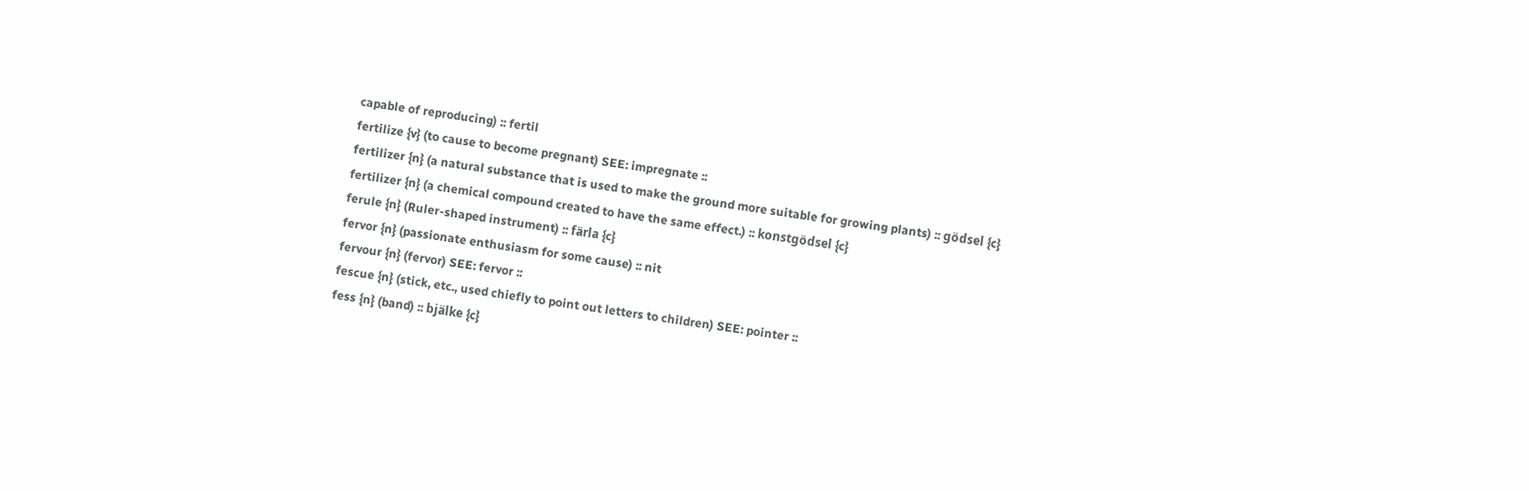capable of reproducing) :: fertil
fertilize {v} (to cause to become pregnant) SEE: impregnate ::
fertilizer {n} (a natural substance that is used to make the ground more suitable for growing plants) :: gödsel {c}
fertilizer {n} (a chemical compound created to have the same effect.) :: konstgödsel {c}
ferule {n} (Ruler-shaped instrument) :: färla {c}
fervor {n} (passionate enthusiasm for some cause) :: nit
fervour {n} (fervor) SEE: fervor ::
fescue {n} (stick, etc., used chiefly to point out letters to children) SEE: pointer ::
fess {n} (band) :: bjälke {c}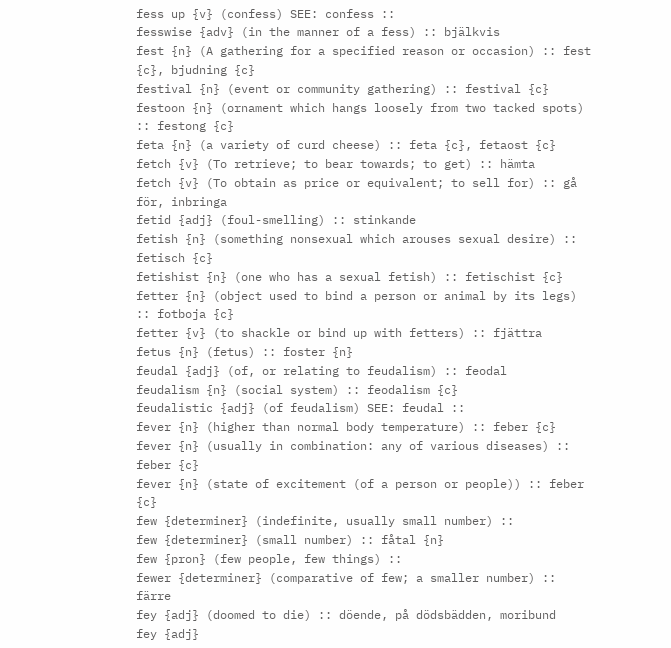fess up {v} (confess) SEE: confess ::
fesswise {adv} (in the manner of a fess) :: bjälkvis
fest {n} (A gathering for a specified reason or occasion) :: fest {c}, bjudning {c}
festival {n} (event or community gathering) :: festival {c}
festoon {n} (ornament which hangs loosely from two tacked spots) :: festong {c}
feta {n} (a variety of curd cheese) :: feta {c}, fetaost {c}
fetch {v} (To retrieve; to bear towards; to get) :: hämta
fetch {v} (To obtain as price or equivalent; to sell for) :: gå för, inbringa
fetid {adj} (foul-smelling) :: stinkande
fetish {n} (something nonsexual which arouses sexual desire) :: fetisch {c}
fetishist {n} (one who has a sexual fetish) :: fetischist {c}
fetter {n} (object used to bind a person or animal by its legs) :: fotboja {c}
fetter {v} (to shackle or bind up with fetters) :: fjättra
fetus {n} (fetus) :: foster {n}
feudal {adj} (of, or relating to feudalism) :: feodal
feudalism {n} (social system) :: feodalism {c}
feudalistic {adj} (of feudalism) SEE: feudal ::
fever {n} (higher than normal body temperature) :: feber {c}
fever {n} (usually in combination: any of various diseases) :: feber {c}
fever {n} (state of excitement (of a person or people)) :: feber {c}
few {determiner} (indefinite, usually small number) ::
few {determiner} (small number) :: fåtal {n}
few {pron} (few people, few things) ::
fewer {determiner} (comparative of few; a smaller number) :: färre
fey {adj} (doomed to die) :: döende, på dödsbädden, moribund
fey {adj}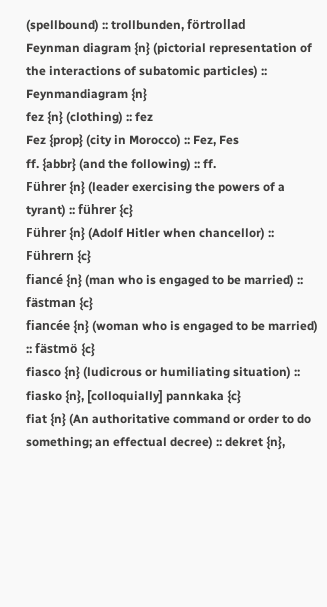(spellbound) :: trollbunden, förtrollad
Feynman diagram {n} (pictorial representation of the interactions of subatomic particles) :: Feynmandiagram {n}
fez {n} (clothing) :: fez
Fez {prop} (city in Morocco) :: Fez, Fes
ff. {abbr} (and the following) :: ff.
Führer {n} (leader exercising the powers of a tyrant) :: führer {c}
Führer {n} (Adolf Hitler when chancellor) :: Führern {c}
fiancé {n} (man who is engaged to be married) :: fästman {c}
fiancée {n} (woman who is engaged to be married) :: fästmö {c}
fiasco {n} (ludicrous or humiliating situation) :: fiasko {n}, [colloquially] pannkaka {c}
fiat {n} (An authoritative command or order to do something; an effectual decree) :: dekret {n},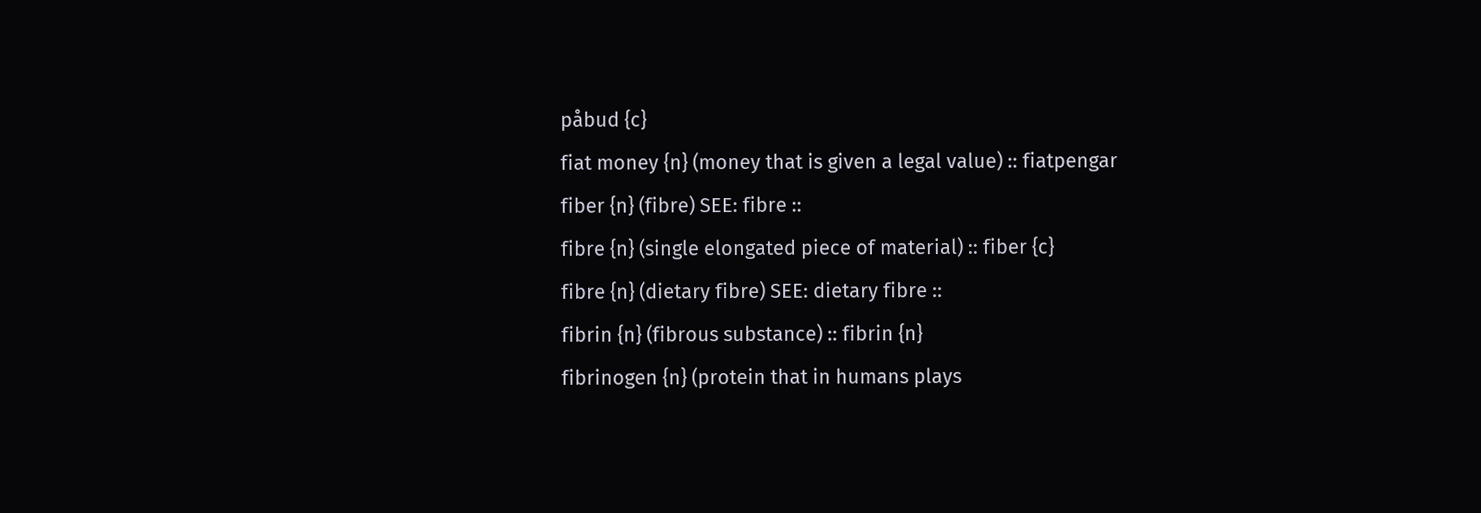påbud {c}
fiat money {n} (money that is given a legal value) :: fiatpengar
fiber {n} (fibre) SEE: fibre ::
fibre {n} (single elongated piece of material) :: fiber {c}
fibre {n} (dietary fibre) SEE: dietary fibre ::
fibrin {n} (fibrous substance) :: fibrin {n}
fibrinogen {n} (protein that in humans plays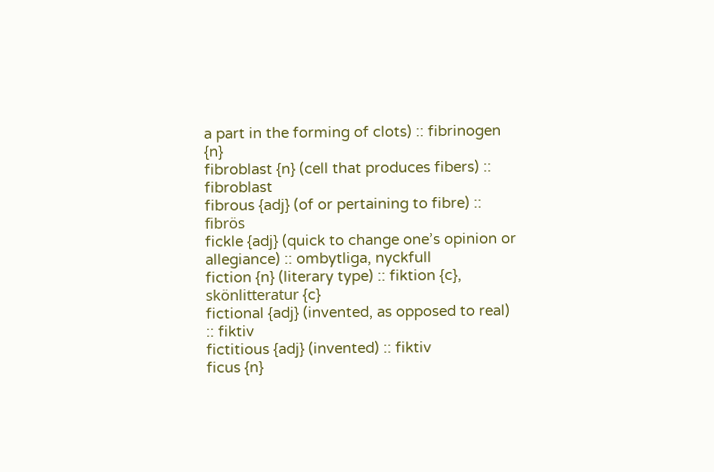a part in the forming of clots) :: fibrinogen {n}
fibroblast {n} (cell that produces fibers) :: fibroblast
fibrous {adj} (of or pertaining to fibre) :: fibrös
fickle {adj} (quick to change one’s opinion or allegiance) :: ombytliga, nyckfull
fiction {n} (literary type) :: fiktion {c}, skönlitteratur {c}
fictional {adj} (invented, as opposed to real) :: fiktiv
fictitious {adj} (invented) :: fiktiv
ficus {n}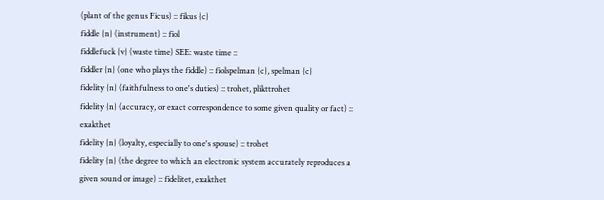(plant of the genus Ficus) :: fikus {c}
fiddle {n} (instrument) :: fiol
fiddlefuck {v} (waste time) SEE: waste time ::
fiddler {n} (one who plays the fiddle) :: fiolspelman {c}, spelman {c}
fidelity {n} (faithfulness to one's duties) :: trohet, plikttrohet
fidelity {n} (accuracy, or exact correspondence to some given quality or fact) :: exakthet
fidelity {n} (loyalty, especially to one's spouse) :: trohet
fidelity {n} (the degree to which an electronic system accurately reproduces a given sound or image) :: fidelitet, exakthet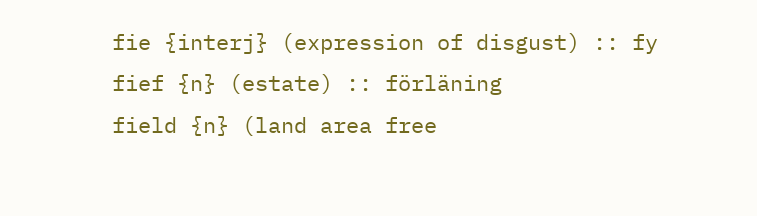fie {interj} (expression of disgust) :: fy
fief {n} (estate) :: förläning
field {n} (land area free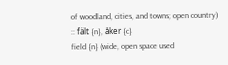of woodland, cities, and towns; open country) :: fält {n}, åker {c}
field {n} (wide, open space used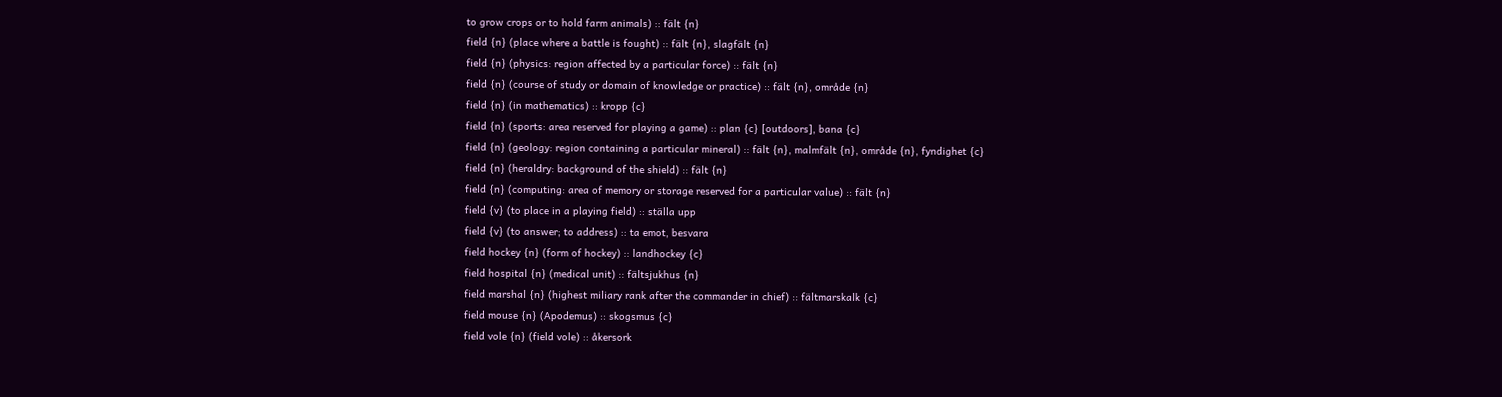to grow crops or to hold farm animals) :: fält {n}
field {n} (place where a battle is fought) :: fält {n}, slagfält {n}
field {n} (physics: region affected by a particular force) :: fält {n}
field {n} (course of study or domain of knowledge or practice) :: fält {n}, område {n}
field {n} (in mathematics) :: kropp {c}
field {n} (sports: area reserved for playing a game) :: plan {c} [outdoors], bana {c}
field {n} (geology: region containing a particular mineral) :: fält {n}, malmfält {n}, område {n}, fyndighet {c}
field {n} (heraldry: background of the shield) :: fält {n}
field {n} (computing: area of memory or storage reserved for a particular value) :: fält {n}
field {v} (to place in a playing field) :: ställa upp
field {v} (to answer; to address) :: ta emot, besvara
field hockey {n} (form of hockey) :: landhockey {c}
field hospital {n} (medical unit) :: fältsjukhus {n}
field marshal {n} (highest miliary rank after the commander in chief) :: fältmarskalk {c}
field mouse {n} (Apodemus) :: skogsmus {c}
field vole {n} (field vole) :: åkersork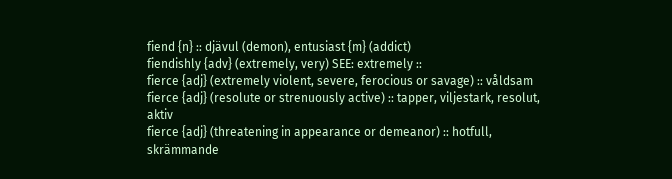fiend {n} :: djävul (demon), entusiast {m} (addict)
fiendishly {adv} (extremely, very) SEE: extremely ::
fierce {adj} (extremely violent, severe, ferocious or savage) :: våldsam
fierce {adj} (resolute or strenuously active) :: tapper, viljestark, resolut, aktiv
fierce {adj} (threatening in appearance or demeanor) :: hotfull, skrämmande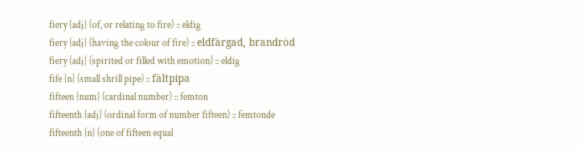fiery {adj} (of, or relating to fire) :: eldig
fiery {adj} (having the colour of fire) :: eldfärgad, brandröd
fiery {adj} (spirited or filled with emotion) :: eldig
fife {n} (small shrill pipe) :: fältpipa
fifteen {num} (cardinal number) :: femton
fifteenth {adj} (ordinal form of number fifteen) :: femtonde
fifteenth {n} (one of fifteen equal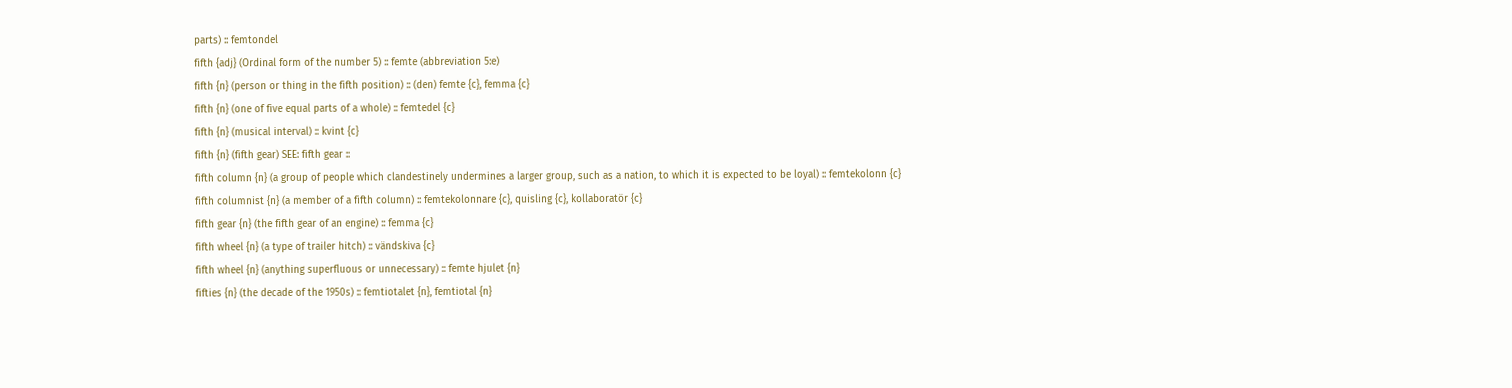parts) :: femtondel
fifth {adj} (Ordinal form of the number 5) :: femte (abbreviation 5:e)
fifth {n} (person or thing in the fifth position) :: (den) femte {c}, femma {c}
fifth {n} (one of five equal parts of a whole) :: femtedel {c}
fifth {n} (musical interval) :: kvint {c}
fifth {n} (fifth gear) SEE: fifth gear ::
fifth column {n} (a group of people which clandestinely undermines a larger group, such as a nation, to which it is expected to be loyal) :: femtekolonn {c}
fifth columnist {n} (a member of a fifth column) :: femtekolonnare {c}, quisling {c}, kollaboratör {c}
fifth gear {n} (the fifth gear of an engine) :: femma {c}
fifth wheel {n} (a type of trailer hitch) :: vändskiva {c}
fifth wheel {n} (anything superfluous or unnecessary) :: femte hjulet {n}
fifties {n} (the decade of the 1950s) :: femtiotalet {n}, femtiotal {n}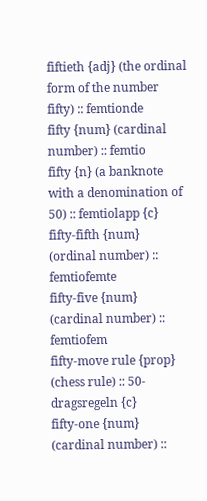fiftieth {adj} (the ordinal form of the number fifty) :: femtionde
fifty {num} (cardinal number) :: femtio
fifty {n} (a banknote with a denomination of 50) :: femtiolapp {c}
fifty-fifth {num} (ordinal number) :: femtiofemte
fifty-five {num} (cardinal number) :: femtiofem
fifty-move rule {prop} (chess rule) :: 50-dragsregeln {c}
fifty-one {num} (cardinal number) ::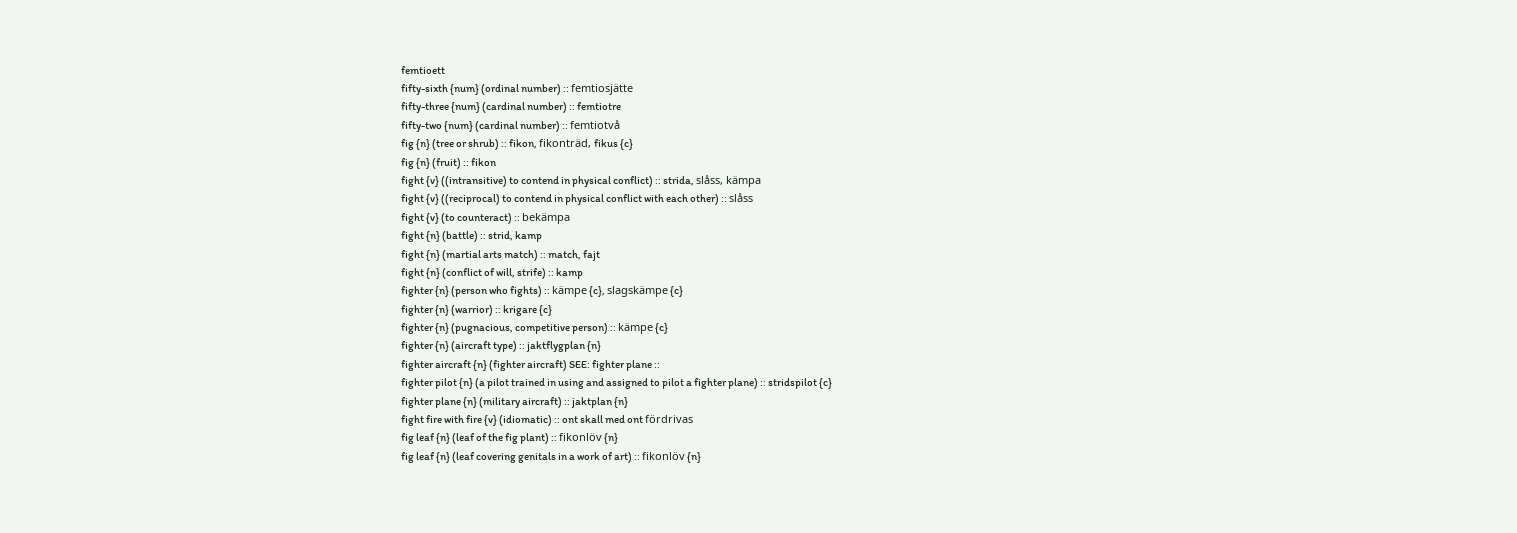femtioett
fifty-sixth {num} (ordinal number) :: femtiosjätte
fifty-three {num} (cardinal number) :: femtiotre
fifty-two {num} (cardinal number) :: femtiotvå
fig {n} (tree or shrub) :: fikon, fikonträd, fikus {c}
fig {n} (fruit) :: fikon
fight {v} ((intransitive) to contend in physical conflict) :: strida, slåss, kämpa
fight {v} ((reciprocal) to contend in physical conflict with each other) :: slåss
fight {v} (to counteract) :: bekämpa
fight {n} (battle) :: strid, kamp
fight {n} (martial arts match) :: match, fajt
fight {n} (conflict of will, strife) :: kamp
fighter {n} (person who fights) :: kämpe {c}, slagskämpe {c}
fighter {n} (warrior) :: krigare {c}
fighter {n} (pugnacious, competitive person) :: kämpe {c}
fighter {n} (aircraft type) :: jaktflygplan {n}
fighter aircraft {n} (fighter aircraft) SEE: fighter plane ::
fighter pilot {n} (a pilot trained in using and assigned to pilot a fighter plane) :: stridspilot {c}
fighter plane {n} (military aircraft) :: jaktplan {n}
fight fire with fire {v} (idiomatic) :: ont skall med ont fördrivas
fig leaf {n} (leaf of the fig plant) :: fikonlöv {n}
fig leaf {n} (leaf covering genitals in a work of art) :: fikonlöv {n}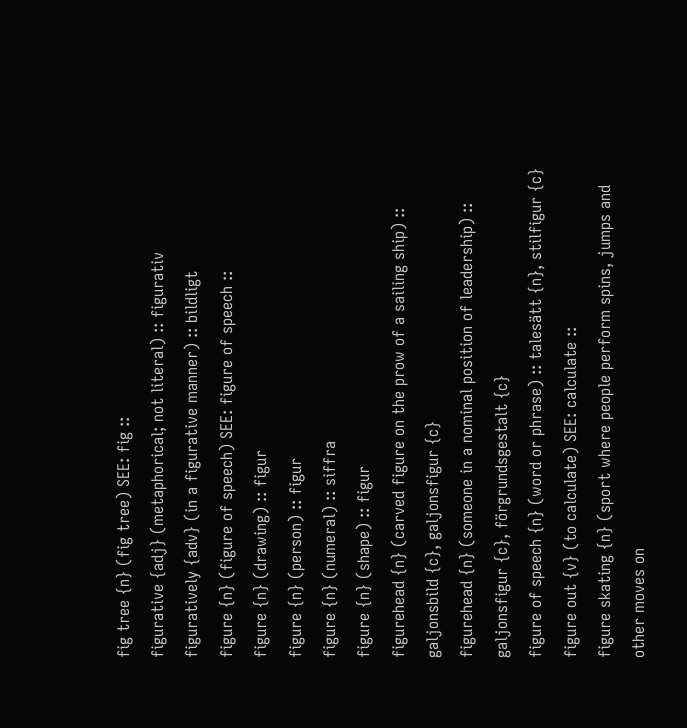fig tree {n} (fig tree) SEE: fig ::
figurative {adj} (metaphorical; not literal) :: figurativ
figuratively {adv} (in a figurative manner) :: bildligt
figure {n} (figure of speech) SEE: figure of speech ::
figure {n} (drawing) :: figur
figure {n} (person) :: figur
figure {n} (numeral) :: siffra
figure {n} (shape) :: figur
figurehead {n} (carved figure on the prow of a sailing ship) :: galjonsbild {c}, galjonsfigur {c}
figurehead {n} (someone in a nominal position of leadership) :: galjonsfigur {c}, förgrundsgestalt {c}
figure of speech {n} (word or phrase) :: talesätt {n}, stilfigur {c}
figure out {v} (to calculate) SEE: calculate ::
figure skating {n} (sport where people perform spins, jumps and other moves on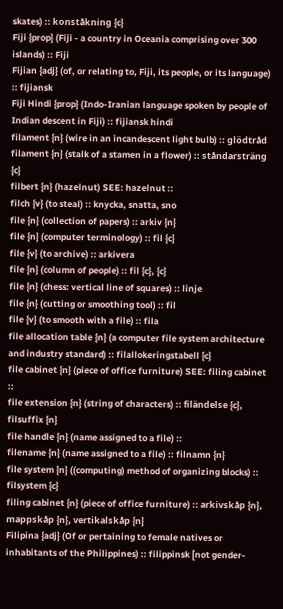skates) :: konståkning {c}
Fiji {prop} (Fiji - a country in Oceania comprising over 300 islands) :: Fiji
Fijian {adj} (of, or relating to, Fiji, its people, or its language) :: fijiansk
Fiji Hindi {prop} (Indo-Iranian language spoken by people of Indian descent in Fiji) :: fijiansk hindi
filament {n} (wire in an incandescent light bulb) :: glödtråd
filament {n} (stalk of a stamen in a flower) :: ståndarsträng {c}
filbert {n} (hazelnut) SEE: hazelnut ::
filch {v} (to steal) :: knycka, snatta, sno
file {n} (collection of papers) :: arkiv {n}
file {n} (computer terminology) :: fil {c}
file {v} (to archive) :: arkivera
file {n} (column of people) :: fil {c}, {c}
file {n} (chess: vertical line of squares) :: linje
file {n} (cutting or smoothing tool) :: fil
file {v} (to smooth with a file) :: fila
file allocation table {n} (a computer file system architecture and industry standard) :: filallokeringstabell {c}
file cabinet {n} (piece of office furniture) SEE: filing cabinet ::
file extension {n} (string of characters) :: filändelse {c}, filsuffix {n}
file handle {n} (name assigned to a file) ::
filename {n} (name assigned to a file) :: filnamn {n}
file system {n} ((computing) method of organizing blocks) :: filsystem {c}
filing cabinet {n} (piece of office furniture) :: arkivskåp {n}, mappskåp {n}, vertikalskåp {n}
Filipina {adj} (Of or pertaining to female natives or inhabitants of the Philippines) :: filippinsk [not gender-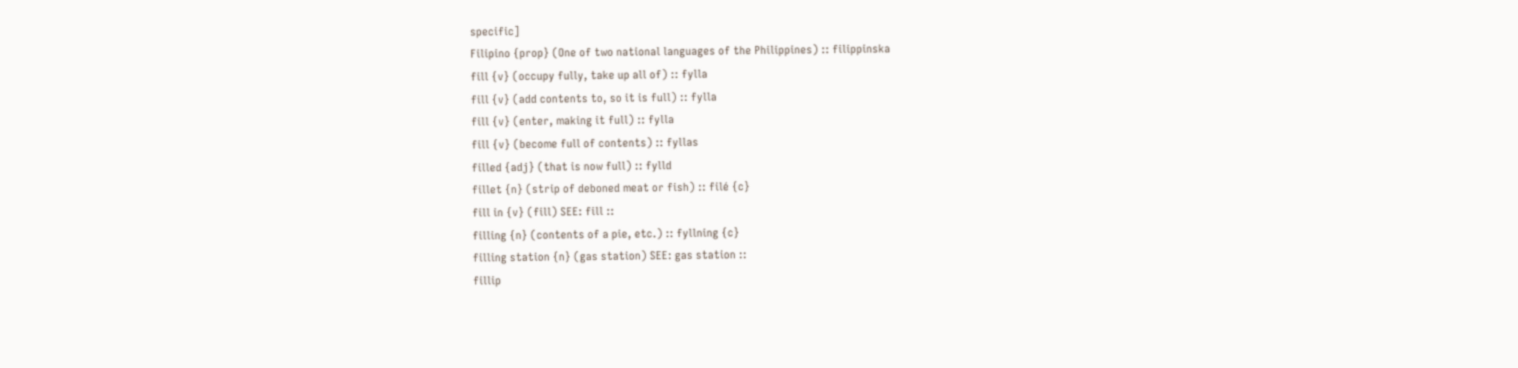specific]
Filipino {prop} (One of two national languages of the Philippines) :: filippinska
fill {v} (occupy fully, take up all of) :: fylla
fill {v} (add contents to, so it is full) :: fylla
fill {v} (enter, making it full) :: fylla
fill {v} (become full of contents) :: fyllas
filled {adj} (that is now full) :: fylld
fillet {n} (strip of deboned meat or fish) :: filé {c}
fill in {v} (fill) SEE: fill ::
filling {n} (contents of a pie, etc.) :: fyllning {c}
filling station {n} (gas station) SEE: gas station ::
fillip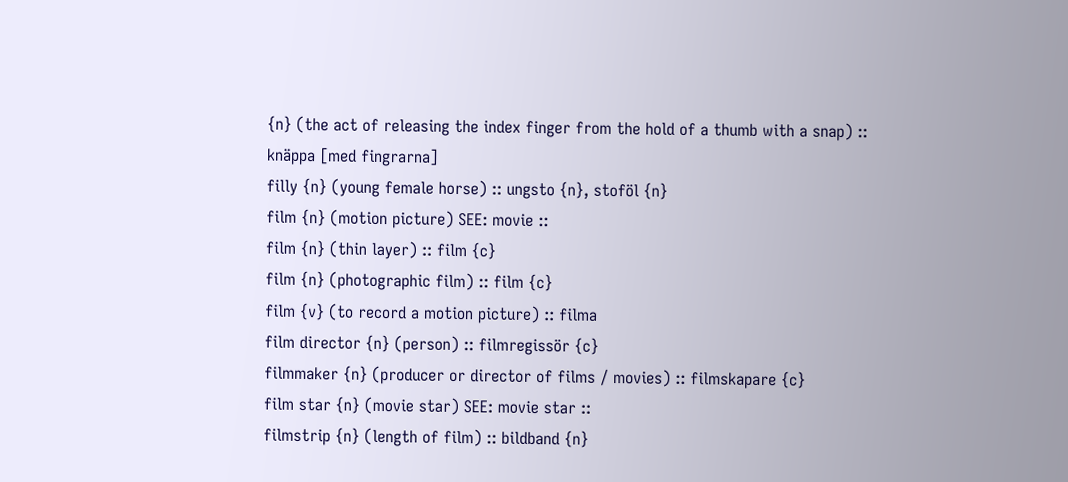{n} (the act of releasing the index finger from the hold of a thumb with a snap) :: knäppa [med fingrarna]
filly {n} (young female horse) :: ungsto {n}, stoföl {n}
film {n} (motion picture) SEE: movie ::
film {n} (thin layer) :: film {c}
film {n} (photographic film) :: film {c}
film {v} (to record a motion picture) :: filma
film director {n} (person) :: filmregissör {c}
filmmaker {n} (producer or director of films / movies) :: filmskapare {c}
film star {n} (movie star) SEE: movie star ::
filmstrip {n} (length of film) :: bildband {n}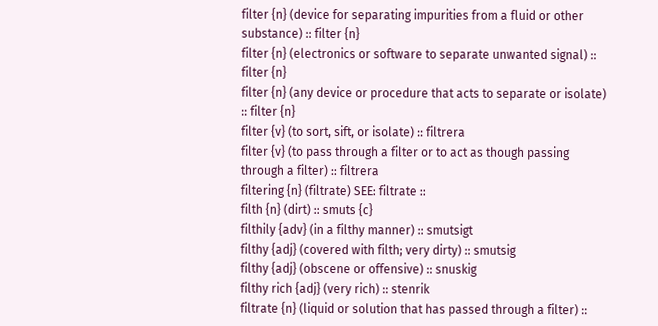filter {n} (device for separating impurities from a fluid or other substance) :: filter {n}
filter {n} (electronics or software to separate unwanted signal) :: filter {n}
filter {n} (any device or procedure that acts to separate or isolate) :: filter {n}
filter {v} (to sort, sift, or isolate) :: filtrera
filter {v} (to pass through a filter or to act as though passing through a filter) :: filtrera
filtering {n} (filtrate) SEE: filtrate ::
filth {n} (dirt) :: smuts {c}
filthily {adv} (in a filthy manner) :: smutsigt
filthy {adj} (covered with filth; very dirty) :: smutsig
filthy {adj} (obscene or offensive) :: snuskig
filthy rich {adj} (very rich) :: stenrik
filtrate {n} (liquid or solution that has passed through a filter) ::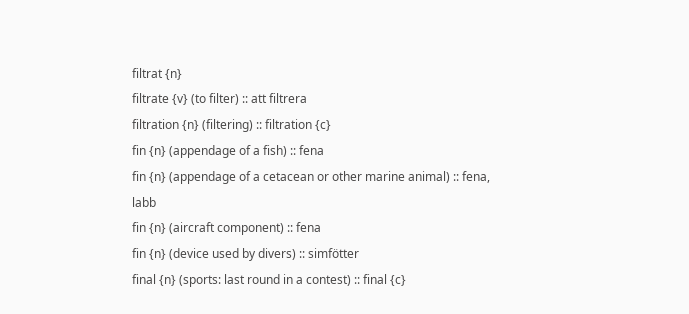filtrat {n}
filtrate {v} (to filter) :: att filtrera
filtration {n} (filtering) :: filtration {c}
fin {n} (appendage of a fish) :: fena
fin {n} (appendage of a cetacean or other marine animal) :: fena, labb
fin {n} (aircraft component) :: fena
fin {n} (device used by divers) :: simfötter
final {n} (sports: last round in a contest) :: final {c}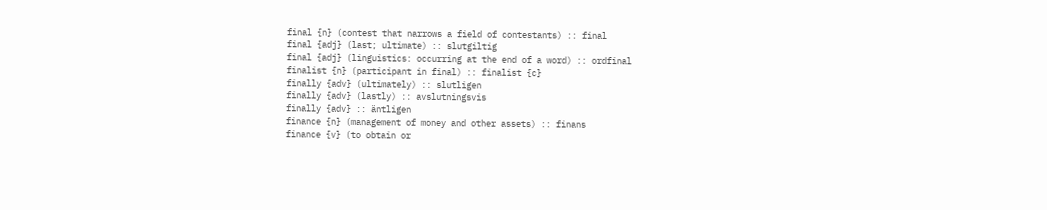final {n} (contest that narrows a field of contestants) :: final
final {adj} (last; ultimate) :: slutgiltig
final {adj} (linguistics: occurring at the end of a word) :: ordfinal
finalist {n} (participant in final) :: finalist {c}
finally {adv} (ultimately) :: slutligen
finally {adv} (lastly) :: avslutningsvis
finally {adv} :: äntligen
finance {n} (management of money and other assets) :: finans
finance {v} (to obtain or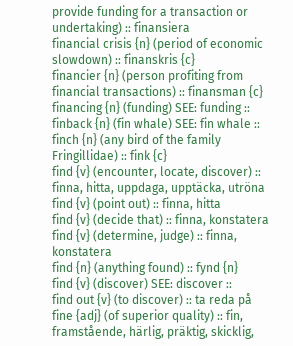provide funding for a transaction or undertaking) :: finansiera
financial crisis {n} (period of economic slowdown) :: finanskris {c}
financier {n} (person profiting from financial transactions) :: finansman {c}
financing {n} (funding) SEE: funding ::
finback {n} (fin whale) SEE: fin whale ::
finch {n} (any bird of the family Fringillidae) :: fink {c}
find {v} (encounter, locate, discover) :: finna, hitta, uppdaga, upptäcka, utröna
find {v} (point out) :: finna, hitta
find {v} (decide that) :: finna, konstatera
find {v} (determine, judge) :: finna, konstatera
find {n} (anything found) :: fynd {n}
find {v} (discover) SEE: discover ::
find out {v} (to discover) :: ta reda på
fine {adj} (of superior quality) :: fin, framstående, härlig, präktig, skicklig,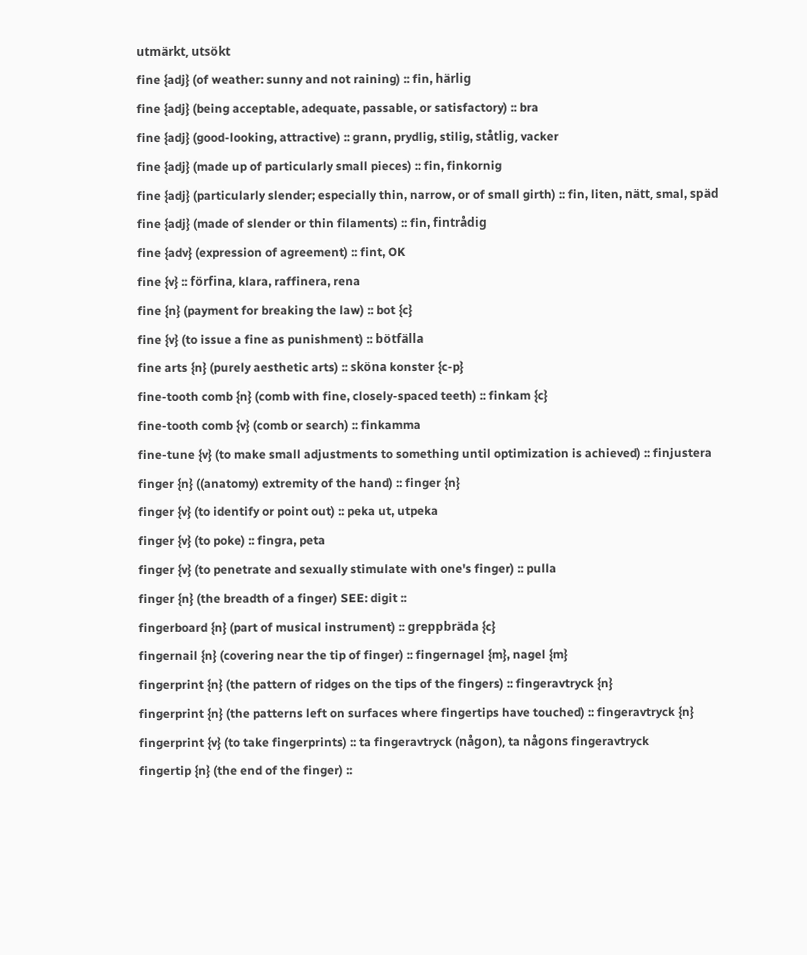utmärkt, utsökt
fine {adj} (of weather: sunny and not raining) :: fin, härlig
fine {adj} (being acceptable, adequate, passable, or satisfactory) :: bra
fine {adj} (good-looking, attractive) :: grann, prydlig, stilig, ståtlig, vacker
fine {adj} (made up of particularly small pieces) :: fin, finkornig
fine {adj} (particularly slender; especially thin, narrow, or of small girth) :: fin, liten, nätt, smal, späd
fine {adj} (made of slender or thin filaments) :: fin, fintrådig
fine {adv} (expression of agreement) :: fint, OK
fine {v} :: förfina, klara, raffinera, rena
fine {n} (payment for breaking the law) :: bot {c}
fine {v} (to issue a fine as punishment) :: bötfälla
fine arts {n} (purely aesthetic arts) :: sköna konster {c-p}
fine-tooth comb {n} (comb with fine, closely-spaced teeth) :: finkam {c}
fine-tooth comb {v} (comb or search) :: finkamma
fine-tune {v} (to make small adjustments to something until optimization is achieved) :: finjustera
finger {n} ((anatomy) extremity of the hand) :: finger {n}
finger {v} (to identify or point out) :: peka ut, utpeka
finger {v} (to poke) :: fingra, peta
finger {v} (to penetrate and sexually stimulate with one's finger) :: pulla
finger {n} (the breadth of a finger) SEE: digit ::
fingerboard {n} (part of musical instrument) :: greppbräda {c}
fingernail {n} (covering near the tip of finger) :: fingernagel {m}, nagel {m}
fingerprint {n} (the pattern of ridges on the tips of the fingers) :: fingeravtryck {n}
fingerprint {n} (the patterns left on surfaces where fingertips have touched) :: fingeravtryck {n}
fingerprint {v} (to take fingerprints) :: ta fingeravtryck (någon), ta någons fingeravtryck
fingertip {n} (the end of the finger) ::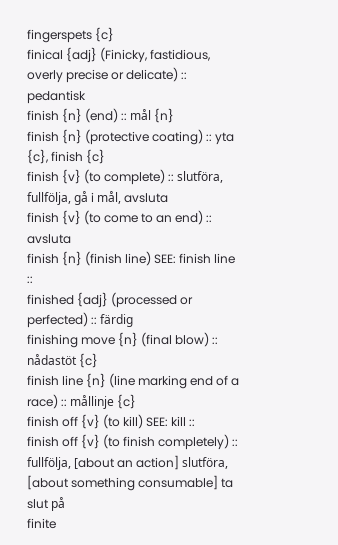fingerspets {c}
finical {adj} (Finicky, fastidious, overly precise or delicate) :: pedantisk
finish {n} (end) :: mål {n}
finish {n} (protective coating) :: yta {c}, finish {c}
finish {v} (to complete) :: slutföra, fullfölja, gå i mål, avsluta
finish {v} (to come to an end) :: avsluta
finish {n} (finish line) SEE: finish line ::
finished {adj} (processed or perfected) :: färdig
finishing move {n} (final blow) :: nådastöt {c}
finish line {n} (line marking end of a race) :: mållinje {c}
finish off {v} (to kill) SEE: kill ::
finish off {v} (to finish completely) :: fullfölja, [about an action] slutföra, [about something consumable] ta slut på
finite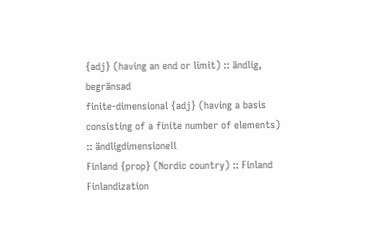{adj} (having an end or limit) :: ändlig, begränsad
finite-dimensional {adj} (having a basis consisting of a finite number of elements) :: ändligdimensionell
Finland {prop} (Nordic country) :: Finland
Finlandization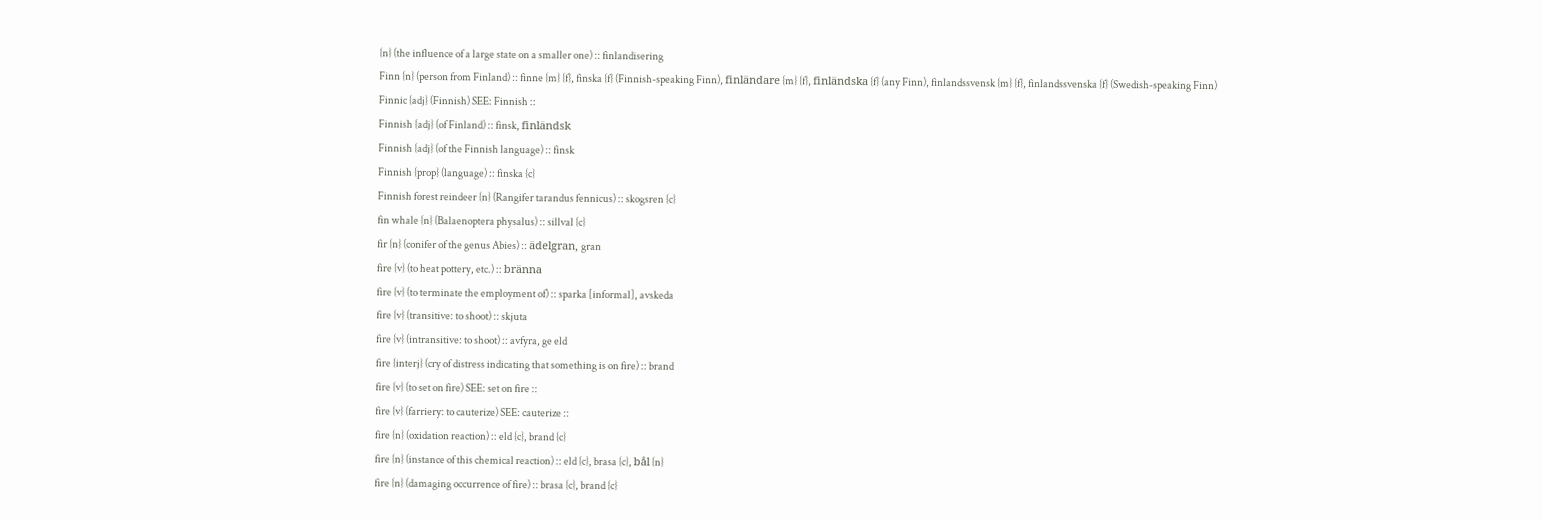{n} (the influence of a large state on a smaller one) :: finlandisering
Finn {n} (person from Finland) :: finne {m} {f}, finska {f} (Finnish-speaking Finn), finländare {m} {f}, finländska {f} (any Finn), finlandssvensk {m} {f}, finlandssvenska {f} (Swedish-speaking Finn)
Finnic {adj} (Finnish) SEE: Finnish ::
Finnish {adj} (of Finland) :: finsk, finländsk
Finnish {adj} (of the Finnish language) :: finsk
Finnish {prop} (language) :: finska {c}
Finnish forest reindeer {n} (Rangifer tarandus fennicus) :: skogsren {c}
fin whale {n} (Balaenoptera physalus) :: sillval {c}
fir {n} (conifer of the genus Abies) :: ädelgran, gran
fire {v} (to heat pottery, etc.) :: bränna
fire {v} (to terminate the employment of) :: sparka [informal], avskeda
fire {v} (transitive: to shoot) :: skjuta
fire {v} (intransitive: to shoot) :: avfyra, ge eld
fire {interj} (cry of distress indicating that something is on fire) :: brand
fire {v} (to set on fire) SEE: set on fire ::
fire {v} (farriery: to cauterize) SEE: cauterize ::
fire {n} (oxidation reaction) :: eld {c}, brand {c}
fire {n} (instance of this chemical reaction) :: eld {c}, brasa {c}, bål {n}
fire {n} (damaging occurrence of fire) :: brasa {c}, brand {c}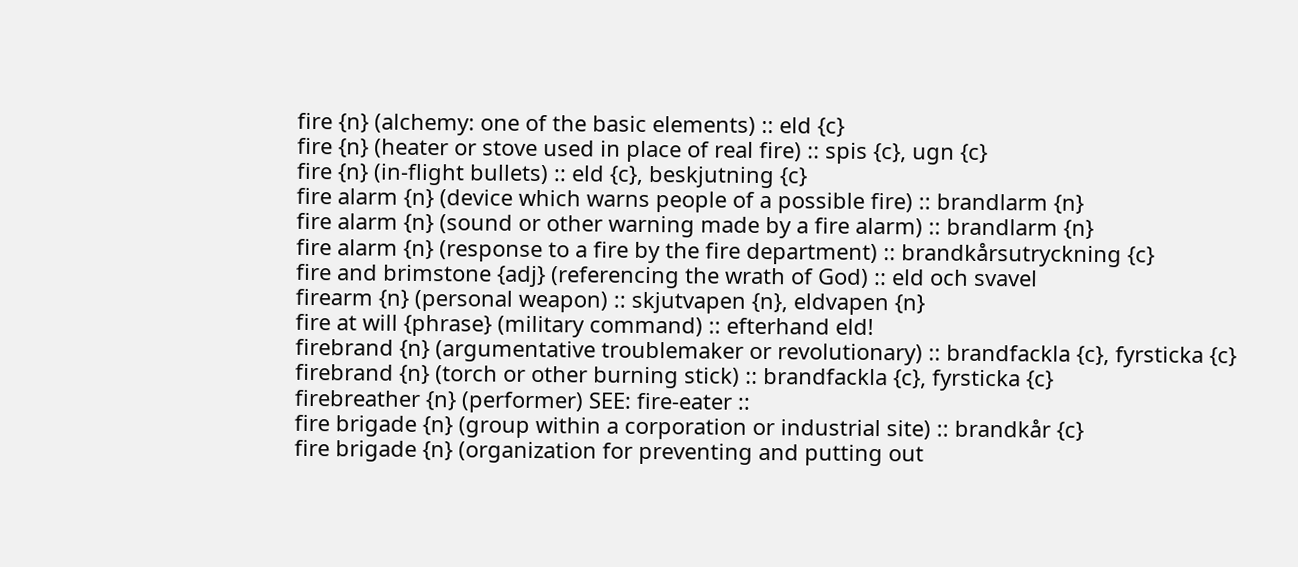fire {n} (alchemy: one of the basic elements) :: eld {c}
fire {n} (heater or stove used in place of real fire) :: spis {c}, ugn {c}
fire {n} (in-flight bullets) :: eld {c}, beskjutning {c}
fire alarm {n} (device which warns people of a possible fire) :: brandlarm {n}
fire alarm {n} (sound or other warning made by a fire alarm) :: brandlarm {n}
fire alarm {n} (response to a fire by the fire department) :: brandkårsutryckning {c}
fire and brimstone {adj} (referencing the wrath of God) :: eld och svavel
firearm {n} (personal weapon) :: skjutvapen {n}, eldvapen {n}
fire at will {phrase} (military command) :: efterhand eld!
firebrand {n} (argumentative troublemaker or revolutionary) :: brandfackla {c}, fyrsticka {c}
firebrand {n} (torch or other burning stick) :: brandfackla {c}, fyrsticka {c}
firebreather {n} (performer) SEE: fire-eater ::
fire brigade {n} (group within a corporation or industrial site) :: brandkår {c}
fire brigade {n} (organization for preventing and putting out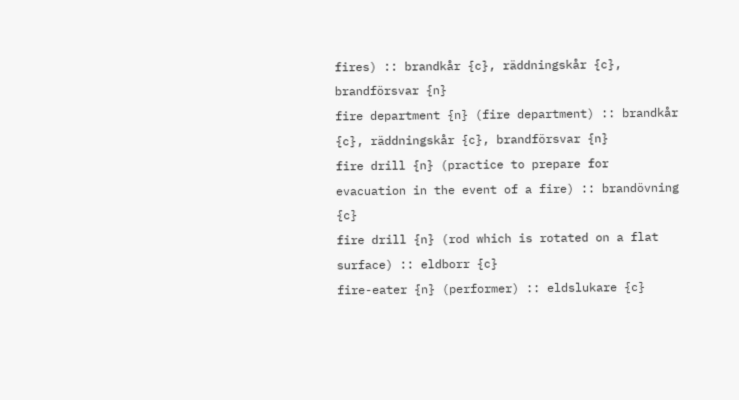fires) :: brandkår {c}, räddningskår {c}, brandförsvar {n}
fire department {n} (fire department) :: brandkår {c}, räddningskår {c}, brandförsvar {n}
fire drill {n} (practice to prepare for evacuation in the event of a fire) :: brandövning {c}
fire drill {n} (rod which is rotated on a flat surface) :: eldborr {c}
fire-eater {n} (performer) :: eldslukare {c}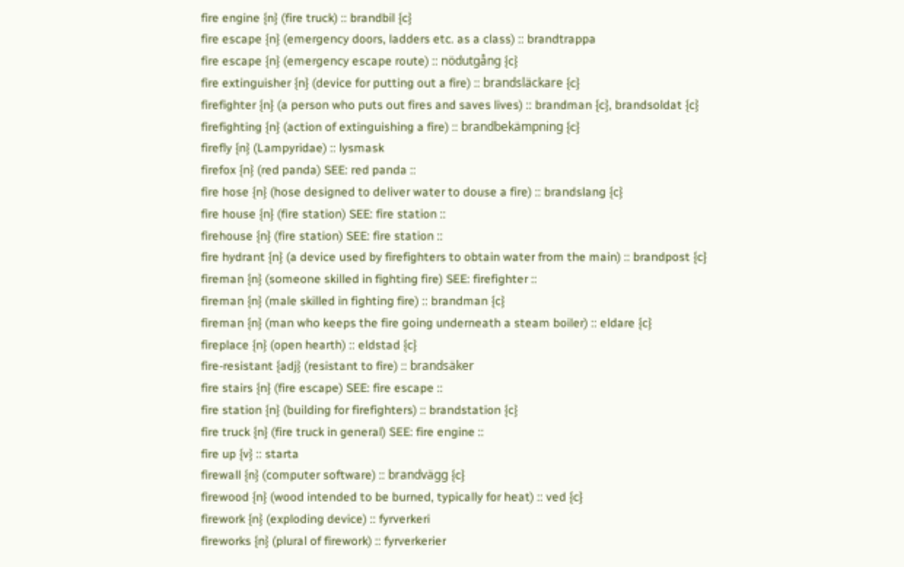fire engine {n} (fire truck) :: brandbil {c}
fire escape {n} (emergency doors, ladders etc. as a class) :: brandtrappa
fire escape {n} (emergency escape route) :: nödutgång {c}
fire extinguisher {n} (device for putting out a fire) :: brandsläckare {c}
firefighter {n} (a person who puts out fires and saves lives) :: brandman {c}, brandsoldat {c}
firefighting {n} (action of extinguishing a fire) :: brandbekämpning {c}
firefly {n} (Lampyridae) :: lysmask
firefox {n} (red panda) SEE: red panda ::
fire hose {n} (hose designed to deliver water to douse a fire) :: brandslang {c}
fire house {n} (fire station) SEE: fire station ::
firehouse {n} (fire station) SEE: fire station ::
fire hydrant {n} (a device used by firefighters to obtain water from the main) :: brandpost {c}
fireman {n} (someone skilled in fighting fire) SEE: firefighter ::
fireman {n} (male skilled in fighting fire) :: brandman {c}
fireman {n} (man who keeps the fire going underneath a steam boiler) :: eldare {c}
fireplace {n} (open hearth) :: eldstad {c}
fire-resistant {adj} (resistant to fire) :: brandsäker
fire stairs {n} (fire escape) SEE: fire escape ::
fire station {n} (building for firefighters) :: brandstation {c}
fire truck {n} (fire truck in general) SEE: fire engine ::
fire up {v} :: starta
firewall {n} (computer software) :: brandvägg {c}
firewood {n} (wood intended to be burned, typically for heat) :: ved {c}
firework {n} (exploding device) :: fyrverkeri
fireworks {n} (plural of firework) :: fyrverkerier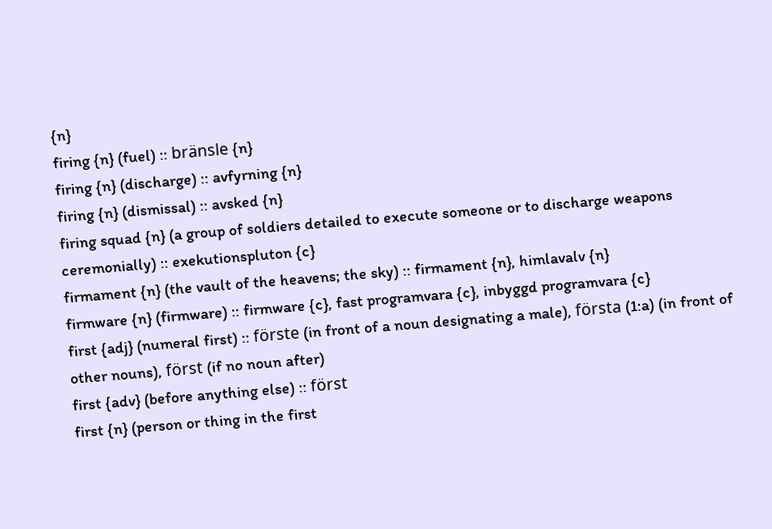{n}
firing {n} (fuel) :: bränsle {n}
firing {n} (discharge) :: avfyrning {n}
firing {n} (dismissal) :: avsked {n}
firing squad {n} (a group of soldiers detailed to execute someone or to discharge weapons ceremonially) :: exekutionspluton {c}
firmament {n} (the vault of the heavens; the sky) :: firmament {n}, himlavalv {n}
firmware {n} (firmware) :: firmware {c}, fast programvara {c}, inbyggd programvara {c}
first {adj} (numeral first) :: förste (in front of a noun designating a male), första (1:a) (in front of other nouns), först (if no noun after)
first {adv} (before anything else) :: först
first {n} (person or thing in the first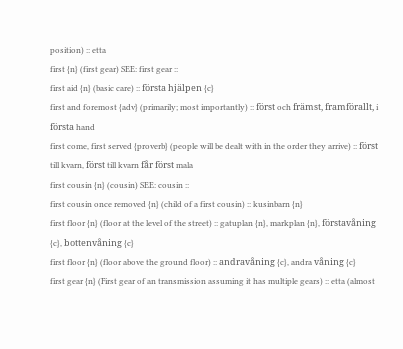position) :: etta
first {n} (first gear) SEE: first gear ::
first aid {n} (basic care) :: första hjälpen {c}
first and foremost {adv} (primarily; most importantly) :: först och främst, framförallt, i första hand
first come, first served {proverb} (people will be dealt with in the order they arrive) :: först till kvarn, först till kvarn får först mala
first cousin {n} (cousin) SEE: cousin ::
first cousin once removed {n} (child of a first cousin) :: kusinbarn {n}
first floor {n} (floor at the level of the street) :: gatuplan {n}, markplan {n}, förstavåning {c}, bottenvåning {c}
first floor {n} (floor above the ground floor) :: andravåning {c}, andra våning {c}
first gear {n} (First gear of an transmission assuming it has multiple gears) :: etta (almost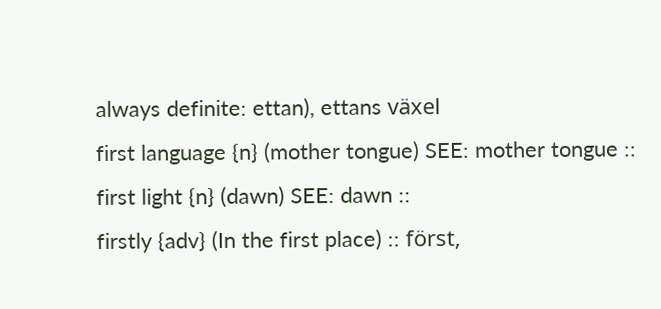always definite: ettan), ettans växel
first language {n} (mother tongue) SEE: mother tongue ::
first light {n} (dawn) SEE: dawn ::
firstly {adv} (In the first place) :: först,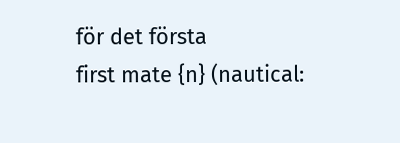för det första
first mate {n} (nautical: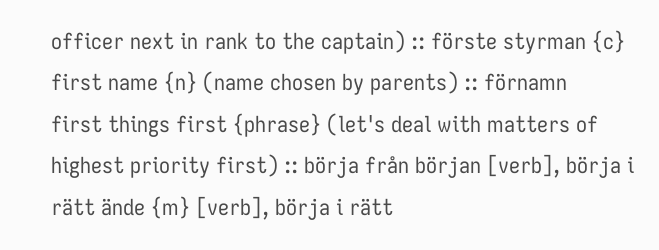officer next in rank to the captain) :: förste styrman {c}
first name {n} (name chosen by parents) :: förnamn
first things first {phrase} (let's deal with matters of highest priority first) :: börja från början [verb], börja i rätt ände {m} [verb], börja i rätt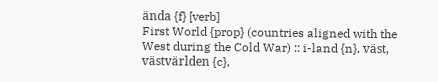ända {f} [verb]
First World {prop} (countries aligned with the West during the Cold War) :: i-land {n}, väst, västvärlden {c},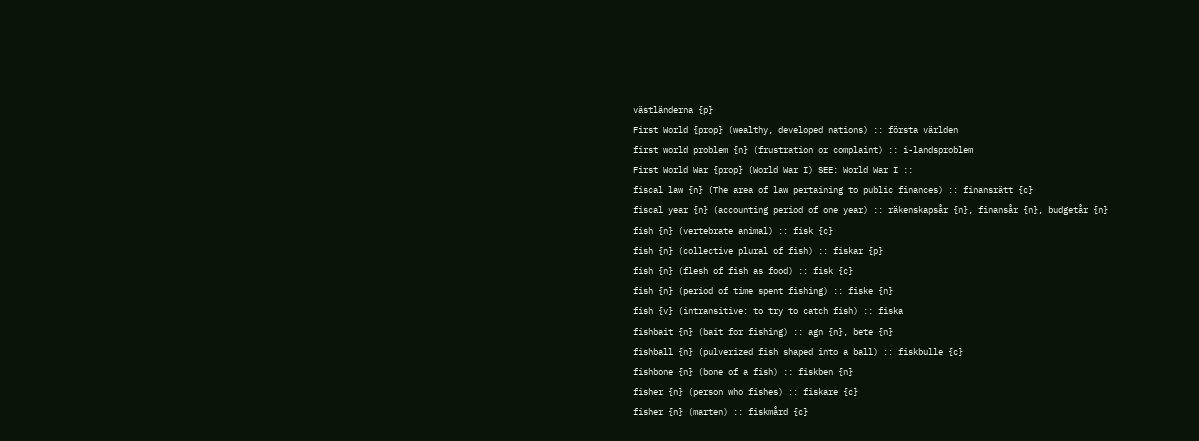västländerna {p}
First World {prop} (wealthy, developed nations) :: första världen
first world problem {n} (frustration or complaint) :: i-landsproblem
First World War {prop} (World War I) SEE: World War I ::
fiscal law {n} (The area of law pertaining to public finances) :: finansrätt {c}
fiscal year {n} (accounting period of one year) :: räkenskapsår {n}, finansår {n}, budgetår {n}
fish {n} (vertebrate animal) :: fisk {c}
fish {n} (collective plural of fish) :: fiskar {p}
fish {n} (flesh of fish as food) :: fisk {c}
fish {n} (period of time spent fishing) :: fiske {n}
fish {v} (intransitive: to try to catch fish) :: fiska
fishbait {n} (bait for fishing) :: agn {n}, bete {n}
fishball {n} (pulverized fish shaped into a ball) :: fiskbulle {c}
fishbone {n} (bone of a fish) :: fiskben {n}
fisher {n} (person who fishes) :: fiskare {c}
fisher {n} (marten) :: fiskmård {c}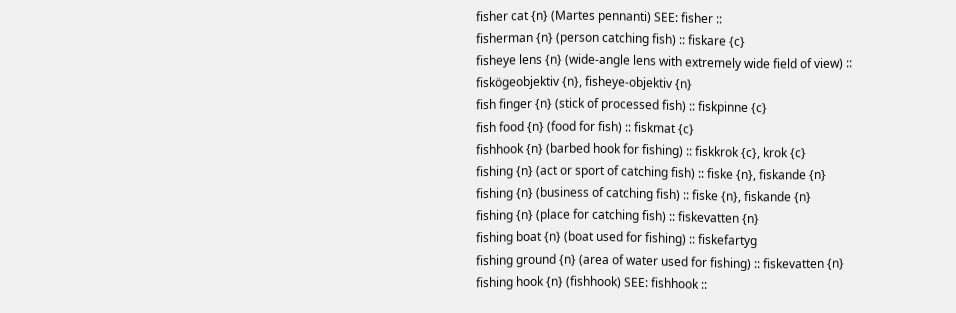fisher cat {n} (Martes pennanti) SEE: fisher ::
fisherman {n} (person catching fish) :: fiskare {c}
fisheye lens {n} (wide-angle lens with extremely wide field of view) :: fiskögeobjektiv {n}, fisheye-objektiv {n}
fish finger {n} (stick of processed fish) :: fiskpinne {c}
fish food {n} (food for fish) :: fiskmat {c}
fishhook {n} (barbed hook for fishing) :: fiskkrok {c}, krok {c}
fishing {n} (act or sport of catching fish) :: fiske {n}, fiskande {n}
fishing {n} (business of catching fish) :: fiske {n}, fiskande {n}
fishing {n} (place for catching fish) :: fiskevatten {n}
fishing boat {n} (boat used for fishing) :: fiskefartyg
fishing ground {n} (area of water used for fishing) :: fiskevatten {n}
fishing hook {n} (fishhook) SEE: fishhook ::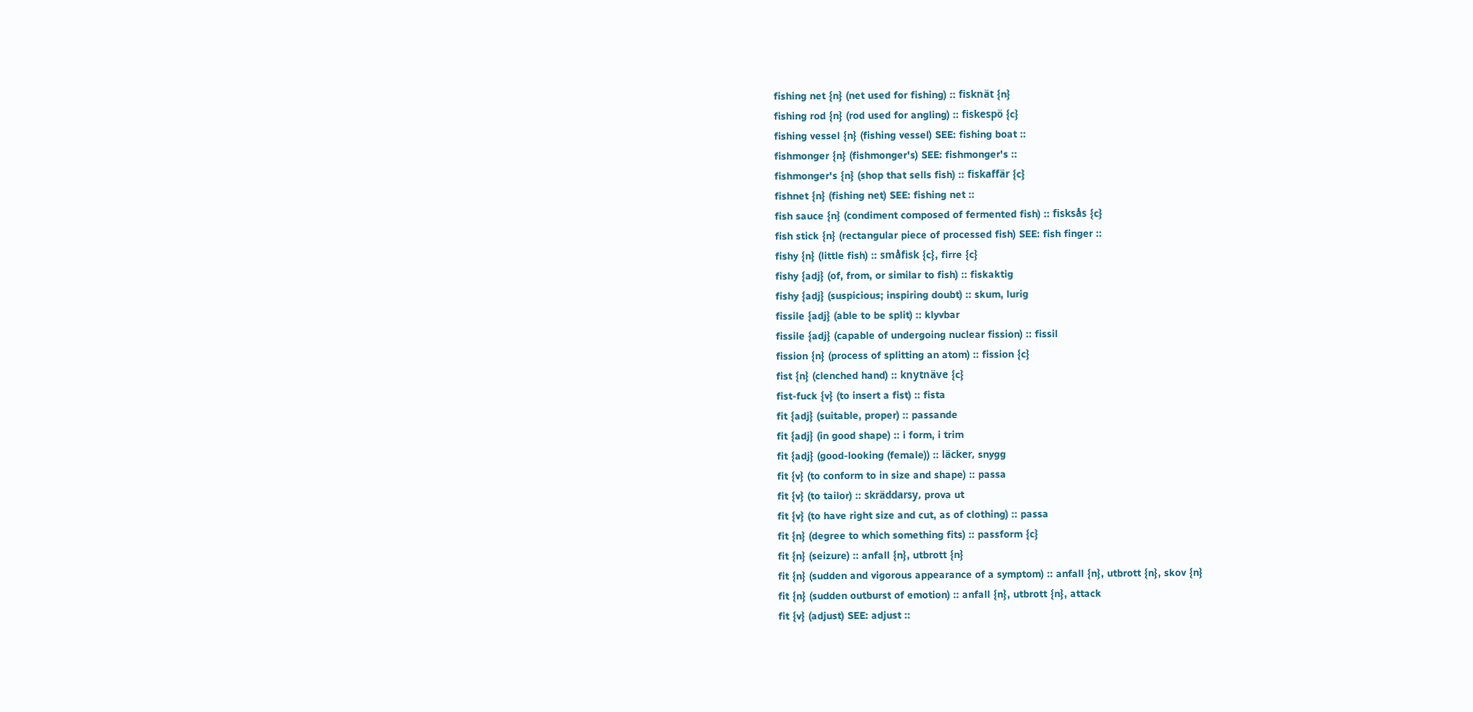fishing net {n} (net used for fishing) :: fisknät {n}
fishing rod {n} (rod used for angling) :: fiskespö {c}
fishing vessel {n} (fishing vessel) SEE: fishing boat ::
fishmonger {n} (fishmonger's) SEE: fishmonger's ::
fishmonger's {n} (shop that sells fish) :: fiskaffär {c}
fishnet {n} (fishing net) SEE: fishing net ::
fish sauce {n} (condiment composed of fermented fish) :: fisksås {c}
fish stick {n} (rectangular piece of processed fish) SEE: fish finger ::
fishy {n} (little fish) :: småfisk {c}, firre {c}
fishy {adj} (of, from, or similar to fish) :: fiskaktig
fishy {adj} (suspicious; inspiring doubt) :: skum, lurig
fissile {adj} (able to be split) :: klyvbar
fissile {adj} (capable of undergoing nuclear fission) :: fissil
fission {n} (process of splitting an atom) :: fission {c}
fist {n} (clenched hand) :: knytnäve {c}
fist-fuck {v} (to insert a fist) :: fista
fit {adj} (suitable, proper) :: passande
fit {adj} (in good shape) :: i form, i trim
fit {adj} (good-looking (female)) :: läcker, snygg
fit {v} (to conform to in size and shape) :: passa
fit {v} (to tailor) :: skräddarsy, prova ut
fit {v} (to have right size and cut, as of clothing) :: passa
fit {n} (degree to which something fits) :: passform {c}
fit {n} (seizure) :: anfall {n}, utbrott {n}
fit {n} (sudden and vigorous appearance of a symptom) :: anfall {n}, utbrott {n}, skov {n}
fit {n} (sudden outburst of emotion) :: anfall {n}, utbrott {n}, attack
fit {v} (adjust) SEE: adjust ::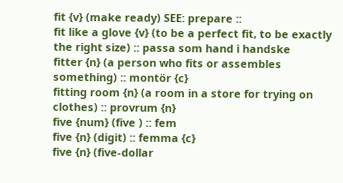fit {v} (make ready) SEE: prepare ::
fit like a glove {v} (to be a perfect fit, to be exactly the right size) :: passa som hand i handske
fitter {n} (a person who fits or assembles something) :: montör {c}
fitting room {n} (a room in a store for trying on clothes) :: provrum {n}
five {num} (five ) :: fem
five {n} (digit) :: femma {c}
five {n} (five-dollar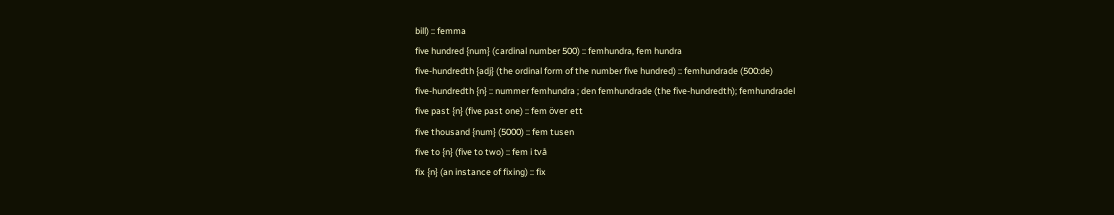bill) :: femma
five hundred {num} (cardinal number 500) :: femhundra, fem hundra
five-hundredth {adj} (the ordinal form of the number five hundred) :: femhundrade (500:de)
five-hundredth {n} :: nummer femhundra ; den femhundrade (the five-hundredth); femhundradel
five past {n} (five past one) :: fem över ett
five thousand {num} (5000) :: fem tusen
five to {n} (five to two) :: fem i två
fix {n} (an instance of fixing) :: fix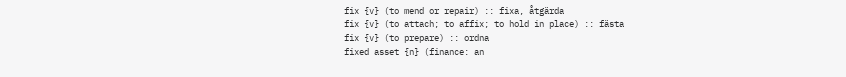fix {v} (to mend or repair) :: fixa, åtgärda
fix {v} (to attach; to affix; to hold in place) :: fästa
fix {v} (to prepare) :: ordna
fixed asset {n} (finance: an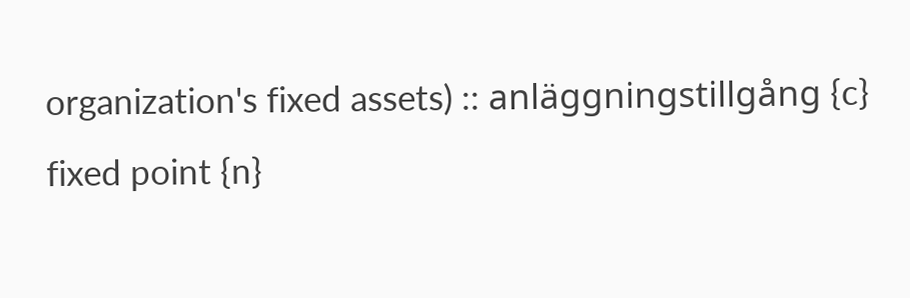organization's fixed assets) :: anläggningstillgång {c}
fixed point {n}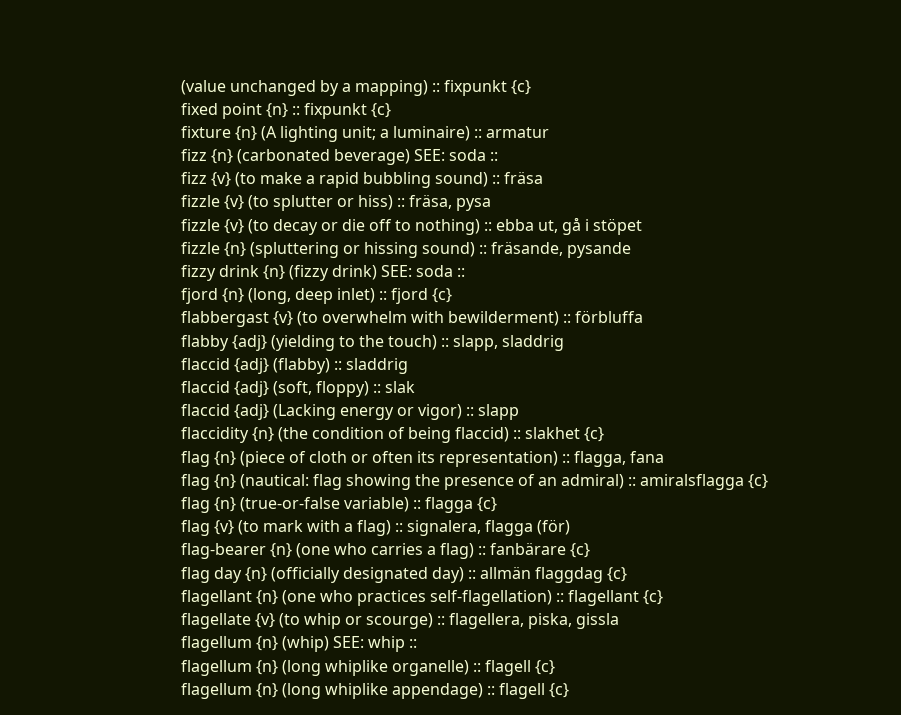(value unchanged by a mapping) :: fixpunkt {c}
fixed point {n} :: fixpunkt {c}
fixture {n} (A lighting unit; a luminaire) :: armatur
fizz {n} (carbonated beverage) SEE: soda ::
fizz {v} (to make a rapid bubbling sound) :: fräsa
fizzle {v} (to splutter or hiss) :: fräsa, pysa
fizzle {v} (to decay or die off to nothing) :: ebba ut, gå i stöpet
fizzle {n} (spluttering or hissing sound) :: fräsande, pysande
fizzy drink {n} (fizzy drink) SEE: soda ::
fjord {n} (long, deep inlet) :: fjord {c}
flabbergast {v} (to overwhelm with bewilderment) :: förbluffa
flabby {adj} (yielding to the touch) :: slapp, sladdrig
flaccid {adj} (flabby) :: sladdrig
flaccid {adj} (soft, floppy) :: slak
flaccid {adj} (Lacking energy or vigor) :: slapp
flaccidity {n} (the condition of being flaccid) :: slakhet {c}
flag {n} (piece of cloth or often its representation) :: flagga, fana
flag {n} (nautical: flag showing the presence of an admiral) :: amiralsflagga {c}
flag {n} (true-or-false variable) :: flagga {c}
flag {v} (to mark with a flag) :: signalera, flagga (för)
flag-bearer {n} (one who carries a flag) :: fanbärare {c}
flag day {n} (officially designated day) :: allmän flaggdag {c}
flagellant {n} (one who practices self-flagellation) :: flagellant {c}
flagellate {v} (to whip or scourge) :: flagellera, piska, gissla
flagellum {n} (whip) SEE: whip ::
flagellum {n} (long whiplike organelle) :: flagell {c}
flagellum {n} (long whiplike appendage) :: flagell {c}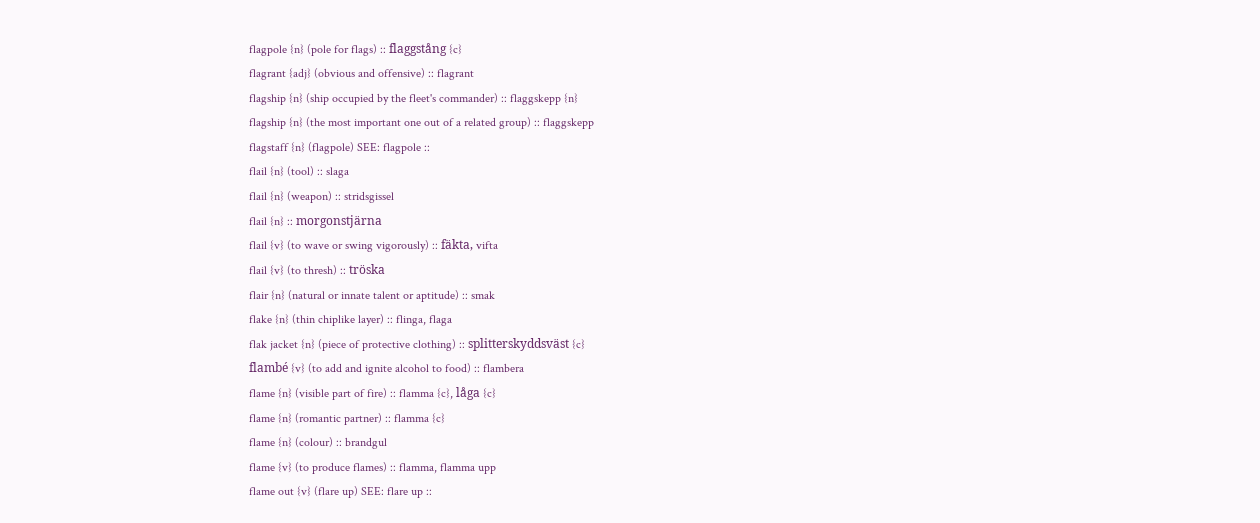flagpole {n} (pole for flags) :: flaggstång {c}
flagrant {adj} (obvious and offensive) :: flagrant
flagship {n} (ship occupied by the fleet's commander) :: flaggskepp {n}
flagship {n} (the most important one out of a related group) :: flaggskepp
flagstaff {n} (flagpole) SEE: flagpole ::
flail {n} (tool) :: slaga
flail {n} (weapon) :: stridsgissel
flail {n} :: morgonstjärna
flail {v} (to wave or swing vigorously) :: fäkta, vifta
flail {v} (to thresh) :: tröska
flair {n} (natural or innate talent or aptitude) :: smak
flake {n} (thin chiplike layer) :: flinga, flaga
flak jacket {n} (piece of protective clothing) :: splitterskyddsväst {c}
flambé {v} (to add and ignite alcohol to food) :: flambera
flame {n} (visible part of fire) :: flamma {c}, låga {c}
flame {n} (romantic partner) :: flamma {c}
flame {n} (colour) :: brandgul
flame {v} (to produce flames) :: flamma, flamma upp
flame out {v} (flare up) SEE: flare up ::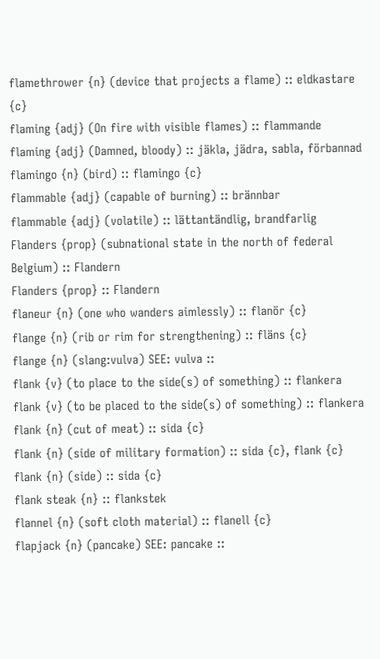flamethrower {n} (device that projects a flame) :: eldkastare {c}
flaming {adj} (On fire with visible flames) :: flammande
flaming {adj} (Damned, bloody) :: jäkla, jädra, sabla, förbannad
flamingo {n} (bird) :: flamingo {c}
flammable {adj} (capable of burning) :: brännbar
flammable {adj} (volatile) :: lättantändlig, brandfarlig
Flanders {prop} (subnational state in the north of federal Belgium) :: Flandern
Flanders {prop} :: Flandern
flaneur {n} (one who wanders aimlessly) :: flanör {c}
flange {n} (rib or rim for strengthening) :: fläns {c}
flange {n} (slang:vulva) SEE: vulva ::
flank {v} (to place to the side(s) of something) :: flankera
flank {v} (to be placed to the side(s) of something) :: flankera
flank {n} (cut of meat) :: sida {c}
flank {n} (side of military formation) :: sida {c}, flank {c}
flank {n} (side) :: sida {c}
flank steak {n} :: flankstek
flannel {n} (soft cloth material) :: flanell {c}
flapjack {n} (pancake) SEE: pancake ::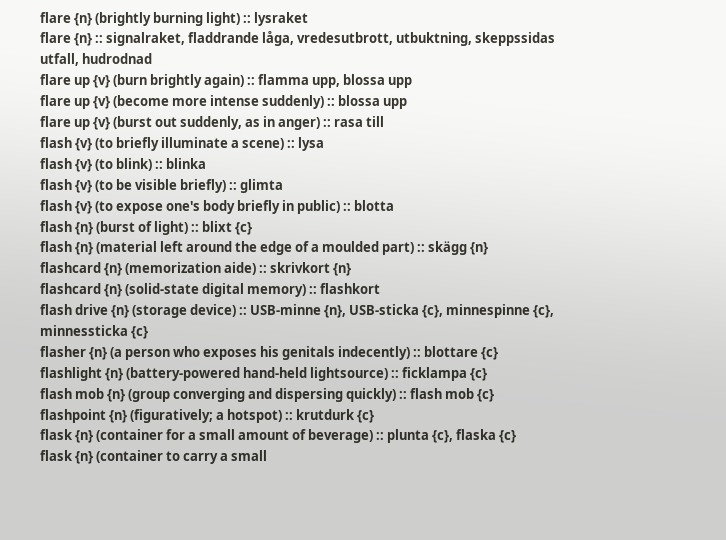flare {n} (brightly burning light) :: lysraket
flare {n} :: signalraket, fladdrande låga, vredesutbrott, utbuktning, skeppssidas utfall, hudrodnad
flare up {v} (burn brightly again) :: flamma upp, blossa upp
flare up {v} (become more intense suddenly) :: blossa upp
flare up {v} (burst out suddenly, as in anger) :: rasa till
flash {v} (to briefly illuminate a scene) :: lysa
flash {v} (to blink) :: blinka
flash {v} (to be visible briefly) :: glimta
flash {v} (to expose one's body briefly in public) :: blotta
flash {n} (burst of light) :: blixt {c}
flash {n} (material left around the edge of a moulded part) :: skägg {n}
flashcard {n} (memorization aide) :: skrivkort {n}
flashcard {n} (solid-state digital memory) :: flashkort
flash drive {n} (storage device) :: USB-minne {n}, USB-sticka {c}, minnespinne {c}, minnessticka {c}
flasher {n} (a person who exposes his genitals indecently) :: blottare {c}
flashlight {n} (battery-powered hand-held lightsource) :: ficklampa {c}
flash mob {n} (group converging and dispersing quickly) :: flash mob {c}
flashpoint {n} (figuratively; a hotspot) :: krutdurk {c}
flask {n} (container for a small amount of beverage) :: plunta {c}, flaska {c}
flask {n} (container to carry a small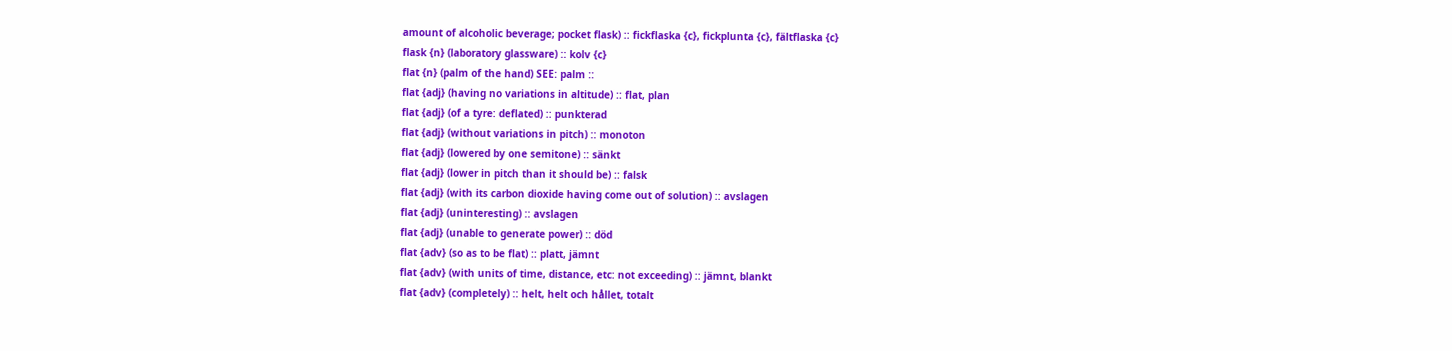amount of alcoholic beverage; pocket flask) :: fickflaska {c}, fickplunta {c}, fältflaska {c}
flask {n} (laboratory glassware) :: kolv {c}
flat {n} (palm of the hand) SEE: palm ::
flat {adj} (having no variations in altitude) :: flat, plan
flat {adj} (of a tyre: deflated) :: punkterad
flat {adj} (without variations in pitch) :: monoton
flat {adj} (lowered by one semitone) :: sänkt
flat {adj} (lower in pitch than it should be) :: falsk
flat {adj} (with its carbon dioxide having come out of solution) :: avslagen
flat {adj} (uninteresting) :: avslagen
flat {adj} (unable to generate power) :: död
flat {adv} (so as to be flat) :: platt, jämnt
flat {adv} (with units of time, distance, etc: not exceeding) :: jämnt, blankt
flat {adv} (completely) :: helt, helt och hållet, totalt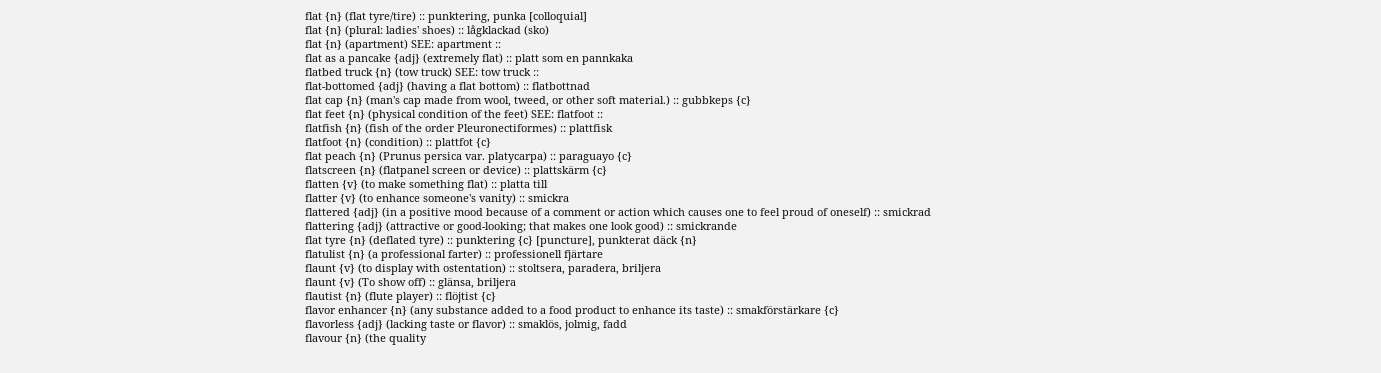flat {n} (flat tyre/tire) :: punktering, punka [colloquial]
flat {n} (plural: ladies' shoes) :: lågklackad (sko)
flat {n} (apartment) SEE: apartment ::
flat as a pancake {adj} (extremely flat) :: platt som en pannkaka
flatbed truck {n} (tow truck) SEE: tow truck ::
flat-bottomed {adj} (having a flat bottom) :: flatbottnad
flat cap {n} (man's cap made from wool, tweed, or other soft material.) :: gubbkeps {c}
flat feet {n} (physical condition of the feet) SEE: flatfoot ::
flatfish {n} (fish of the order Pleuronectiformes) :: plattfisk
flatfoot {n} (condition) :: plattfot {c}
flat peach {n} (Prunus persica var. platycarpa) :: paraguayo {c}
flatscreen {n} (flatpanel screen or device) :: plattskärm {c}
flatten {v} (to make something flat) :: platta till
flatter {v} (to enhance someone's vanity) :: smickra
flattered {adj} (in a positive mood because of a comment or action which causes one to feel proud of oneself) :: smickrad
flattering {adj} (attractive or good-looking; that makes one look good) :: smickrande
flat tyre {n} (deflated tyre) :: punktering {c} [puncture], punkterat däck {n}
flatulist {n} (a professional farter) :: professionell fjärtare
flaunt {v} (to display with ostentation) :: stoltsera, paradera, briljera
flaunt {v} (To show off) :: glänsa, briljera
flautist {n} (flute player) :: flöjtist {c}
flavor enhancer {n} (any substance added to a food product to enhance its taste) :: smakförstärkare {c}
flavorless {adj} (lacking taste or flavor) :: smaklös, jolmig, fadd
flavour {n} (the quality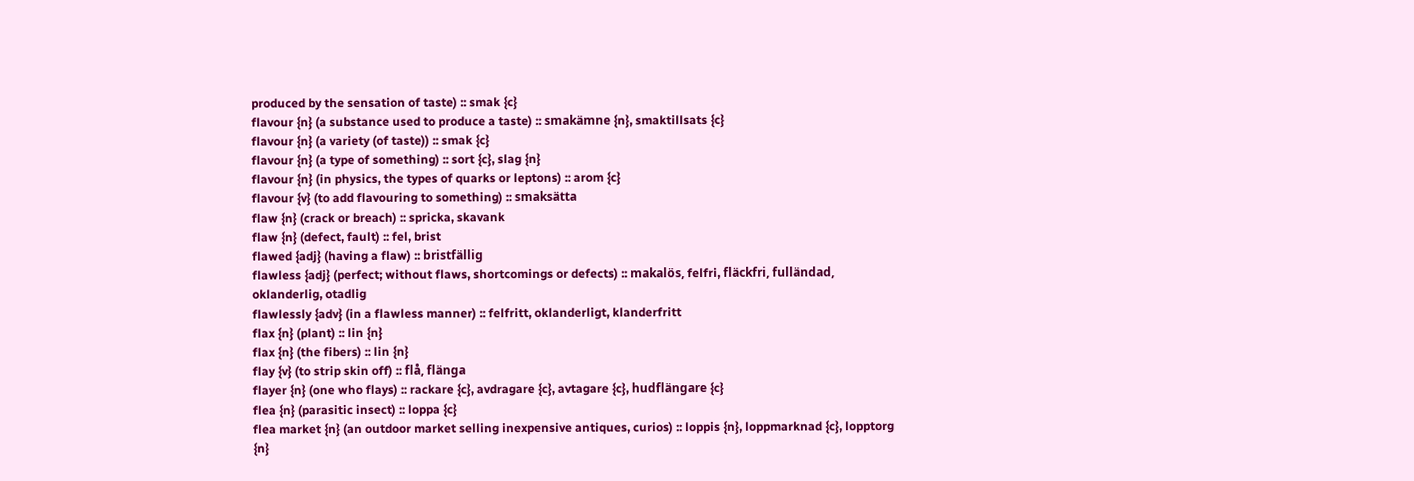produced by the sensation of taste) :: smak {c}
flavour {n} (a substance used to produce a taste) :: smakämne {n}, smaktillsats {c}
flavour {n} (a variety (of taste)) :: smak {c}
flavour {n} (a type of something) :: sort {c}, slag {n}
flavour {n} (in physics, the types of quarks or leptons) :: arom {c}
flavour {v} (to add flavouring to something) :: smaksätta
flaw {n} (crack or breach) :: spricka, skavank
flaw {n} (defect, fault) :: fel, brist
flawed {adj} (having a flaw) :: bristfällig
flawless {adj} (perfect; without flaws, shortcomings or defects) :: makalös, felfri, fläckfri, fulländad, oklanderlig, otadlig
flawlessly {adv} (in a flawless manner) :: felfritt, oklanderligt, klanderfritt
flax {n} (plant) :: lin {n}
flax {n} (the fibers) :: lin {n}
flay {v} (to strip skin off) :: flå, flänga
flayer {n} (one who flays) :: rackare {c}, avdragare {c}, avtagare {c}, hudflängare {c}
flea {n} (parasitic insect) :: loppa {c}
flea market {n} (an outdoor market selling inexpensive antiques, curios) :: loppis {n}, loppmarknad {c}, lopptorg {n}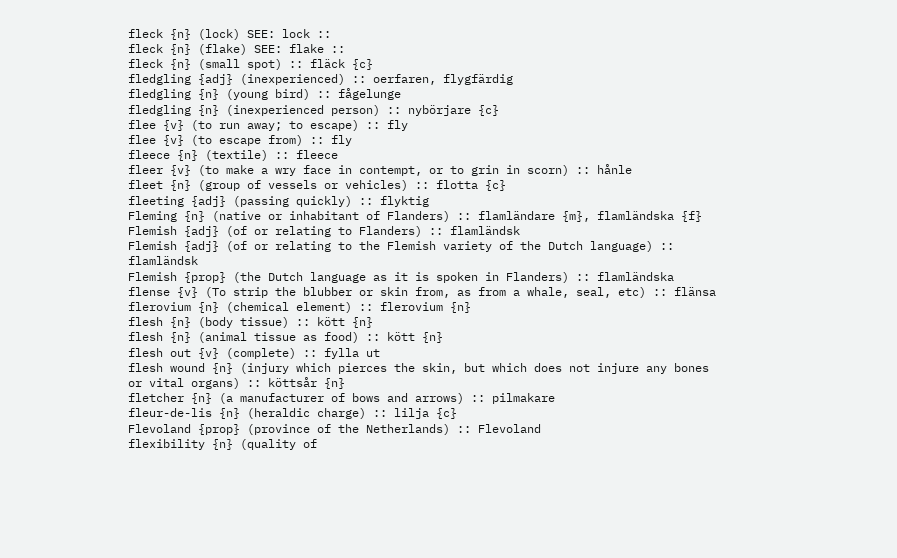fleck {n} (lock) SEE: lock ::
fleck {n} (flake) SEE: flake ::
fleck {n} (small spot) :: fläck {c}
fledgling {adj} (inexperienced) :: oerfaren, flygfärdig
fledgling {n} (young bird) :: fågelunge
fledgling {n} (inexperienced person) :: nybörjare {c}
flee {v} (to run away; to escape) :: fly
flee {v} (to escape from) :: fly
fleece {n} (textile) :: fleece
fleer {v} (to make a wry face in contempt, or to grin in scorn) :: hånle
fleet {n} (group of vessels or vehicles) :: flotta {c}
fleeting {adj} (passing quickly) :: flyktig
Fleming {n} (native or inhabitant of Flanders) :: flamländare {m}, flamländska {f}
Flemish {adj} (of or relating to Flanders) :: flamländsk
Flemish {adj} (of or relating to the Flemish variety of the Dutch language) :: flamländsk
Flemish {prop} (the Dutch language as it is spoken in Flanders) :: flamländska
flense {v} (To strip the blubber or skin from, as from a whale, seal, etc) :: flänsa
flerovium {n} (chemical element) :: flerovium {n}
flesh {n} (body tissue) :: kött {n}
flesh {n} (animal tissue as food) :: kött {n}
flesh out {v} (complete) :: fylla ut
flesh wound {n} (injury which pierces the skin, but which does not injure any bones or vital organs) :: köttsår {n}
fletcher {n} (a manufacturer of bows and arrows) :: pilmakare
fleur-de-lis {n} (heraldic charge) :: lilja {c}
Flevoland {prop} (province of the Netherlands) :: Flevoland
flexibility {n} (quality of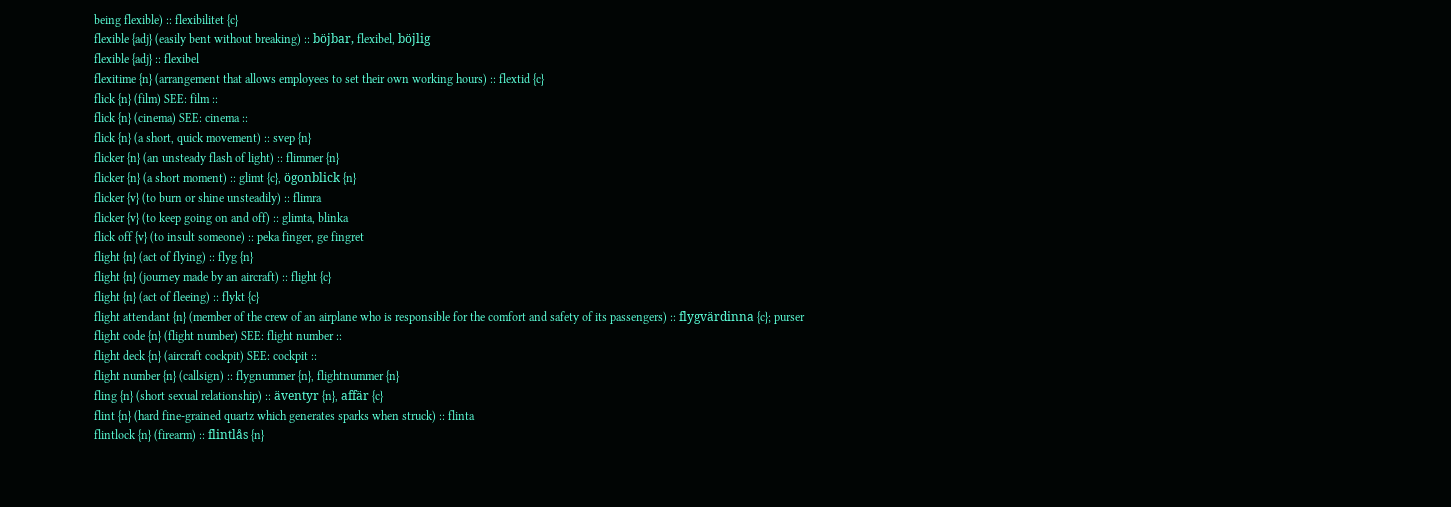being flexible) :: flexibilitet {c}
flexible {adj} (easily bent without breaking) :: böjbar, flexibel, böjlig
flexible {adj} :: flexibel
flexitime {n} (arrangement that allows employees to set their own working hours) :: flextid {c}
flick {n} (film) SEE: film ::
flick {n} (cinema) SEE: cinema ::
flick {n} (a short, quick movement) :: svep {n}
flicker {n} (an unsteady flash of light) :: flimmer {n}
flicker {n} (a short moment) :: glimt {c}, ögonblick {n}
flicker {v} (to burn or shine unsteadily) :: flimra
flicker {v} (to keep going on and off) :: glimta, blinka
flick off {v} (to insult someone) :: peka finger, ge fingret
flight {n} (act of flying) :: flyg {n}
flight {n} (journey made by an aircraft) :: flight {c}
flight {n} (act of fleeing) :: flykt {c}
flight attendant {n} (member of the crew of an airplane who is responsible for the comfort and safety of its passengers) :: flygvärdinna {c}; purser
flight code {n} (flight number) SEE: flight number ::
flight deck {n} (aircraft cockpit) SEE: cockpit ::
flight number {n} (callsign) :: flygnummer {n}, flightnummer {n}
fling {n} (short sexual relationship) :: äventyr {n}, affär {c}
flint {n} (hard fine-grained quartz which generates sparks when struck) :: flinta
flintlock {n} (firearm) :: flintlås {n}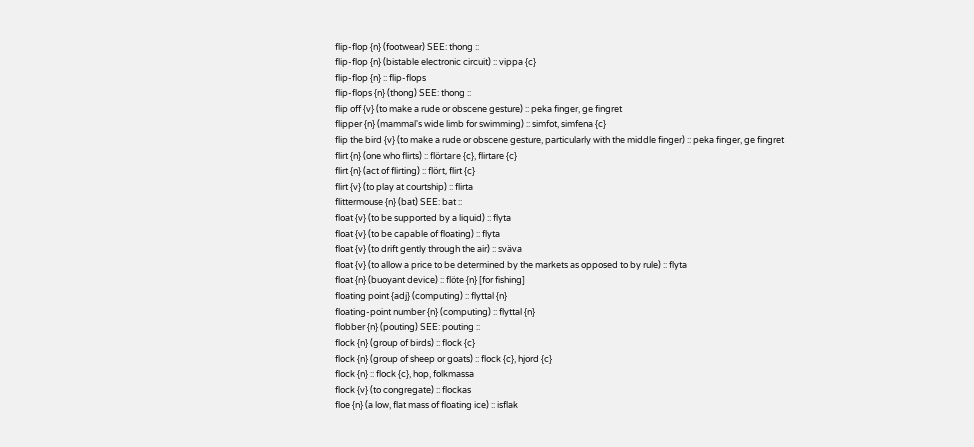flip-flop {n} (footwear) SEE: thong ::
flip-flop {n} (bistable electronic circuit) :: vippa {c}
flip-flop {n} :: flip-flops
flip-flops {n} (thong) SEE: thong ::
flip off {v} (to make a rude or obscene gesture) :: peka finger, ge fingret
flipper {n} (mammal's wide limb for swimming) :: simfot, simfena {c}
flip the bird {v} (to make a rude or obscene gesture, particularly with the middle finger) :: peka finger, ge fingret
flirt {n} (one who flirts) :: flörtare {c}, flirtare {c}
flirt {n} (act of flirting) :: flört, flirt {c}
flirt {v} (to play at courtship) :: flirta
flittermouse {n} (bat) SEE: bat ::
float {v} (to be supported by a liquid) :: flyta
float {v} (to be capable of floating) :: flyta
float {v} (to drift gently through the air) :: sväva
float {v} (to allow a price to be determined by the markets as opposed to by rule) :: flyta
float {n} (buoyant device) :: flöte {n} [for fishing]
floating point {adj} (computing) :: flyttal {n}
floating-point number {n} (computing) :: flyttal {n}
flobber {n} (pouting) SEE: pouting ::
flock {n} (group of birds) :: flock {c}
flock {n} (group of sheep or goats) :: flock {c}, hjord {c}
flock {n} :: flock {c}, hop, folkmassa
flock {v} (to congregate) :: flockas
floe {n} (a low, flat mass of floating ice) :: isflak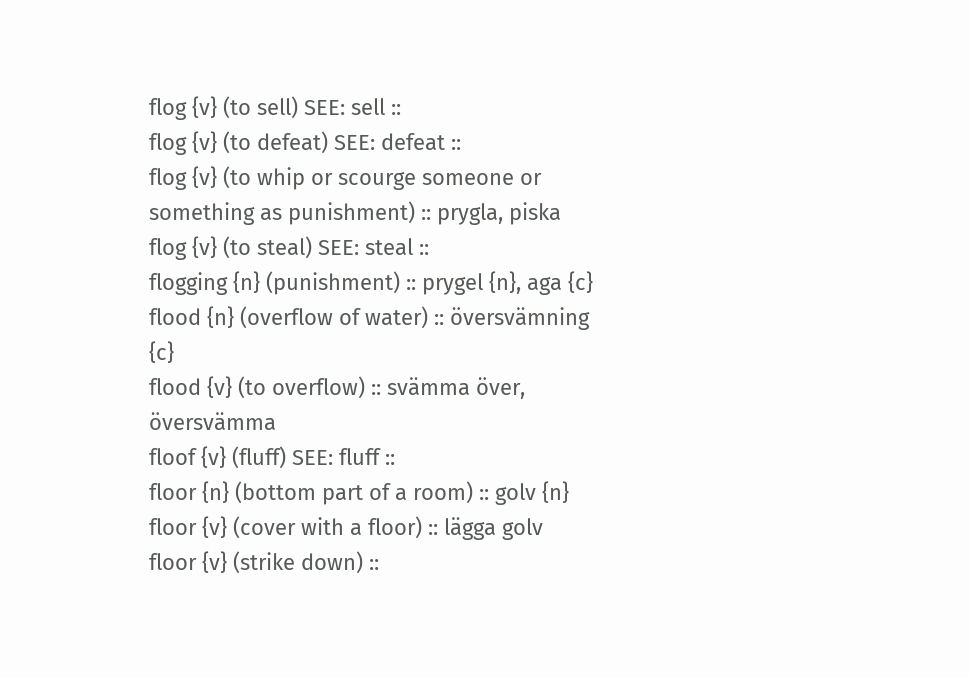flog {v} (to sell) SEE: sell ::
flog {v} (to defeat) SEE: defeat ::
flog {v} (to whip or scourge someone or something as punishment) :: prygla, piska
flog {v} (to steal) SEE: steal ::
flogging {n} (punishment) :: prygel {n}, aga {c}
flood {n} (overflow of water) :: översvämning {c}
flood {v} (to overflow) :: svämma över, översvämma
floof {v} (fluff) SEE: fluff ::
floor {n} (bottom part of a room) :: golv {n}
floor {v} (cover with a floor) :: lägga golv
floor {v} (strike down) ::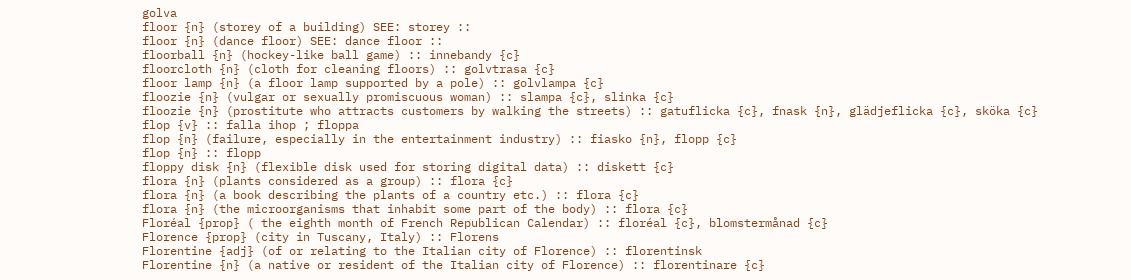golva
floor {n} (storey of a building) SEE: storey ::
floor {n} (dance floor) SEE: dance floor ::
floorball {n} (hockey-like ball game) :: innebandy {c}
floorcloth {n} (cloth for cleaning floors) :: golvtrasa {c}
floor lamp {n} (a floor lamp supported by a pole) :: golvlampa {c}
floozie {n} (vulgar or sexually promiscuous woman) :: slampa {c}, slinka {c}
floozie {n} (prostitute who attracts customers by walking the streets) :: gatuflicka {c}, fnask {n}, glädjeflicka {c}, sköka {c}
flop {v} :: falla ihop ; floppa
flop {n} (failure, especially in the entertainment industry) :: fiasko {n}, flopp {c}
flop {n} :: flopp
floppy disk {n} (flexible disk used for storing digital data) :: diskett {c}
flora {n} (plants considered as a group) :: flora {c}
flora {n} (a book describing the plants of a country etc.) :: flora {c}
flora {n} (the microorganisms that inhabit some part of the body) :: flora {c}
Floréal {prop} ( the eighth month of French Republican Calendar) :: floréal {c}, blomstermånad {c}
Florence {prop} (city in Tuscany, Italy) :: Florens
Florentine {adj} (of or relating to the Italian city of Florence) :: florentinsk
Florentine {n} (a native or resident of the Italian city of Florence) :: florentinare {c}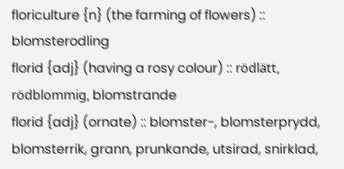floriculture {n} (the farming of flowers) :: blomsterodling
florid {adj} (having a rosy colour) :: rödlätt, rödblommig, blomstrande
florid {adj} (ornate) :: blomster-, blomsterprydd, blomsterrik, grann, prunkande, utsirad, snirklad,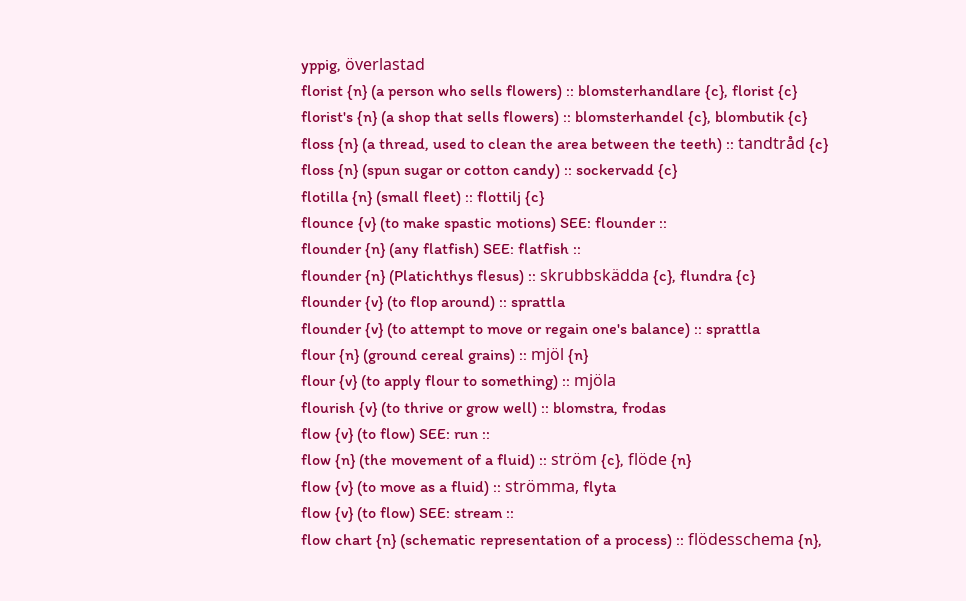yppig, överlastad
florist {n} (a person who sells flowers) :: blomsterhandlare {c}, florist {c}
florist's {n} (a shop that sells flowers) :: blomsterhandel {c}, blombutik {c}
floss {n} (a thread, used to clean the area between the teeth) :: tandtråd {c}
floss {n} (spun sugar or cotton candy) :: sockervadd {c}
flotilla {n} (small fleet) :: flottilj {c}
flounce {v} (to make spastic motions) SEE: flounder ::
flounder {n} (any flatfish) SEE: flatfish ::
flounder {n} (Platichthys flesus) :: skrubbskädda {c}, flundra {c}
flounder {v} (to flop around) :: sprattla
flounder {v} (to attempt to move or regain one's balance) :: sprattla
flour {n} (ground cereal grains) :: mjöl {n}
flour {v} (to apply flour to something) :: mjöla
flourish {v} (to thrive or grow well) :: blomstra, frodas
flow {v} (to flow) SEE: run ::
flow {n} (the movement of a fluid) :: ström {c}, flöde {n}
flow {v} (to move as a fluid) :: strömma, flyta
flow {v} (to flow) SEE: stream ::
flow chart {n} (schematic representation of a process) :: flödesschema {n},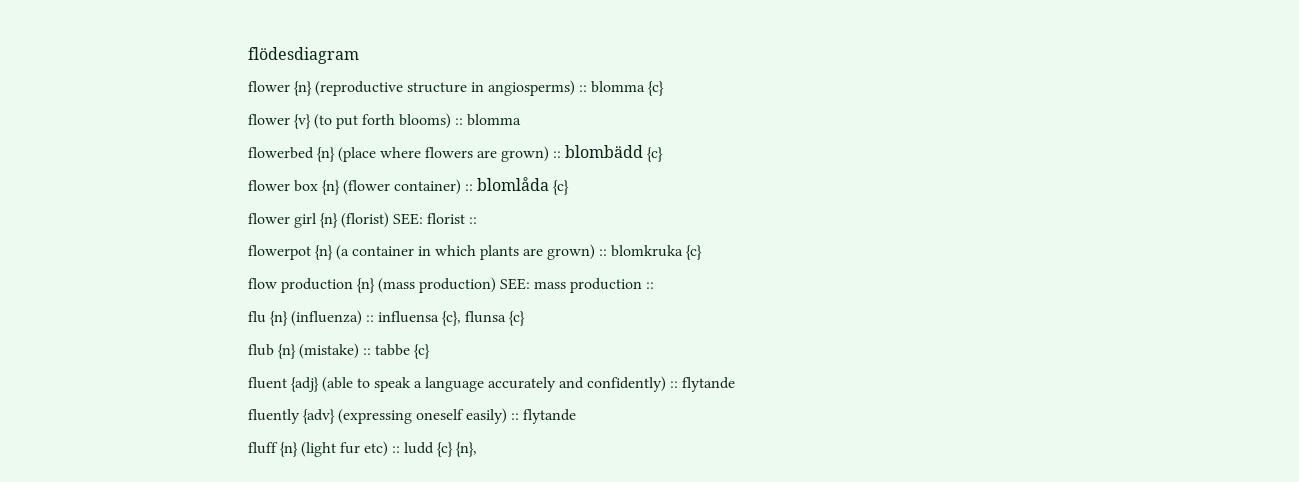flödesdiagram
flower {n} (reproductive structure in angiosperms) :: blomma {c}
flower {v} (to put forth blooms) :: blomma
flowerbed {n} (place where flowers are grown) :: blombädd {c}
flower box {n} (flower container) :: blomlåda {c}
flower girl {n} (florist) SEE: florist ::
flowerpot {n} (a container in which plants are grown) :: blomkruka {c}
flow production {n} (mass production) SEE: mass production ::
flu {n} (influenza) :: influensa {c}, flunsa {c}
flub {n} (mistake) :: tabbe {c}
fluent {adj} (able to speak a language accurately and confidently) :: flytande
fluently {adv} (expressing oneself easily) :: flytande
fluff {n} (light fur etc) :: ludd {c} {n},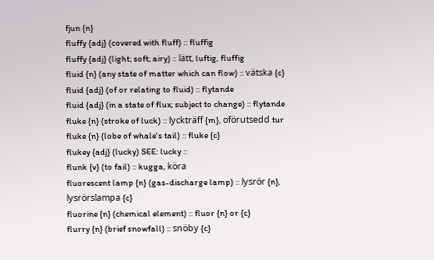fjun {n}
fluffy {adj} (covered with fluff) :: fluffig
fluffy {adj} (light; soft; airy) :: lätt, luftig, fluffig
fluid {n} (any state of matter which can flow) :: vätska {c}
fluid {adj} (of or relating to fluid) :: flytande
fluid {adj} (in a state of flux; subject to change) :: flytande
fluke {n} (stroke of luck) :: lyckträff {m}, oförutsedd tur
fluke {n} (lobe of whale's tail) :: fluke {c}
flukey {adj} (lucky) SEE: lucky ::
flunk {v} (to fail) :: kugga, köra
fluorescent lamp {n} (gas-discharge lamp) :: lysrör {n}, lysrörslampa {c}
fluorine {n} (chemical element) :: fluor {n} or {c}
flurry {n} (brief snowfall) :: snöby {c}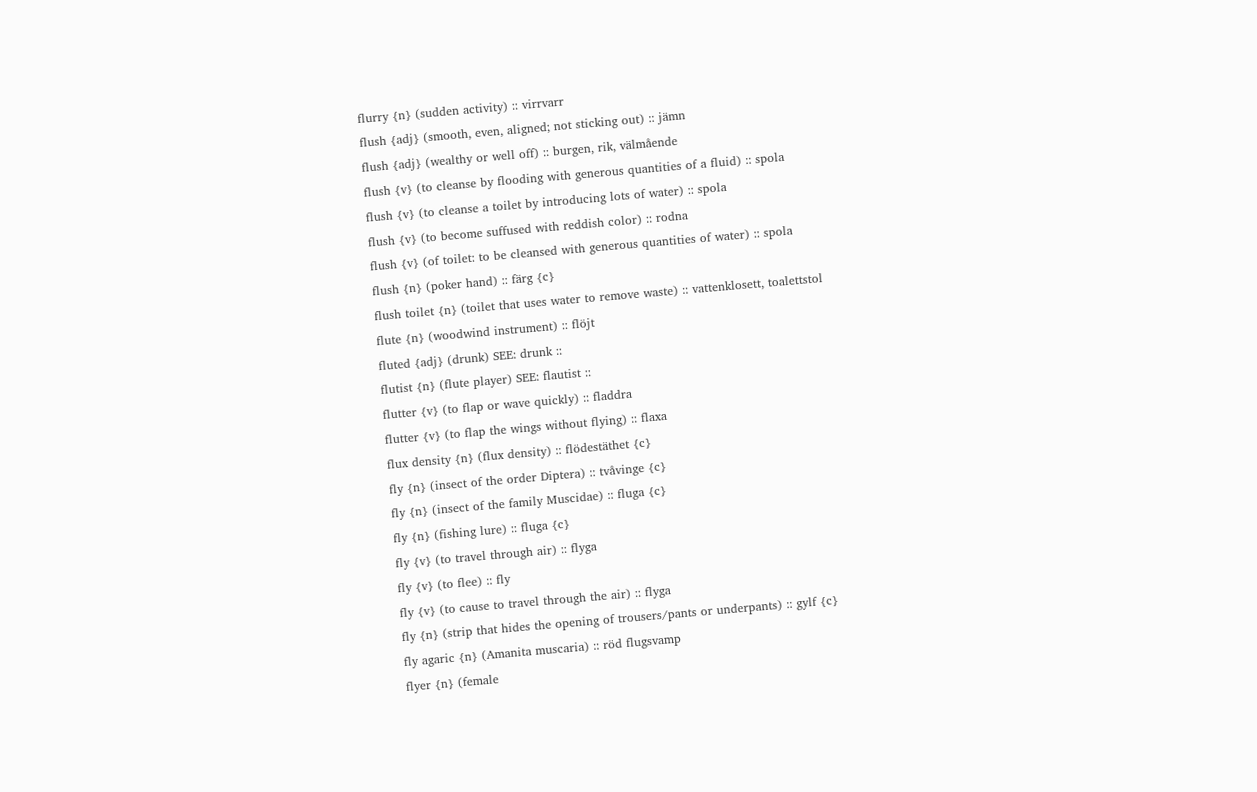flurry {n} (sudden activity) :: virrvarr
flush {adj} (smooth, even, aligned; not sticking out) :: jämn
flush {adj} (wealthy or well off) :: burgen, rik, välmående
flush {v} (to cleanse by flooding with generous quantities of a fluid) :: spola
flush {v} (to cleanse a toilet by introducing lots of water) :: spola
flush {v} (to become suffused with reddish color) :: rodna
flush {v} (of toilet: to be cleansed with generous quantities of water) :: spola
flush {n} (poker hand) :: färg {c}
flush toilet {n} (toilet that uses water to remove waste) :: vattenklosett, toalettstol
flute {n} (woodwind instrument) :: flöjt
fluted {adj} (drunk) SEE: drunk ::
flutist {n} (flute player) SEE: flautist ::
flutter {v} (to flap or wave quickly) :: fladdra
flutter {v} (to flap the wings without flying) :: flaxa
flux density {n} (flux density) :: flödestäthet {c}
fly {n} (insect of the order Diptera) :: tvåvinge {c}
fly {n} (insect of the family Muscidae) :: fluga {c}
fly {n} (fishing lure) :: fluga {c}
fly {v} (to travel through air) :: flyga
fly {v} (to flee) :: fly
fly {v} (to cause to travel through the air) :: flyga
fly {n} (strip that hides the opening of trousers/pants or underpants) :: gylf {c}
fly agaric {n} (Amanita muscaria) :: röd flugsvamp
flyer {n} (female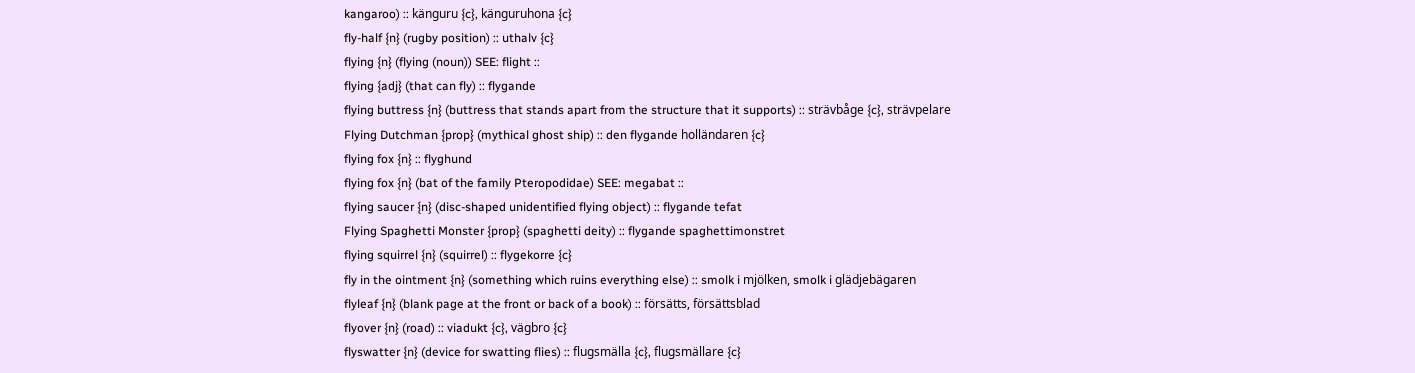kangaroo) :: känguru {c}, känguruhona {c}
fly-half {n} (rugby position) :: uthalv {c}
flying {n} (flying (noun)) SEE: flight ::
flying {adj} (that can fly) :: flygande
flying buttress {n} (buttress that stands apart from the structure that it supports) :: strävbåge {c}, strävpelare
Flying Dutchman {prop} (mythical ghost ship) :: den flygande holländaren {c}
flying fox {n} :: flyghund
flying fox {n} (bat of the family Pteropodidae) SEE: megabat ::
flying saucer {n} (disc-shaped unidentified flying object) :: flygande tefat
Flying Spaghetti Monster {prop} (spaghetti deity) :: flygande spaghettimonstret
flying squirrel {n} (squirrel) :: flygekorre {c}
fly in the ointment {n} (something which ruins everything else) :: smolk i mjölken, smolk i glädjebägaren
flyleaf {n} (blank page at the front or back of a book) :: försätts, försättsblad
flyover {n} (road) :: viadukt {c}, vägbro {c}
flyswatter {n} (device for swatting flies) :: flugsmälla {c}, flugsmällare {c}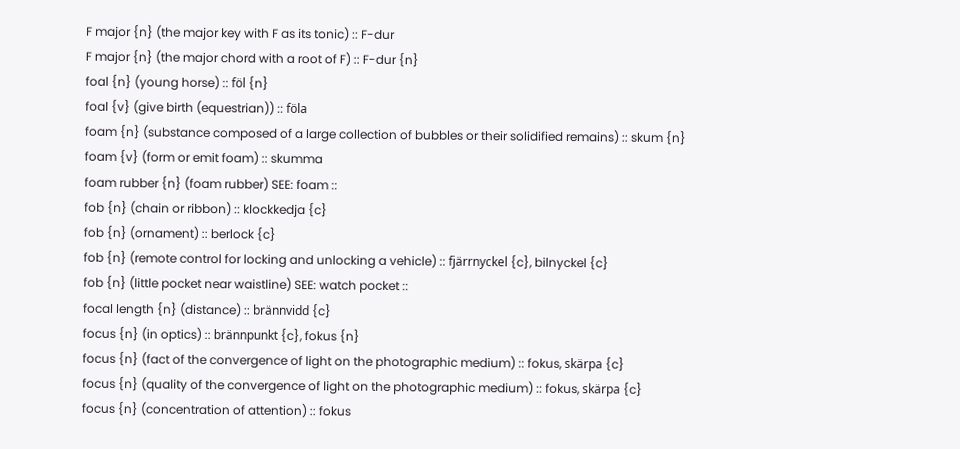F major {n} (the major key with F as its tonic) :: F-dur
F major {n} (the major chord with a root of F) :: F-dur {n}
foal {n} (young horse) :: föl {n}
foal {v} (give birth (equestrian)) :: föla
foam {n} (substance composed of a large collection of bubbles or their solidified remains) :: skum {n}
foam {v} (form or emit foam) :: skumma
foam rubber {n} (foam rubber) SEE: foam ::
fob {n} (chain or ribbon) :: klockkedja {c}
fob {n} (ornament) :: berlock {c}
fob {n} (remote control for locking and unlocking a vehicle) :: fjärrnyckel {c}, bilnyckel {c}
fob {n} (little pocket near waistline) SEE: watch pocket ::
focal length {n} (distance) :: brännvidd {c}
focus {n} (in optics) :: brännpunkt {c}, fokus {n}
focus {n} (fact of the convergence of light on the photographic medium) :: fokus, skärpa {c}
focus {n} (quality of the convergence of light on the photographic medium) :: fokus, skärpa {c}
focus {n} (concentration of attention) :: fokus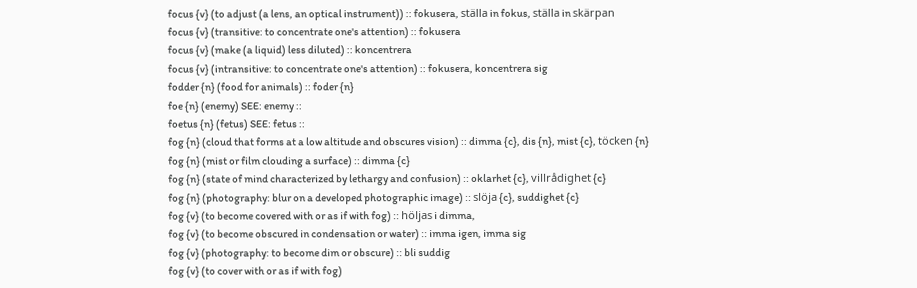focus {v} (to adjust (a lens, an optical instrument)) :: fokusera, ställa in fokus, ställa in skärpan
focus {v} (transitive: to concentrate one's attention) :: fokusera
focus {v} (make (a liquid) less diluted) :: koncentrera
focus {v} (intransitive: to concentrate one's attention) :: fokusera, koncentrera sig
fodder {n} (food for animals) :: foder {n}
foe {n} (enemy) SEE: enemy ::
foetus {n} (fetus) SEE: fetus ::
fog {n} (cloud that forms at a low altitude and obscures vision) :: dimma {c}, dis {n}, mist {c}, töcken {n}
fog {n} (mist or film clouding a surface) :: dimma {c}
fog {n} (state of mind characterized by lethargy and confusion) :: oklarhet {c}, villrådighet {c}
fog {n} (photography: blur on a developed photographic image) :: slöja {c}, suddighet {c}
fog {v} (to become covered with or as if with fog) :: höljas i dimma,
fog {v} (to become obscured in condensation or water) :: imma igen, imma sig
fog {v} (photography: to become dim or obscure) :: bli suddig
fog {v} (to cover with or as if with fog)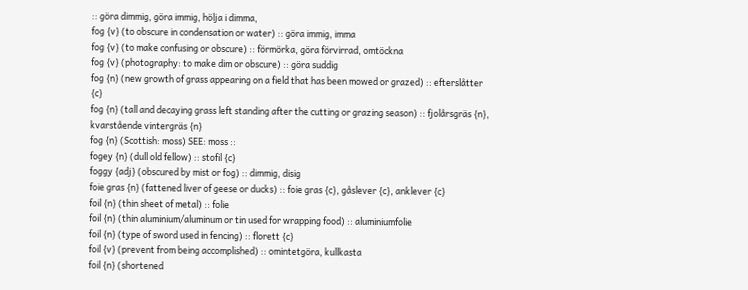:: göra dimmig, göra immig, hölja i dimma,
fog {v} (to obscure in condensation or water) :: göra immig, imma
fog {v} (to make confusing or obscure) :: förmörka, göra förvirrad, omtöckna
fog {v} (photography: to make dim or obscure) :: göra suddig
fog {n} (new growth of grass appearing on a field that has been mowed or grazed) :: efterslåtter {c}
fog {n} (tall and decaying grass left standing after the cutting or grazing season) :: fjolårsgräs {n}, kvarstående vintergräs {n}
fog {n} (Scottish: moss) SEE: moss ::
fogey {n} (dull old fellow) :: stofil {c}
foggy {adj} (obscured by mist or fog) :: dimmig, disig
foie gras {n} (fattened liver of geese or ducks) :: foie gras {c}, gåslever {c}, anklever {c}
foil {n} (thin sheet of metal) :: folie
foil {n} (thin aluminium/aluminum or tin used for wrapping food) :: aluminiumfolie
foil {n} (type of sword used in fencing) :: florett {c}
foil {v} (prevent from being accomplished) :: omintetgöra, kullkasta
foil {n} (shortened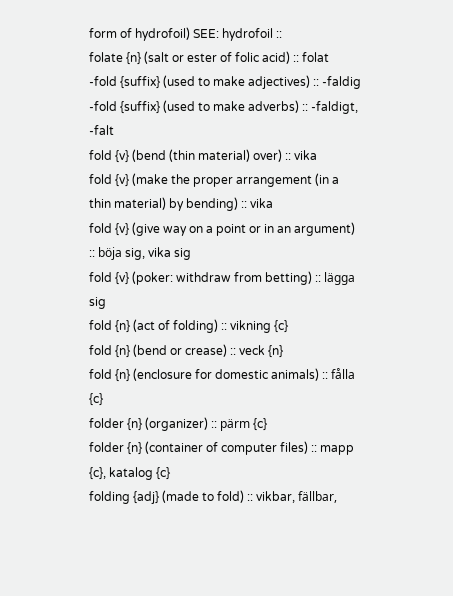form of hydrofoil) SEE: hydrofoil ::
folate {n} (salt or ester of folic acid) :: folat
-fold {suffix} (used to make adjectives) :: -faldig
-fold {suffix} (used to make adverbs) :: -faldigt, -falt
fold {v} (bend (thin material) over) :: vika
fold {v} (make the proper arrangement (in a thin material) by bending) :: vika
fold {v} (give way on a point or in an argument) :: böja sig, vika sig
fold {v} (poker: withdraw from betting) :: lägga sig
fold {n} (act of folding) :: vikning {c}
fold {n} (bend or crease) :: veck {n}
fold {n} (enclosure for domestic animals) :: fålla {c}
folder {n} (organizer) :: pärm {c}
folder {n} (container of computer files) :: mapp {c}, katalog {c}
folding {adj} (made to fold) :: vikbar, fällbar,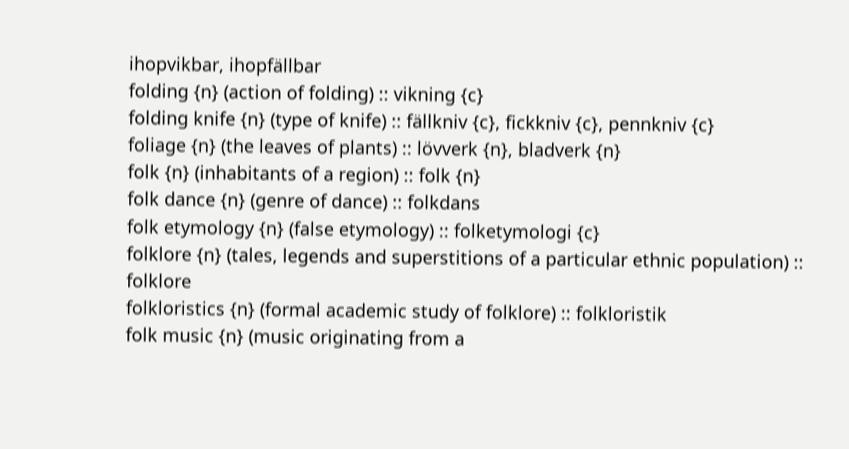ihopvikbar, ihopfällbar
folding {n} (action of folding) :: vikning {c}
folding knife {n} (type of knife) :: fällkniv {c}, fickkniv {c}, pennkniv {c}
foliage {n} (the leaves of plants) :: lövverk {n}, bladverk {n}
folk {n} (inhabitants of a region) :: folk {n}
folk dance {n} (genre of dance) :: folkdans
folk etymology {n} (false etymology) :: folketymologi {c}
folklore {n} (tales, legends and superstitions of a particular ethnic population) :: folklore
folkloristics {n} (formal academic study of folklore) :: folkloristik
folk music {n} (music originating from a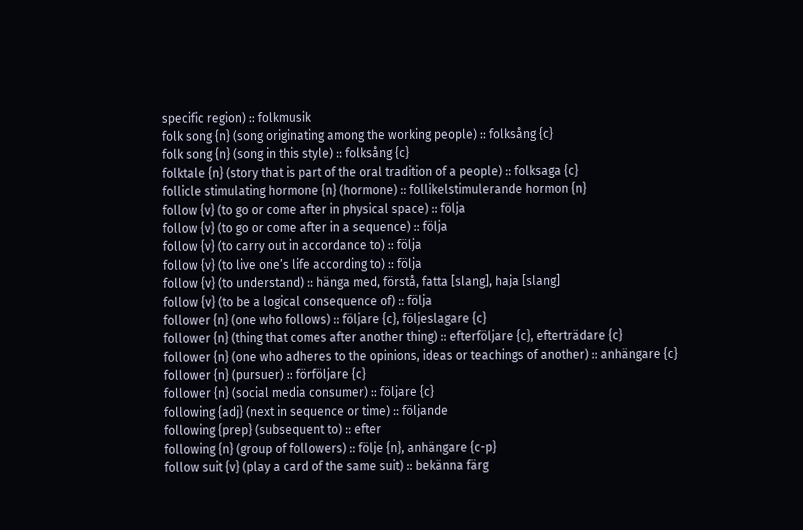specific region) :: folkmusik
folk song {n} (song originating among the working people) :: folksång {c}
folk song {n} (song in this style) :: folksång {c}
folktale {n} (story that is part of the oral tradition of a people) :: folksaga {c}
follicle stimulating hormone {n} (hormone) :: follikelstimulerande hormon {n}
follow {v} (to go or come after in physical space) :: följa
follow {v} (to go or come after in a sequence) :: följa
follow {v} (to carry out in accordance to) :: följa
follow {v} (to live one’s life according to) :: följa
follow {v} (to understand) :: hänga med, förstå, fatta [slang], haja [slang]
follow {v} (to be a logical consequence of) :: följa
follower {n} (one who follows) :: följare {c}, följeslagare {c}
follower {n} (thing that comes after another thing) :: efterföljare {c}, efterträdare {c}
follower {n} (one who adheres to the opinions, ideas or teachings of another) :: anhängare {c}
follower {n} (pursuer) :: förföljare {c}
follower {n} (social media consumer) :: följare {c}
following {adj} (next in sequence or time) :: följande
following {prep} (subsequent to) :: efter
following {n} (group of followers) :: följe {n}, anhängare {c-p}
follow suit {v} (play a card of the same suit) :: bekänna färg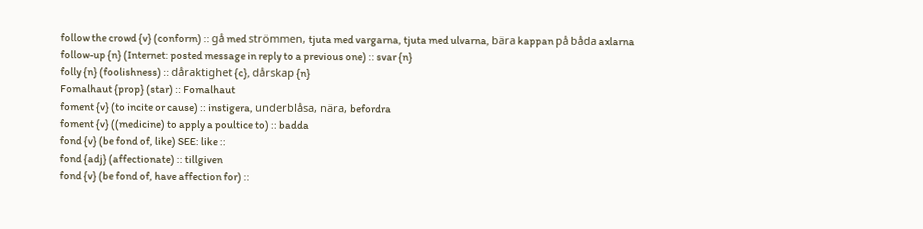follow the crowd {v} (conform) :: gå med strömmen, tjuta med vargarna, tjuta med ulvarna, bära kappan på båda axlarna
follow-up {n} (Internet: posted message in reply to a previous one) :: svar {n}
folly {n} (foolishness) :: dåraktighet {c}, dårskap {n}
Fomalhaut {prop} (star) :: Fomalhaut
foment {v} (to incite or cause) :: instigera, underblåsa, nära, befordra
foment {v} ((medicine) to apply a poultice to) :: badda
fond {v} (be fond of, like) SEE: like ::
fond {adj} (affectionate) :: tillgiven
fond {v} (be fond of, have affection for) ::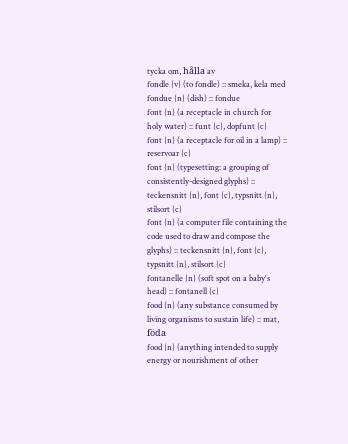tycka om, hålla av
fondle {v} (to fondle) :: smeka, kela med
fondue {n} (dish) :: fondue
font {n} (a receptacle in church for holy water) :: funt {c}, dopfunt {c}
font {n} (a receptacle for oil in a lamp) :: reservoar {c}
font {n} (typesetting: a grouping of consistently-designed glyphs) :: teckensnitt {n}, font {c}, typsnitt {n}, stilsort {c}
font {n} (a computer file containing the code used to draw and compose the glyphs) :: teckensnitt {n}, font {c}, typsnitt {n}, stilsort {c}
fontanelle {n} (soft spot on a baby's head) :: fontanell {c}
food {n} (any substance consumed by living organisms to sustain life) :: mat, föda
food {n} (anything intended to supply energy or nourishment of other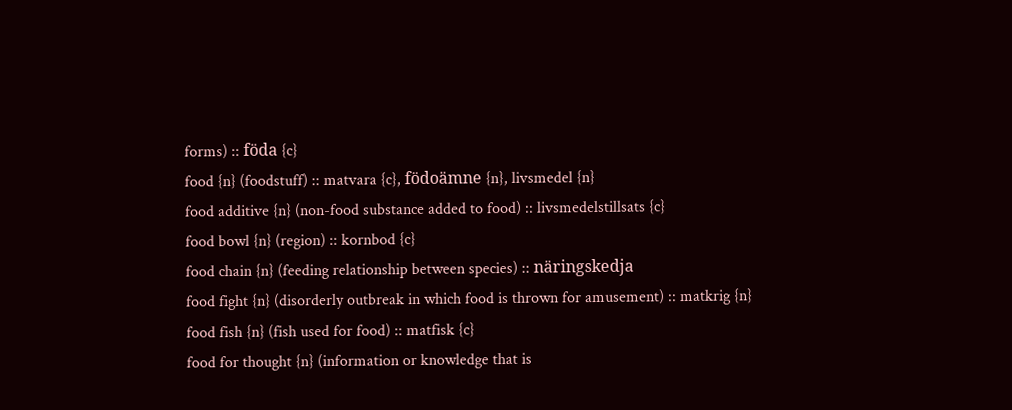forms) :: föda {c}
food {n} (foodstuff) :: matvara {c}, födoämne {n}, livsmedel {n}
food additive {n} (non-food substance added to food) :: livsmedelstillsats {c}
food bowl {n} (region) :: kornbod {c}
food chain {n} (feeding relationship between species) :: näringskedja
food fight {n} (disorderly outbreak in which food is thrown for amusement) :: matkrig {n}
food fish {n} (fish used for food) :: matfisk {c}
food for thought {n} (information or knowledge that is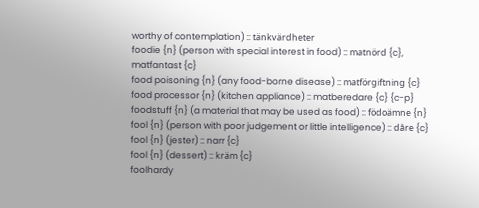worthy of contemplation) :: tänkvärdheter
foodie {n} (person with special interest in food) :: matnörd {c}, matfantast {c}
food poisoning {n} (any food-borne disease) :: matförgiftning {c}
food processor {n} (kitchen appliance) :: matberedare {c} {c-p}
foodstuff {n} (a material that may be used as food) :: födoämne {n}
fool {n} (person with poor judgement or little intelligence) :: dåre {c}
fool {n} (jester) :: narr {c}
fool {n} (dessert) :: kräm {c}
foolhardy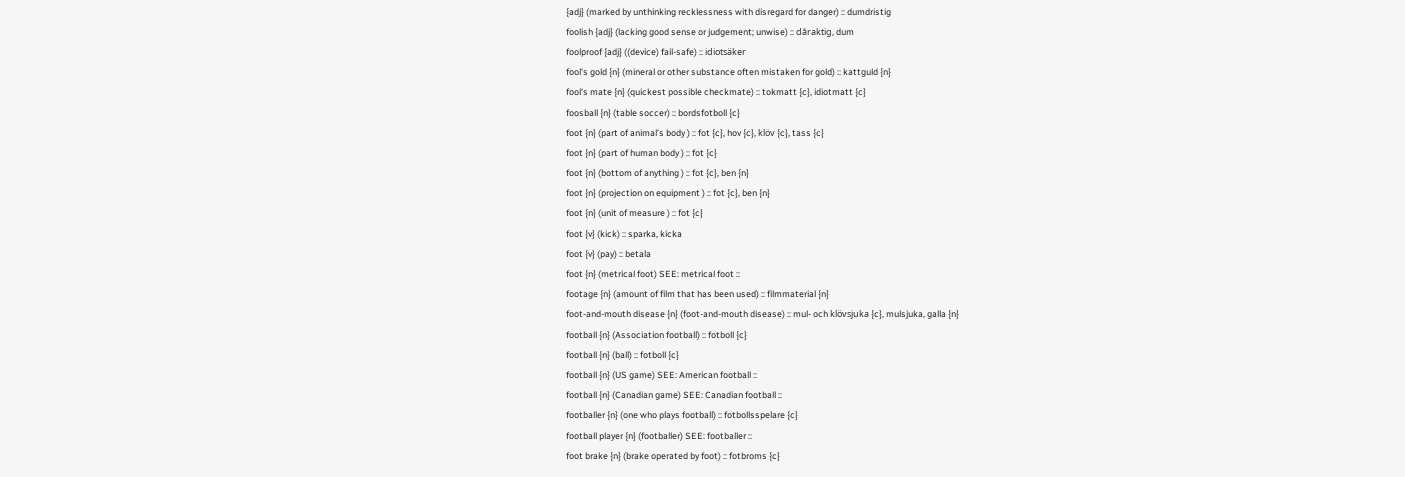{adj} (marked by unthinking recklessness with disregard for danger) :: dumdristig
foolish {adj} (lacking good sense or judgement; unwise) :: dåraktig, dum
foolproof {adj} ((device) fail-safe) :: idiotsäker
fool's gold {n} (mineral or other substance often mistaken for gold) :: kattguld {n}
fool's mate {n} (quickest possible checkmate) :: tokmatt {c}, idiotmatt {c}
foosball {n} (table soccer) :: bordsfotboll {c}
foot {n} (part of animal’s body ) :: fot {c}, hov {c}, klöv {c}, tass {c}
foot {n} (part of human body ) :: fot {c}
foot {n} (bottom of anything ) :: fot {c}, ben {n}
foot {n} (projection on equipment ) :: fot {c}, ben {n}
foot {n} (unit of measure ) :: fot {c}
foot {v} (kick) :: sparka, kicka
foot {v} (pay) :: betala
foot {n} (metrical foot) SEE: metrical foot ::
footage {n} (amount of film that has been used) :: filmmaterial {n}
foot-and-mouth disease {n} (foot-and-mouth disease) :: mul- och klövsjuka {c}, mulsjuka, galla {n}
football {n} (Association football) :: fotboll {c}
football {n} (ball) :: fotboll {c}
football {n} (US game) SEE: American football ::
football {n} (Canadian game) SEE: Canadian football ::
footballer {n} (one who plays football) :: fotbollsspelare {c}
football player {n} (footballer) SEE: footballer ::
foot brake {n} (brake operated by foot) :: fotbroms {c}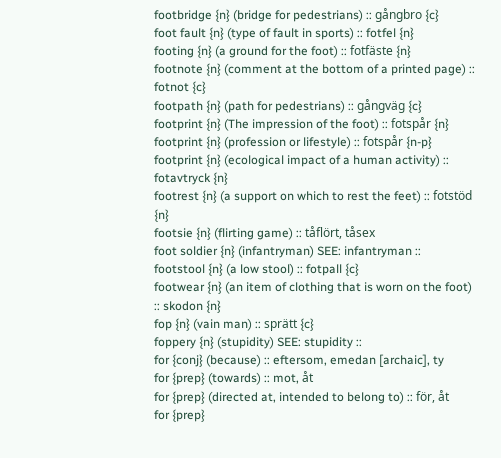footbridge {n} (bridge for pedestrians) :: gångbro {c}
foot fault {n} (type of fault in sports) :: fotfel {n}
footing {n} (a ground for the foot) :: fotfäste {n}
footnote {n} (comment at the bottom of a printed page) :: fotnot {c}
footpath {n} (path for pedestrians) :: gångväg {c}
footprint {n} (The impression of the foot) :: fotspår {n}
footprint {n} (profession or lifestyle) :: fotspår {n-p}
footprint {n} (ecological impact of a human activity) :: fotavtryck {n}
footrest {n} (a support on which to rest the feet) :: fotstöd {n}
footsie {n} (flirting game) :: tåflört, tåsex
foot soldier {n} (infantryman) SEE: infantryman ::
footstool {n} (a low stool) :: fotpall {c}
footwear {n} (an item of clothing that is worn on the foot) :: skodon {n}
fop {n} (vain man) :: sprätt {c}
foppery {n} (stupidity) SEE: stupidity ::
for {conj} (because) :: eftersom, emedan [archaic], ty
for {prep} (towards) :: mot, åt
for {prep} (directed at, intended to belong to) :: för, åt
for {prep}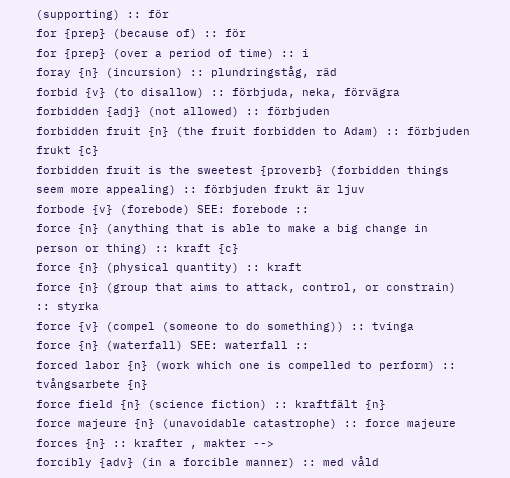(supporting) :: för
for {prep} (because of) :: för
for {prep} (over a period of time) :: i
foray {n} (incursion) :: plundringståg, räd
forbid {v} (to disallow) :: förbjuda, neka, förvägra
forbidden {adj} (not allowed) :: förbjuden
forbidden fruit {n} (the fruit forbidden to Adam) :: förbjuden frukt {c}
forbidden fruit is the sweetest {proverb} (forbidden things seem more appealing) :: förbjuden frukt är ljuv
forbode {v} (forebode) SEE: forebode ::
force {n} (anything that is able to make a big change in person or thing) :: kraft {c}
force {n} (physical quantity) :: kraft
force {n} (group that aims to attack, control, or constrain) :: styrka
force {v} (compel (someone to do something)) :: tvinga
force {n} (waterfall) SEE: waterfall ::
forced labor {n} (work which one is compelled to perform) :: tvångsarbete {n}
force field {n} (science fiction) :: kraftfält {n}
force majeure {n} (unavoidable catastrophe) :: force majeure
forces {n} :: krafter , makter -->
forcibly {adv} (in a forcible manner) :: med våld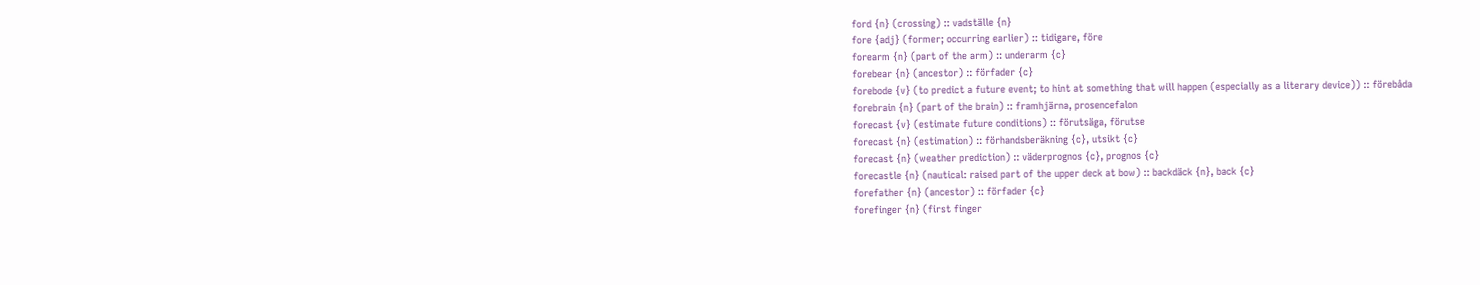ford {n} (crossing) :: vadställe {n}
fore {adj} (former; occurring earlier) :: tidigare, före
forearm {n} (part of the arm) :: underarm {c}
forebear {n} (ancestor) :: förfader {c}
forebode {v} (to predict a future event; to hint at something that will happen (especially as a literary device)) :: förebåda
forebrain {n} (part of the brain) :: framhjärna, prosencefalon
forecast {v} (estimate future conditions) :: förutsäga, förutse
forecast {n} (estimation) :: förhandsberäkning {c}, utsikt {c}
forecast {n} (weather prediction) :: väderprognos {c}, prognos {c}
forecastle {n} (nautical: raised part of the upper deck at bow) :: backdäck {n}, back {c}
forefather {n} (ancestor) :: förfader {c}
forefinger {n} (first finger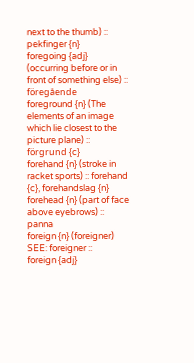next to the thumb) :: pekfinger {n}
foregoing {adj} (occurring before or in front of something else) :: föregående
foreground {n} (The elements of an image which lie closest to the picture plane) :: förgrund {c}
forehand {n} (stroke in racket sports) :: forehand {c}, forehandslag {n}
forehead {n} (part of face above eyebrows) :: panna
foreign {n} (foreigner) SEE: foreigner ::
foreign {adj}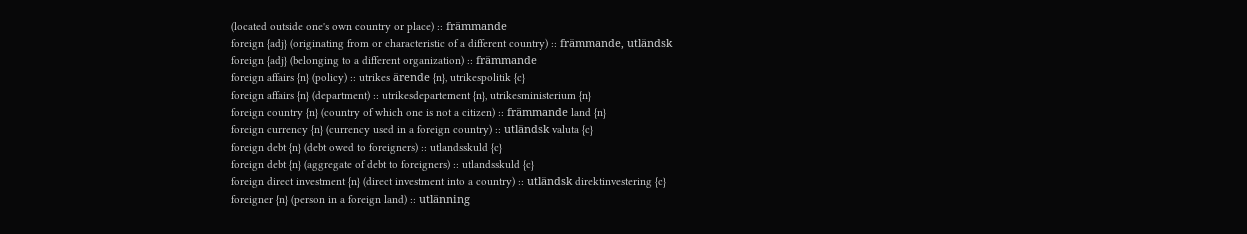(located outside one's own country or place) :: främmande
foreign {adj} (originating from or characteristic of a different country) :: främmande, utländsk
foreign {adj} (belonging to a different organization) :: främmande
foreign affairs {n} (policy) :: utrikes ärende {n}, utrikespolitik {c}
foreign affairs {n} (department) :: utrikesdepartement {n}, utrikesministerium {n}
foreign country {n} (country of which one is not a citizen) :: främmande land {n}
foreign currency {n} (currency used in a foreign country) :: utländsk valuta {c}
foreign debt {n} (debt owed to foreigners) :: utlandsskuld {c}
foreign debt {n} (aggregate of debt to foreigners) :: utlandsskuld {c}
foreign direct investment {n} (direct investment into a country) :: utländsk direktinvestering {c}
foreigner {n} (person in a foreign land) :: utlänning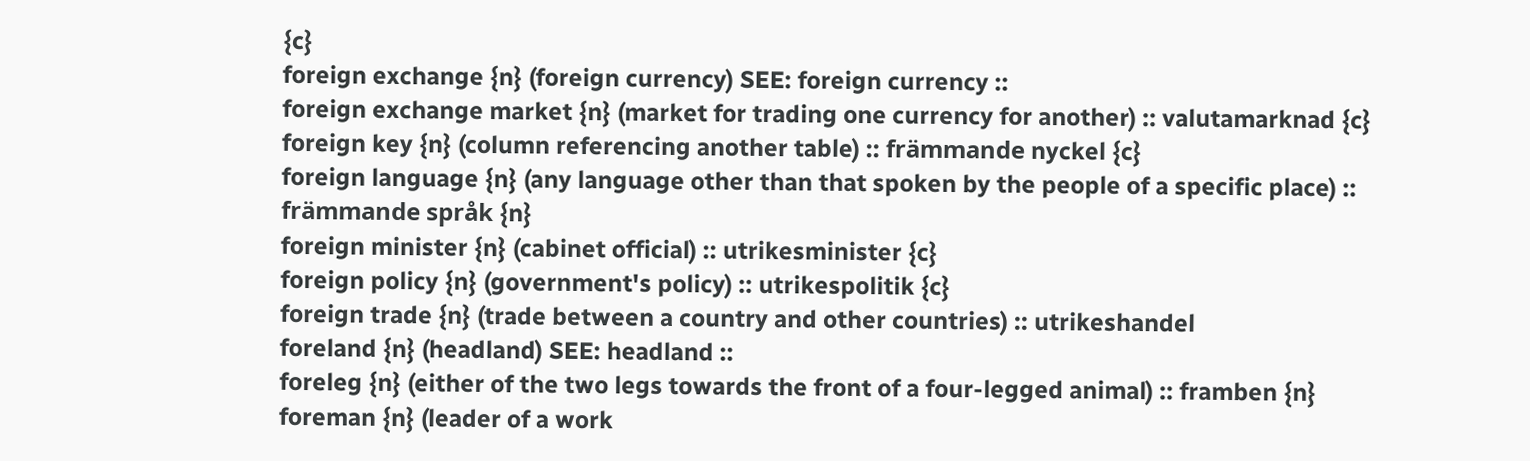{c}
foreign exchange {n} (foreign currency) SEE: foreign currency ::
foreign exchange market {n} (market for trading one currency for another) :: valutamarknad {c}
foreign key {n} (column referencing another table) :: främmande nyckel {c}
foreign language {n} (any language other than that spoken by the people of a specific place) :: främmande språk {n}
foreign minister {n} (cabinet official) :: utrikesminister {c}
foreign policy {n} (government's policy) :: utrikespolitik {c}
foreign trade {n} (trade between a country and other countries) :: utrikeshandel
foreland {n} (headland) SEE: headland ::
foreleg {n} (either of the two legs towards the front of a four-legged animal) :: framben {n}
foreman {n} (leader of a work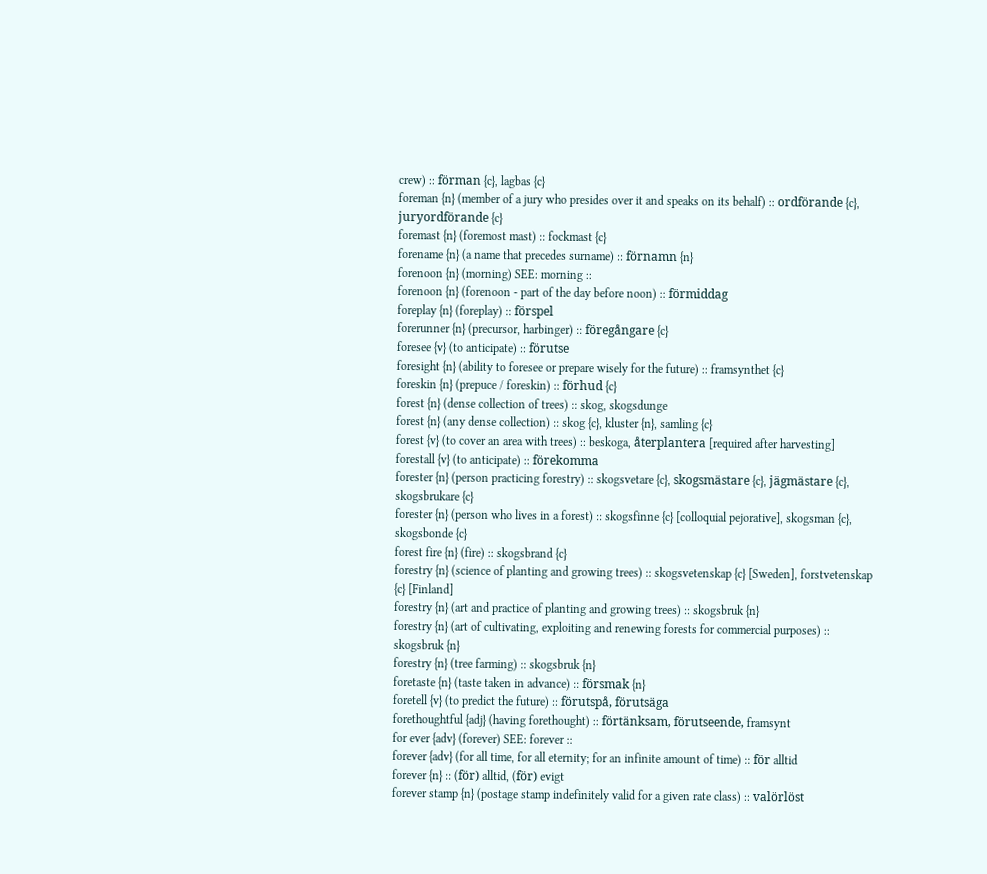crew) :: förman {c}, lagbas {c}
foreman {n} (member of a jury who presides over it and speaks on its behalf) :: ordförande {c}, juryordförande {c}
foremast {n} (foremost mast) :: fockmast {c}
forename {n} (a name that precedes surname) :: förnamn {n}
forenoon {n} (morning) SEE: morning ::
forenoon {n} (forenoon - part of the day before noon) :: förmiddag
foreplay {n} (foreplay) :: förspel
forerunner {n} (precursor, harbinger) :: föregångare {c}
foresee {v} (to anticipate) :: förutse
foresight {n} (ability to foresee or prepare wisely for the future) :: framsynthet {c}
foreskin {n} (prepuce / foreskin) :: förhud {c}
forest {n} (dense collection of trees) :: skog, skogsdunge
forest {n} (any dense collection) :: skog {c}, kluster {n}, samling {c}
forest {v} (to cover an area with trees) :: beskoga, återplantera [required after harvesting]
forestall {v} (to anticipate) :: förekomma
forester {n} (person practicing forestry) :: skogsvetare {c}, skogsmästare {c}, jägmästare {c}, skogsbrukare {c}
forester {n} (person who lives in a forest) :: skogsfinne {c} [colloquial pejorative], skogsman {c}, skogsbonde {c}
forest fire {n} (fire) :: skogsbrand {c}
forestry {n} (science of planting and growing trees) :: skogsvetenskap {c} [Sweden], forstvetenskap {c} [Finland]
forestry {n} (art and practice of planting and growing trees) :: skogsbruk {n}
forestry {n} (art of cultivating, exploiting and renewing forests for commercial purposes) :: skogsbruk {n}
forestry {n} (tree farming) :: skogsbruk {n}
foretaste {n} (taste taken in advance) :: försmak {n}
foretell {v} (to predict the future) :: förutspå, förutsäga
forethoughtful {adj} (having forethought) :: förtänksam, förutseende, framsynt
for ever {adv} (forever) SEE: forever ::
forever {adv} (for all time, for all eternity; for an infinite amount of time) :: för alltid
forever {n} :: (för) alltid, (för) evigt
forever stamp {n} (postage stamp indefinitely valid for a given rate class) :: valörlöst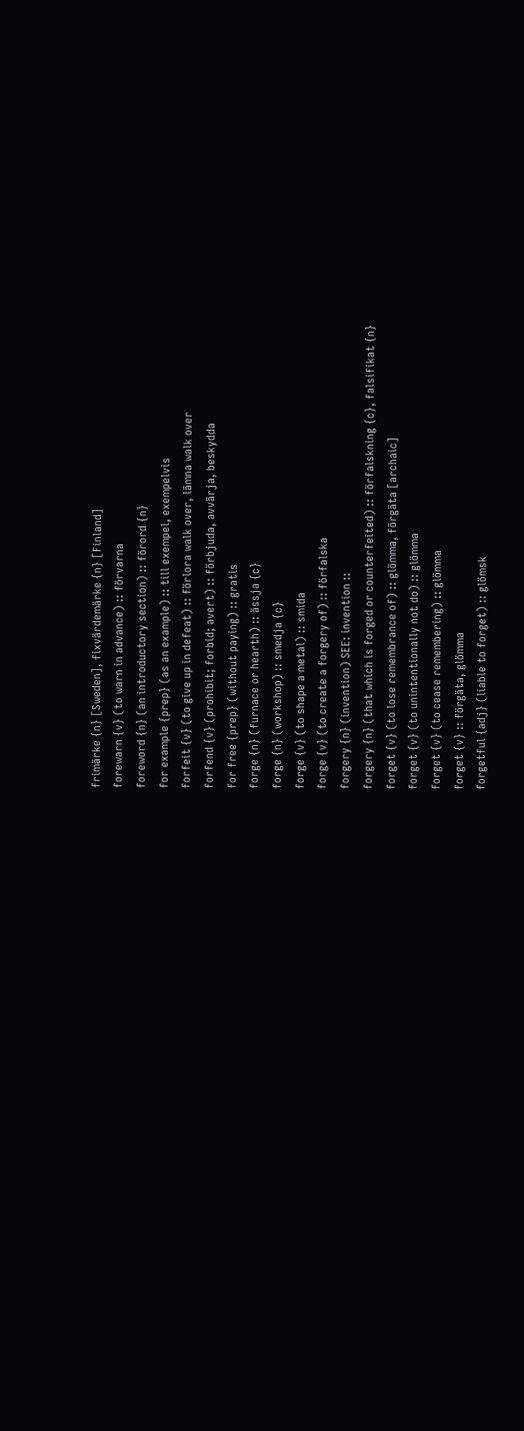frimärke {n} [Sweden], fixvärdemärke {n} [Finland]
forewarn {v} (to warn in advance) :: förvarna
foreword {n} (an introductory section) :: förord {n}
for example {prep} (as an example) :: till exempel, exempelvis
forfeit {v} (to give up in defeat) :: förlora walk over, lämna walk over
forfend {v} (prohibit; forbid; avert) :: förbjuda, avvärja, beskydda
for free {prep} (without paying) :: gratis
forge {n} (furnace or hearth) :: ässja {c}
forge {n} (workshop) :: smedja {c}
forge {v} (to shape a metal) :: smida
forge {v} (to create a forgery of) :: förfalska
forgery {n} (invention) SEE: invention ::
forgery {n} (that which is forged or counterfeited) :: förfalskning {c}, falsifikat {n}
forget {v} (to lose remembrance of) :: glömma, förgäta [archaic]
forget {v} (to unintentionally not do) :: glömma
forget {v} (to cease remembering) :: glömma
forget {v} :: förgäta, glömma
forgetful {adj} (liable to forget) :: glömsk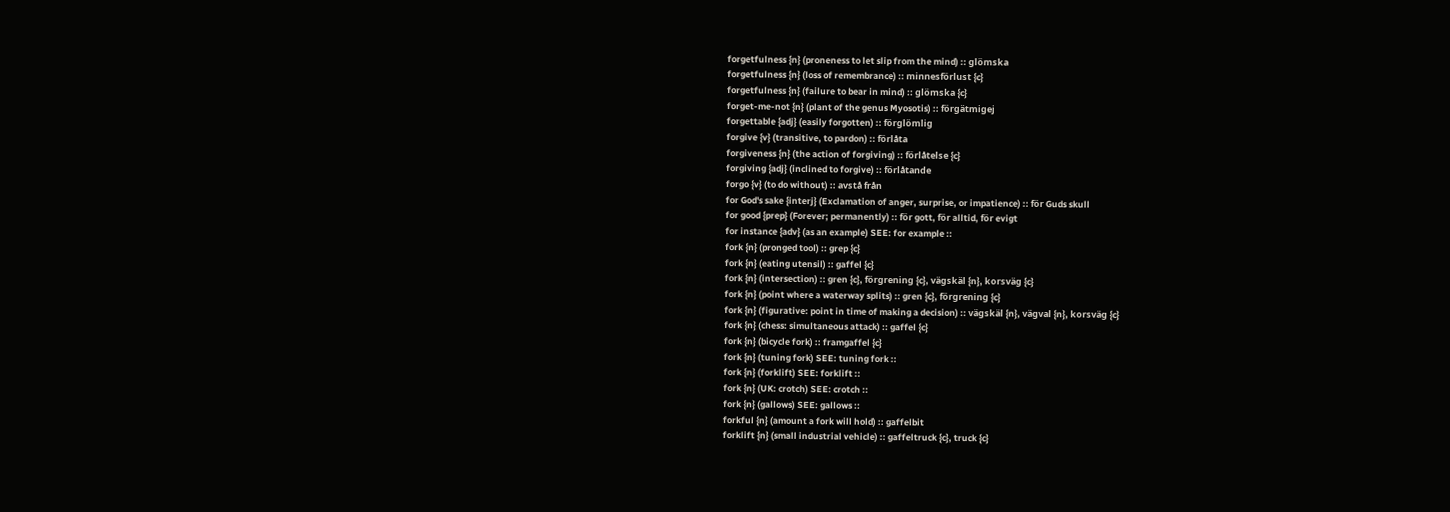forgetfulness {n} (proneness to let slip from the mind) :: glömska
forgetfulness {n} (loss of remembrance) :: minnesförlust {c}
forgetfulness {n} (failure to bear in mind) :: glömska {c}
forget-me-not {n} (plant of the genus Myosotis) :: förgätmigej
forgettable {adj} (easily forgotten) :: förglömlig
forgive {v} (transitive, to pardon) :: förlåta
forgiveness {n} (the action of forgiving) :: förlåtelse {c}
forgiving {adj} (inclined to forgive) :: förlåtande
forgo {v} (to do without) :: avstå från
for God's sake {interj} (Exclamation of anger, surprise, or impatience) :: för Guds skull
for good {prep} (Forever; permanently) :: för gott, för alltid, för evigt
for instance {adv} (as an example) SEE: for example ::
fork {n} (pronged tool) :: grep {c}
fork {n} (eating utensil) :: gaffel {c}
fork {n} (intersection) :: gren {c}, förgrening {c}, vägskäl {n}, korsväg {c}
fork {n} (point where a waterway splits) :: gren {c}, förgrening {c}
fork {n} (figurative: point in time of making a decision) :: vägskäl {n}, vägval {n}, korsväg {c}
fork {n} (chess: simultaneous attack) :: gaffel {c}
fork {n} (bicycle fork) :: framgaffel {c}
fork {n} (tuning fork) SEE: tuning fork ::
fork {n} (forklift) SEE: forklift ::
fork {n} (UK: crotch) SEE: crotch ::
fork {n} (gallows) SEE: gallows ::
forkful {n} (amount a fork will hold) :: gaffelbit
forklift {n} (small industrial vehicle) :: gaffeltruck {c}, truck {c}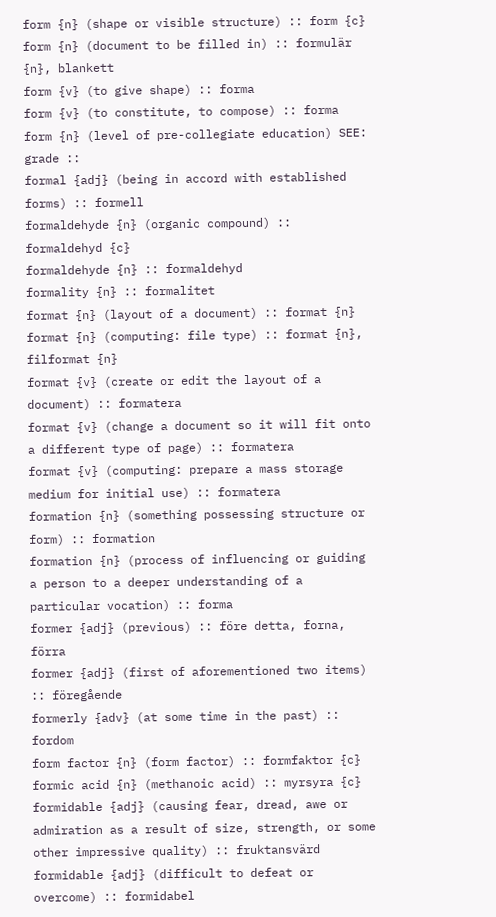form {n} (shape or visible structure) :: form {c}
form {n} (document to be filled in) :: formulär {n}, blankett
form {v} (to give shape) :: forma
form {v} (to constitute, to compose) :: forma
form {n} (level of pre-collegiate education) SEE: grade ::
formal {adj} (being in accord with established forms) :: formell
formaldehyde {n} (organic compound) :: formaldehyd {c}
formaldehyde {n} :: formaldehyd
formality {n} :: formalitet
format {n} (layout of a document) :: format {n}
format {n} (computing: file type) :: format {n}, filformat {n}
format {v} (create or edit the layout of a document) :: formatera
format {v} (change a document so it will fit onto a different type of page) :: formatera
format {v} (computing: prepare a mass storage medium for initial use) :: formatera
formation {n} (something possessing structure or form) :: formation
formation {n} (process of influencing or guiding a person to a deeper understanding of a particular vocation) :: forma
former {adj} (previous) :: före detta, forna, förra
former {adj} (first of aforementioned two items) :: föregående
formerly {adv} (at some time in the past) :: fordom
form factor {n} (form factor) :: formfaktor {c}
formic acid {n} (methanoic acid) :: myrsyra {c}
formidable {adj} (causing fear, dread, awe or admiration as a result of size, strength, or some other impressive quality) :: fruktansvärd
formidable {adj} (difficult to defeat or overcome) :: formidabel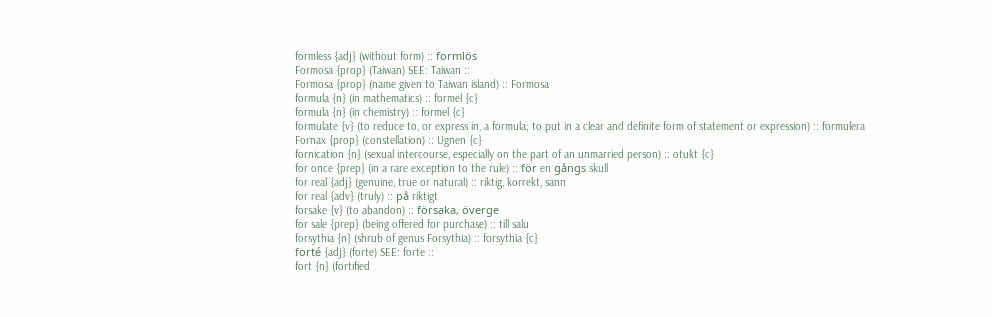formless {adj} (without form) :: formlös
Formosa {prop} (Taiwan) SEE: Taiwan ::
Formosa {prop} (name given to Taiwan island) :: Formosa
formula {n} (in mathematics) :: formel {c}
formula {n} (in chemistry) :: formel {c}
formulate {v} (to reduce to, or express in, a formula; to put in a clear and definite form of statement or expression) :: formulera
Fornax {prop} (constellation) :: Ugnen {c}
fornication {n} (sexual intercourse, especially on the part of an unmarried person) :: otukt {c}
for once {prep} (in a rare exception to the rule) :: för en gångs skull
for real {adj} (genuine, true or natural) :: riktig, korrekt, sann
for real {adv} (truly) :: på riktigt
forsake {v} (to abandon) :: försaka, överge
for sale {prep} (being offered for purchase) :: till salu
forsythia {n} (shrub of genus Forsythia) :: forsythia {c}
forté {adj} (forte) SEE: forte ::
fort {n} (fortified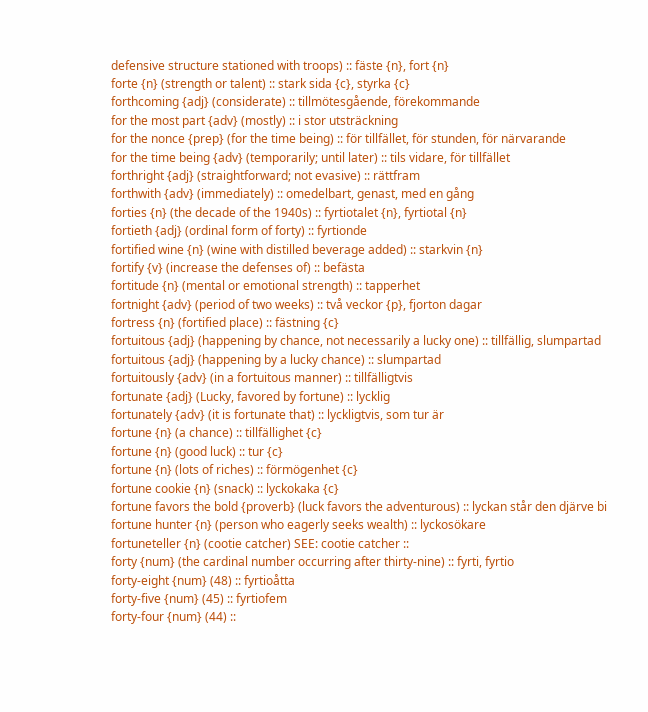defensive structure stationed with troops) :: fäste {n}, fort {n}
forte {n} (strength or talent) :: stark sida {c}, styrka {c}
forthcoming {adj} (considerate) :: tillmötesgående, förekommande
for the most part {adv} (mostly) :: i stor utsträckning
for the nonce {prep} (for the time being) :: för tillfället, för stunden, för närvarande
for the time being {adv} (temporarily; until later) :: tils vidare, för tillfället
forthright {adj} (straightforward; not evasive) :: rättfram
forthwith {adv} (immediately) :: omedelbart, genast, med en gång
forties {n} (the decade of the 1940s) :: fyrtiotalet {n}, fyrtiotal {n}
fortieth {adj} (ordinal form of forty) :: fyrtionde
fortified wine {n} (wine with distilled beverage added) :: starkvin {n}
fortify {v} (increase the defenses of) :: befästa
fortitude {n} (mental or emotional strength) :: tapperhet
fortnight {adv} (period of two weeks) :: två veckor {p}, fjorton dagar
fortress {n} (fortified place) :: fästning {c}
fortuitous {adj} (happening by chance, not necessarily a lucky one) :: tillfällig, slumpartad
fortuitous {adj} (happening by a lucky chance) :: slumpartad
fortuitously {adv} (in a fortuitous manner) :: tillfälligtvis
fortunate {adj} (Lucky, favored by fortune) :: lycklig
fortunately {adv} (it is fortunate that) :: lyckligtvis, som tur är
fortune {n} (a chance) :: tillfällighet {c}
fortune {n} (good luck) :: tur {c}
fortune {n} (lots of riches) :: förmögenhet {c}
fortune cookie {n} (snack) :: lyckokaka {c}
fortune favors the bold {proverb} (luck favors the adventurous) :: lyckan står den djärve bi
fortune hunter {n} (person who eagerly seeks wealth) :: lyckosökare
fortuneteller {n} (cootie catcher) SEE: cootie catcher ::
forty {num} (the cardinal number occurring after thirty-nine) :: fyrti, fyrtio
forty-eight {num} (48) :: fyrtioåtta
forty-five {num} (45) :: fyrtiofem
forty-four {num} (44) ::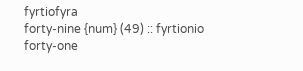fyrtiofyra
forty-nine {num} (49) :: fyrtionio
forty-one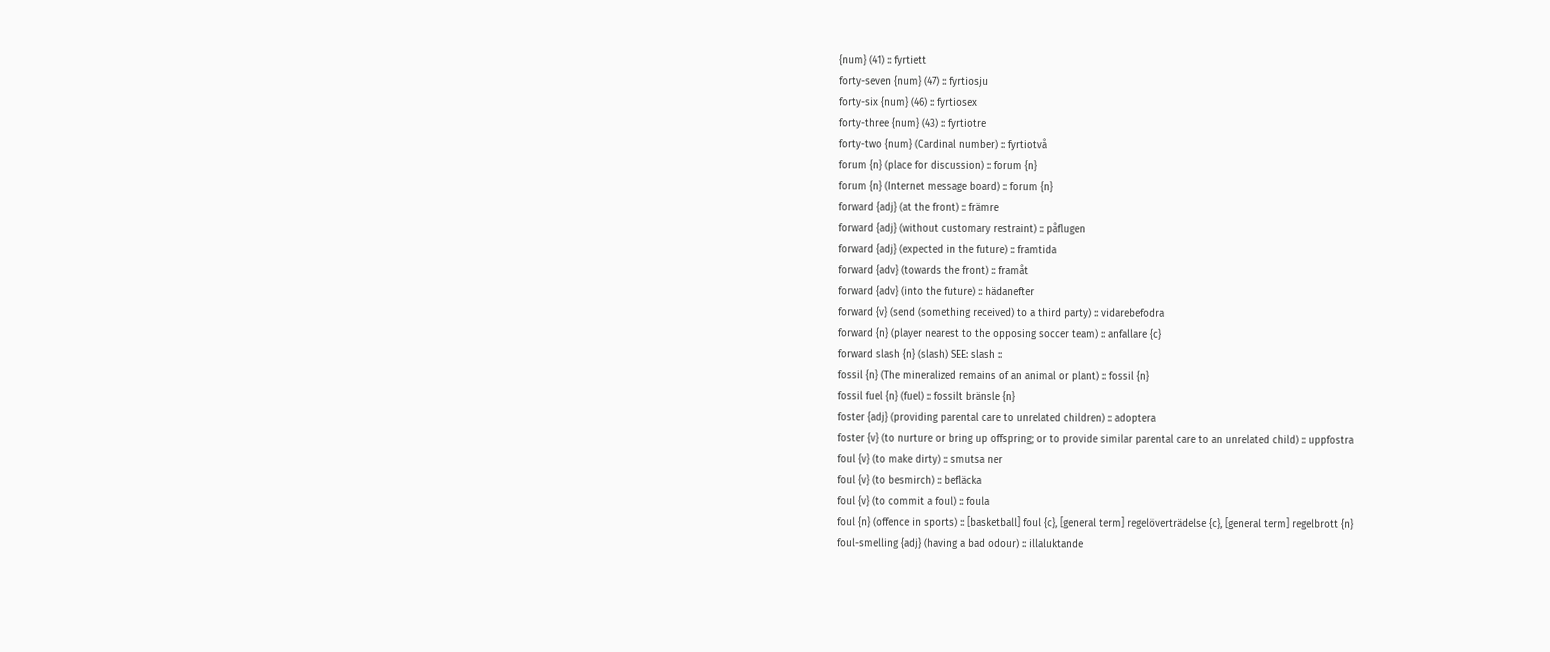{num} (41) :: fyrtiett
forty-seven {num} (47) :: fyrtiosju
forty-six {num} (46) :: fyrtiosex
forty-three {num} (43) :: fyrtiotre
forty-two {num} (Cardinal number) :: fyrtiotvå
forum {n} (place for discussion) :: forum {n}
forum {n} (Internet message board) :: forum {n}
forward {adj} (at the front) :: främre
forward {adj} (without customary restraint) :: påflugen
forward {adj} (expected in the future) :: framtida
forward {adv} (towards the front) :: framåt
forward {adv} (into the future) :: hädanefter
forward {v} (send (something received) to a third party) :: vidarebefodra
forward {n} (player nearest to the opposing soccer team) :: anfallare {c}
forward slash {n} (slash) SEE: slash ::
fossil {n} (The mineralized remains of an animal or plant) :: fossil {n}
fossil fuel {n} (fuel) :: fossilt bränsle {n}
foster {adj} (providing parental care to unrelated children) :: adoptera
foster {v} (to nurture or bring up offspring; or to provide similar parental care to an unrelated child) :: uppfostra
foul {v} (to make dirty) :: smutsa ner
foul {v} (to besmirch) :: befläcka
foul {v} (to commit a foul) :: foula
foul {n} (offence in sports) :: [basketball] foul {c}, [general term] regelöverträdelse {c}, [general term] regelbrott {n}
foul-smelling {adj} (having a bad odour) :: illaluktande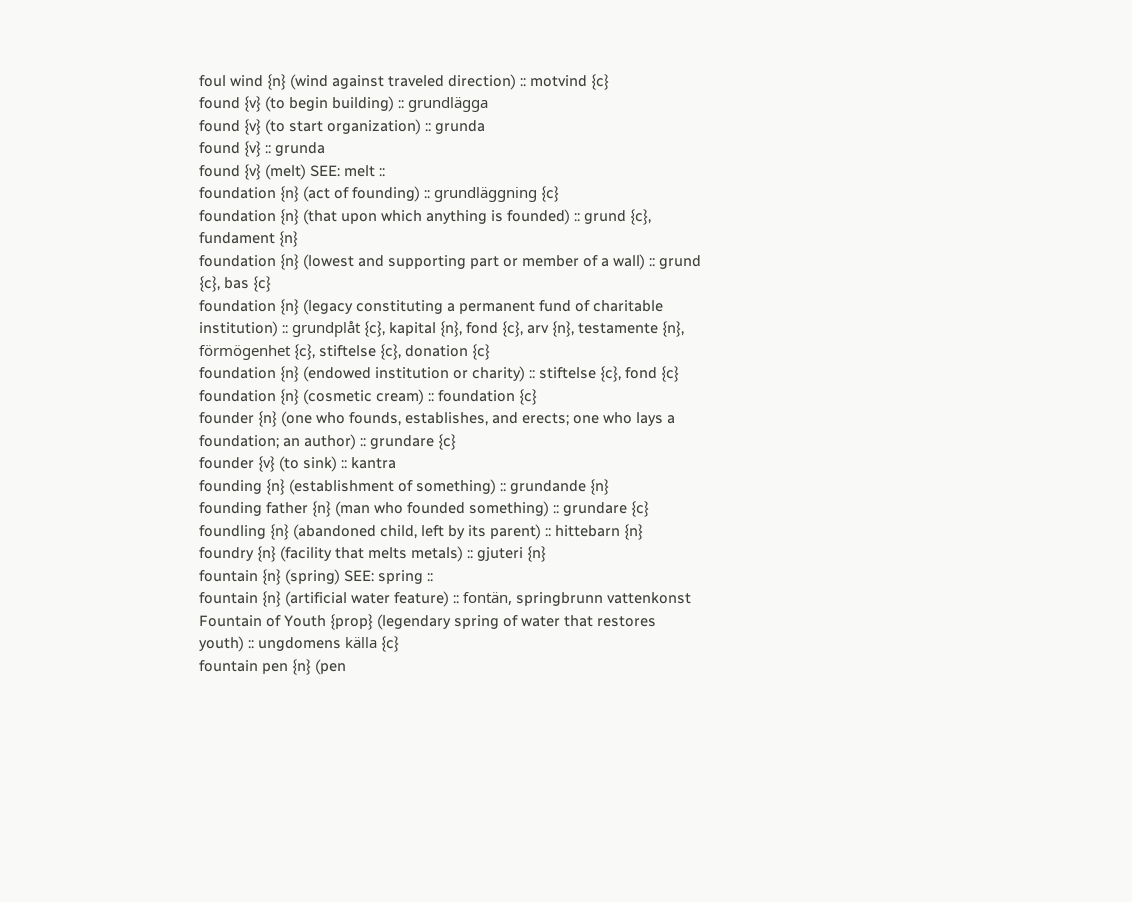foul wind {n} (wind against traveled direction) :: motvind {c}
found {v} (to begin building) :: grundlägga
found {v} (to start organization) :: grunda
found {v} :: grunda
found {v} (melt) SEE: melt ::
foundation {n} (act of founding) :: grundläggning {c}
foundation {n} (that upon which anything is founded) :: grund {c}, fundament {n}
foundation {n} (lowest and supporting part or member of a wall) :: grund {c}, bas {c}
foundation {n} (legacy constituting a permanent fund of charitable institution) :: grundplåt {c}, kapital {n}, fond {c}, arv {n}, testamente {n}, förmögenhet {c}, stiftelse {c}, donation {c}
foundation {n} (endowed institution or charity) :: stiftelse {c}, fond {c}
foundation {n} (cosmetic cream) :: foundation {c}
founder {n} (one who founds, establishes, and erects; one who lays a foundation; an author) :: grundare {c}
founder {v} (to sink) :: kantra
founding {n} (establishment of something) :: grundande {n}
founding father {n} (man who founded something) :: grundare {c}
foundling {n} (abandoned child, left by its parent) :: hittebarn {n}
foundry {n} (facility that melts metals) :: gjuteri {n}
fountain {n} (spring) SEE: spring ::
fountain {n} (artificial water feature) :: fontän, springbrunn vattenkonst
Fountain of Youth {prop} (legendary spring of water that restores youth) :: ungdomens källa {c}
fountain pen {n} (pen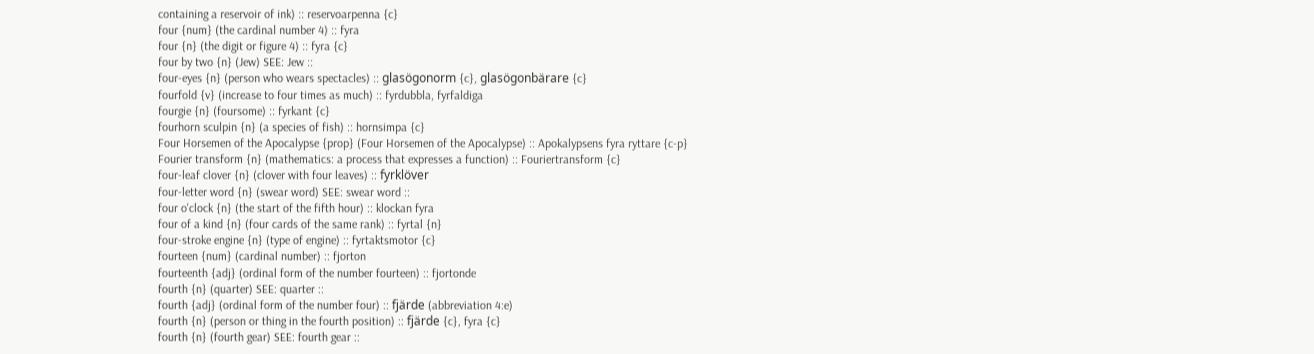containing a reservoir of ink) :: reservoarpenna {c}
four {num} (the cardinal number 4) :: fyra
four {n} (the digit or figure 4) :: fyra {c}
four by two {n} (Jew) SEE: Jew ::
four-eyes {n} (person who wears spectacles) :: glasögonorm {c}, glasögonbärare {c}
fourfold {v} (increase to four times as much) :: fyrdubbla, fyrfaldiga
fourgie {n} (foursome) :: fyrkant {c}
fourhorn sculpin {n} (a species of fish) :: hornsimpa {c}
Four Horsemen of the Apocalypse {prop} (Four Horsemen of the Apocalypse) :: Apokalypsens fyra ryttare {c-p}
Fourier transform {n} (mathematics: a process that expresses a function) :: Fouriertransform {c}
four-leaf clover {n} (clover with four leaves) :: fyrklöver
four-letter word {n} (swear word) SEE: swear word ::
four o'clock {n} (the start of the fifth hour) :: klockan fyra
four of a kind {n} (four cards of the same rank) :: fyrtal {n}
four-stroke engine {n} (type of engine) :: fyrtaktsmotor {c}
fourteen {num} (cardinal number) :: fjorton
fourteenth {adj} (ordinal form of the number fourteen) :: fjortonde
fourth {n} (quarter) SEE: quarter ::
fourth {adj} (ordinal form of the number four) :: fjärde (abbreviation 4:e)
fourth {n} (person or thing in the fourth position) :: fjärde {c}, fyra {c}
fourth {n} (fourth gear) SEE: fourth gear ::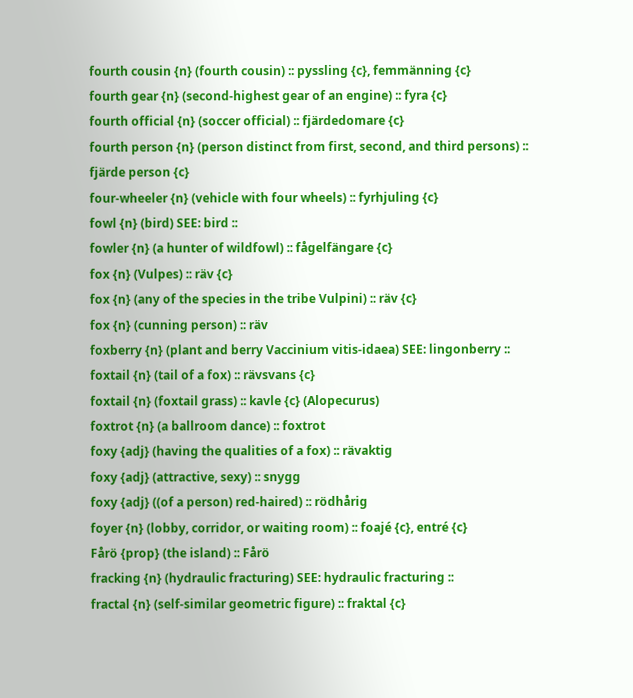fourth cousin {n} (fourth cousin) :: pyssling {c}, femmänning {c}
fourth gear {n} (second-highest gear of an engine) :: fyra {c}
fourth official {n} (soccer official) :: fjärdedomare {c}
fourth person {n} (person distinct from first, second, and third persons) :: fjärde person {c}
four-wheeler {n} (vehicle with four wheels) :: fyrhjuling {c}
fowl {n} (bird) SEE: bird ::
fowler {n} (a hunter of wildfowl) :: fågelfängare {c}
fox {n} (Vulpes) :: räv {c}
fox {n} (any of the species in the tribe Vulpini) :: räv {c}
fox {n} (cunning person) :: räv
foxberry {n} (plant and berry Vaccinium vitis-idaea) SEE: lingonberry ::
foxtail {n} (tail of a fox) :: rävsvans {c}
foxtail {n} (foxtail grass) :: kavle {c} (Alopecurus)
foxtrot {n} (a ballroom dance) :: foxtrot
foxy {adj} (having the qualities of a fox) :: rävaktig
foxy {adj} (attractive, sexy) :: snygg
foxy {adj} ((of a person) red-haired) :: rödhårig
foyer {n} (lobby, corridor, or waiting room) :: foajé {c}, entré {c}
Fårö {prop} (the island) :: Fårö
fracking {n} (hydraulic fracturing) SEE: hydraulic fracturing ::
fractal {n} (self-similar geometric figure) :: fraktal {c}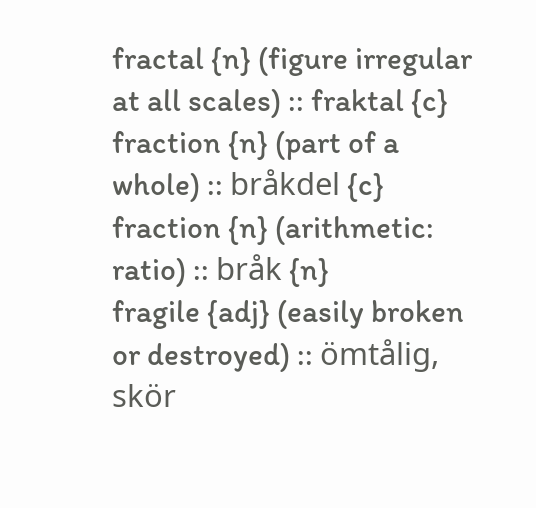fractal {n} (figure irregular at all scales) :: fraktal {c}
fraction {n} (part of a whole) :: bråkdel {c}
fraction {n} (arithmetic: ratio) :: bråk {n}
fragile {adj} (easily broken or destroyed) :: ömtålig, skör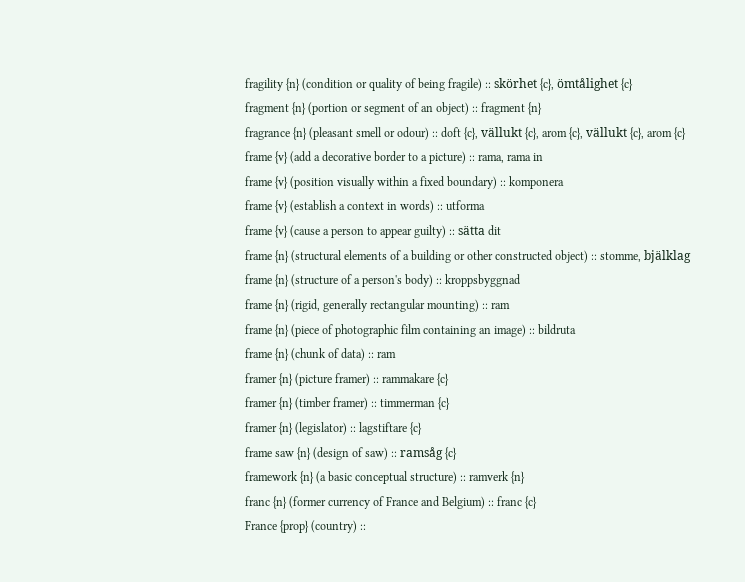fragility {n} (condition or quality of being fragile) :: skörhet {c}, ömtålighet {c}
fragment {n} (portion or segment of an object) :: fragment {n}
fragrance {n} (pleasant smell or odour) :: doft {c}, vällukt {c}, arom {c}, vällukt {c}, arom {c}
frame {v} (add a decorative border to a picture) :: rama, rama in
frame {v} (position visually within a fixed boundary) :: komponera
frame {v} (establish a context in words) :: utforma
frame {v} (cause a person to appear guilty) :: sätta dit
frame {n} (structural elements of a building or other constructed object) :: stomme, bjälklag
frame {n} (structure of a person's body) :: kroppsbyggnad
frame {n} (rigid, generally rectangular mounting) :: ram
frame {n} (piece of photographic film containing an image) :: bildruta
frame {n} (chunk of data) :: ram
framer {n} (picture framer) :: rammakare {c}
framer {n} (timber framer) :: timmerman {c}
framer {n} (legislator) :: lagstiftare {c}
frame saw {n} (design of saw) :: ramsåg {c}
framework {n} (a basic conceptual structure) :: ramverk {n}
franc {n} (former currency of France and Belgium) :: franc {c}
France {prop} (country) ::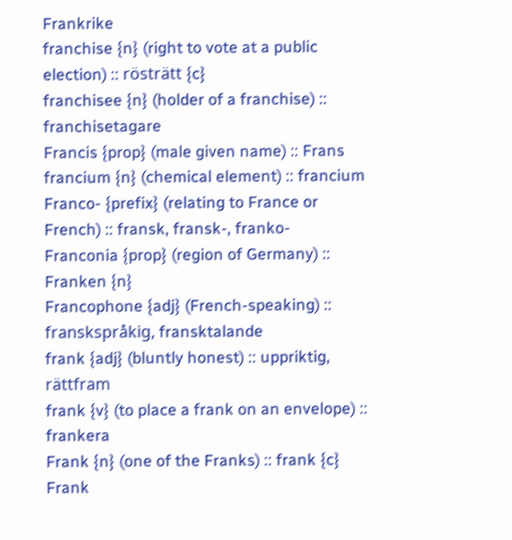Frankrike
franchise {n} (right to vote at a public election) :: rösträtt {c}
franchisee {n} (holder of a franchise) :: franchisetagare
Francis {prop} (male given name) :: Frans
francium {n} (chemical element) :: francium
Franco- {prefix} (relating to France or French) :: fransk, fransk-, franko-
Franconia {prop} (region of Germany) :: Franken {n}
Francophone {adj} (French-speaking) :: franskspråkig, fransktalande
frank {adj} (bluntly honest) :: uppriktig, rättfram
frank {v} (to place a frank on an envelope) :: frankera
Frank {n} (one of the Franks) :: frank {c}
Frank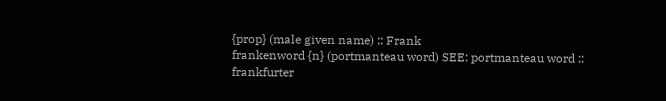{prop} (male given name) :: Frank
frankenword {n} (portmanteau word) SEE: portmanteau word ::
frankfurter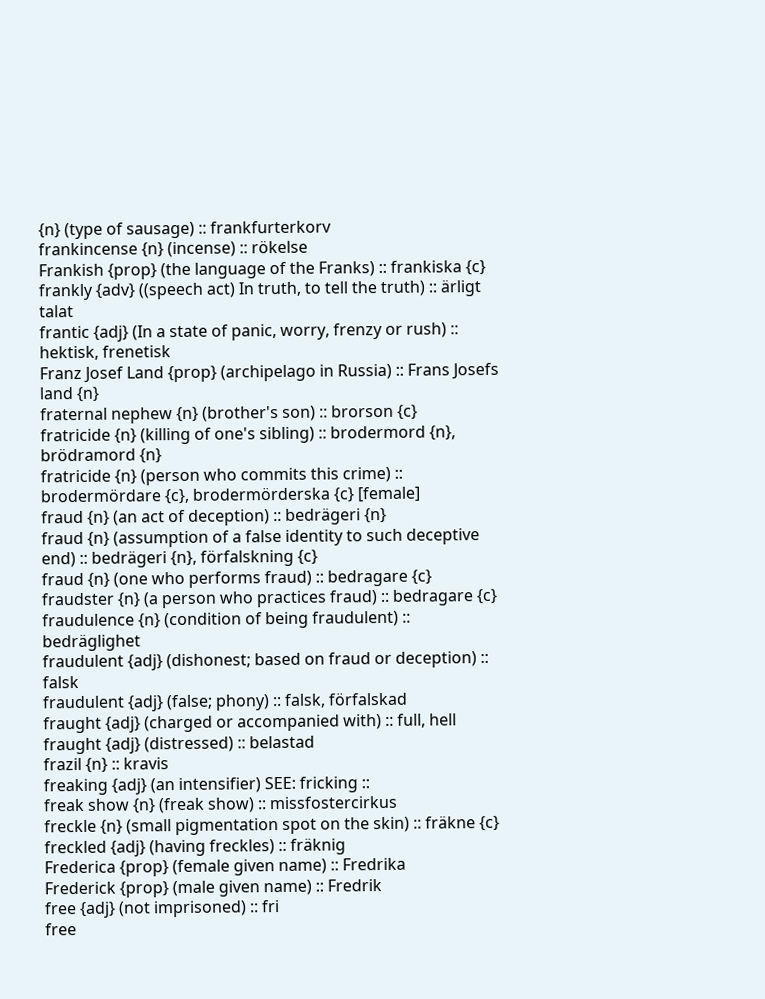{n} (type of sausage) :: frankfurterkorv
frankincense {n} (incense) :: rökelse
Frankish {prop} (the language of the Franks) :: frankiska {c}
frankly {adv} ((speech act) In truth, to tell the truth) :: ärligt talat
frantic {adj} (In a state of panic, worry, frenzy or rush) :: hektisk, frenetisk
Franz Josef Land {prop} (archipelago in Russia) :: Frans Josefs land {n}
fraternal nephew {n} (brother's son) :: brorson {c}
fratricide {n} (killing of one's sibling) :: brodermord {n}, brödramord {n}
fratricide {n} (person who commits this crime) :: brodermördare {c}, brodermörderska {c} [female]
fraud {n} (an act of deception) :: bedrägeri {n}
fraud {n} (assumption of a false identity to such deceptive end) :: bedrägeri {n}, förfalskning {c}
fraud {n} (one who performs fraud) :: bedragare {c}
fraudster {n} (a person who practices fraud) :: bedragare {c}
fraudulence {n} (condition of being fraudulent) :: bedräglighet
fraudulent {adj} (dishonest; based on fraud or deception) :: falsk
fraudulent {adj} (false; phony) :: falsk, förfalskad
fraught {adj} (charged or accompanied with) :: full, hell
fraught {adj} (distressed) :: belastad
frazil {n} :: kravis
freaking {adj} (an intensifier) SEE: fricking ::
freak show {n} (freak show) :: missfostercirkus
freckle {n} (small pigmentation spot on the skin) :: fräkne {c}
freckled {adj} (having freckles) :: fräknig
Frederica {prop} (female given name) :: Fredrika
Frederick {prop} (male given name) :: Fredrik
free {adj} (not imprisoned) :: fri
free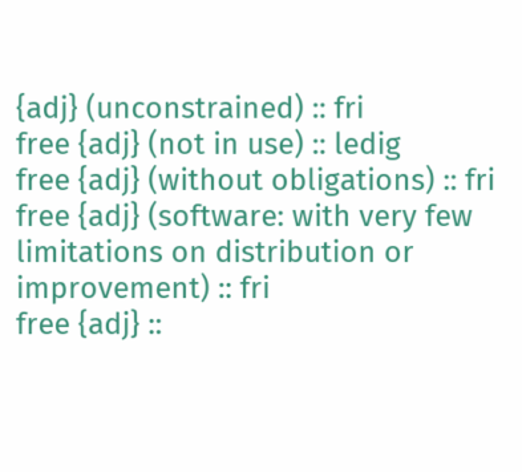{adj} (unconstrained) :: fri
free {adj} (not in use) :: ledig
free {adj} (without obligations) :: fri
free {adj} (software: with very few limitations on distribution or improvement) :: fri
free {adj} ::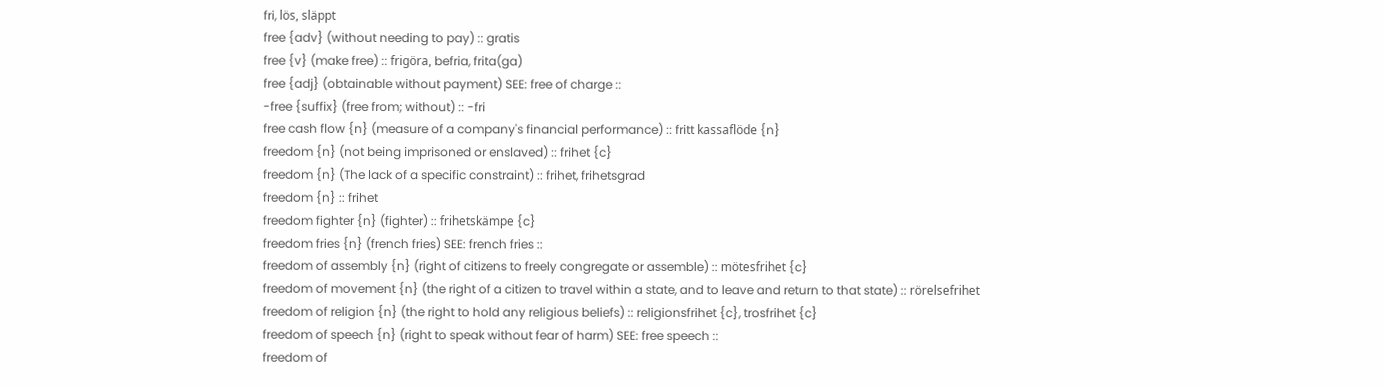fri, lös, släppt
free {adv} (without needing to pay) :: gratis
free {v} (make free) :: frigöra, befria, frita(ga)
free {adj} (obtainable without payment) SEE: free of charge ::
-free {suffix} (free from; without) :: -fri
free cash flow {n} (measure of a company's financial performance) :: fritt kassaflöde {n}
freedom {n} (not being imprisoned or enslaved) :: frihet {c}
freedom {n} (The lack of a specific constraint) :: frihet, frihetsgrad
freedom {n} :: frihet
freedom fighter {n} (fighter) :: frihetskämpe {c}
freedom fries {n} (french fries) SEE: french fries ::
freedom of assembly {n} (right of citizens to freely congregate or assemble) :: mötesfrihet {c}
freedom of movement {n} (the right of a citizen to travel within a state, and to leave and return to that state) :: rörelsefrihet
freedom of religion {n} (the right to hold any religious beliefs) :: religionsfrihet {c}, trosfrihet {c}
freedom of speech {n} (right to speak without fear of harm) SEE: free speech ::
freedom of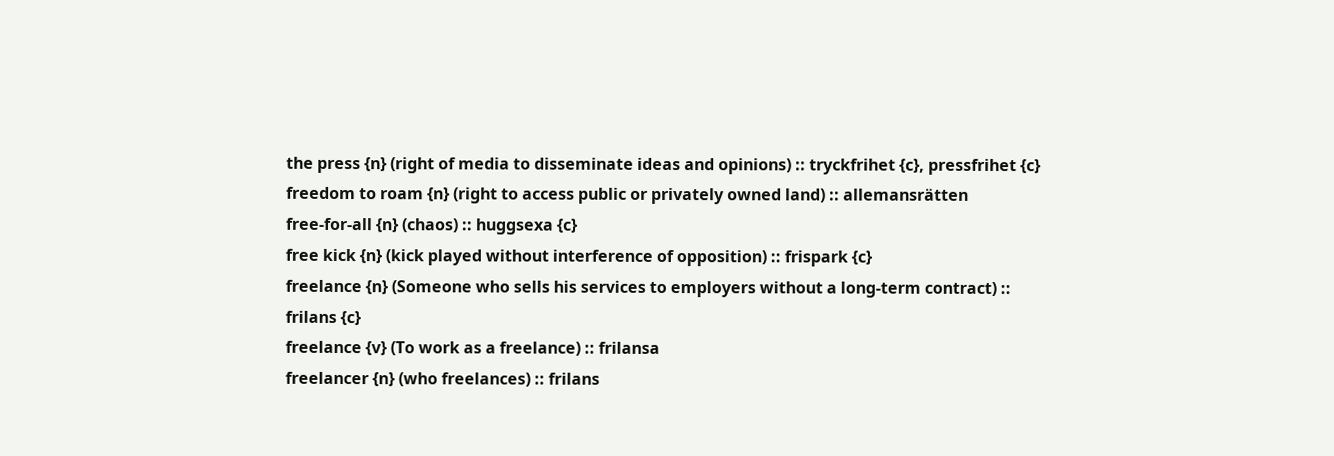the press {n} (right of media to disseminate ideas and opinions) :: tryckfrihet {c}, pressfrihet {c}
freedom to roam {n} (right to access public or privately owned land) :: allemansrätten
free-for-all {n} (chaos) :: huggsexa {c}
free kick {n} (kick played without interference of opposition) :: frispark {c}
freelance {n} (Someone who sells his services to employers without a long-term contract) :: frilans {c}
freelance {v} (To work as a freelance) :: frilansa
freelancer {n} (who freelances) :: frilans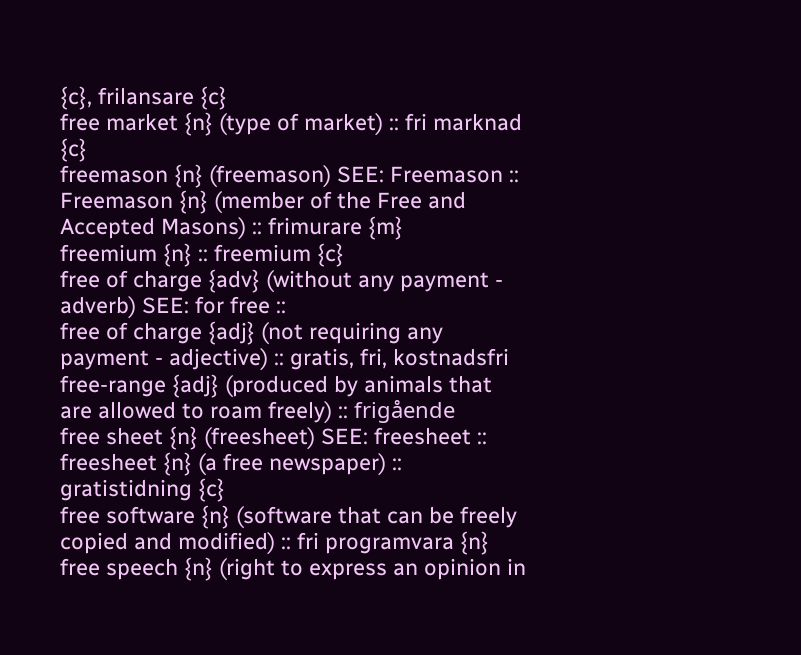{c}, frilansare {c}
free market {n} (type of market) :: fri marknad {c}
freemason {n} (freemason) SEE: Freemason ::
Freemason {n} (member of the Free and Accepted Masons) :: frimurare {m}
freemium {n} :: freemium {c}
free of charge {adv} (without any payment - adverb) SEE: for free ::
free of charge {adj} (not requiring any payment - adjective) :: gratis, fri, kostnadsfri
free-range {adj} (produced by animals that are allowed to roam freely) :: frigående
free sheet {n} (freesheet) SEE: freesheet ::
freesheet {n} (a free newspaper) :: gratistidning {c}
free software {n} (software that can be freely copied and modified) :: fri programvara {n}
free speech {n} (right to express an opinion in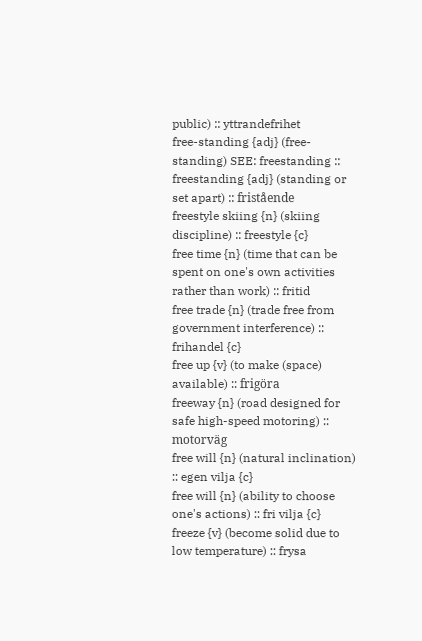public) :: yttrandefrihet
free-standing {adj} (free-standing) SEE: freestanding ::
freestanding {adj} (standing or set apart) :: fristående
freestyle skiing {n} (skiing discipline) :: freestyle {c}
free time {n} (time that can be spent on one's own activities rather than work) :: fritid
free trade {n} (trade free from government interference) :: frihandel {c}
free up {v} (to make (space) available) :: frigöra
freeway {n} (road designed for safe high-speed motoring) :: motorväg
free will {n} (natural inclination) :: egen vilja {c}
free will {n} (ability to choose one's actions) :: fri vilja {c}
freeze {v} (become solid due to low temperature) :: frysa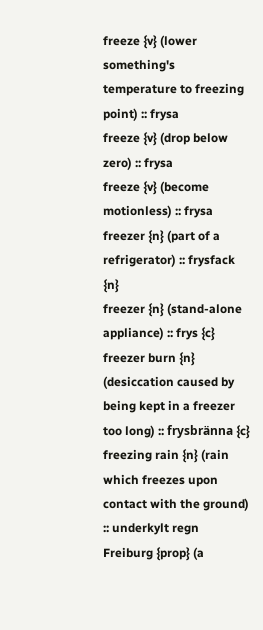freeze {v} (lower something's temperature to freezing point) :: frysa
freeze {v} (drop below zero) :: frysa
freeze {v} (become motionless) :: frysa
freezer {n} (part of a refrigerator) :: frysfack {n}
freezer {n} (stand-alone appliance) :: frys {c}
freezer burn {n} (desiccation caused by being kept in a freezer too long) :: frysbränna {c}
freezing rain {n} (rain which freezes upon contact with the ground) :: underkylt regn
Freiburg {prop} (a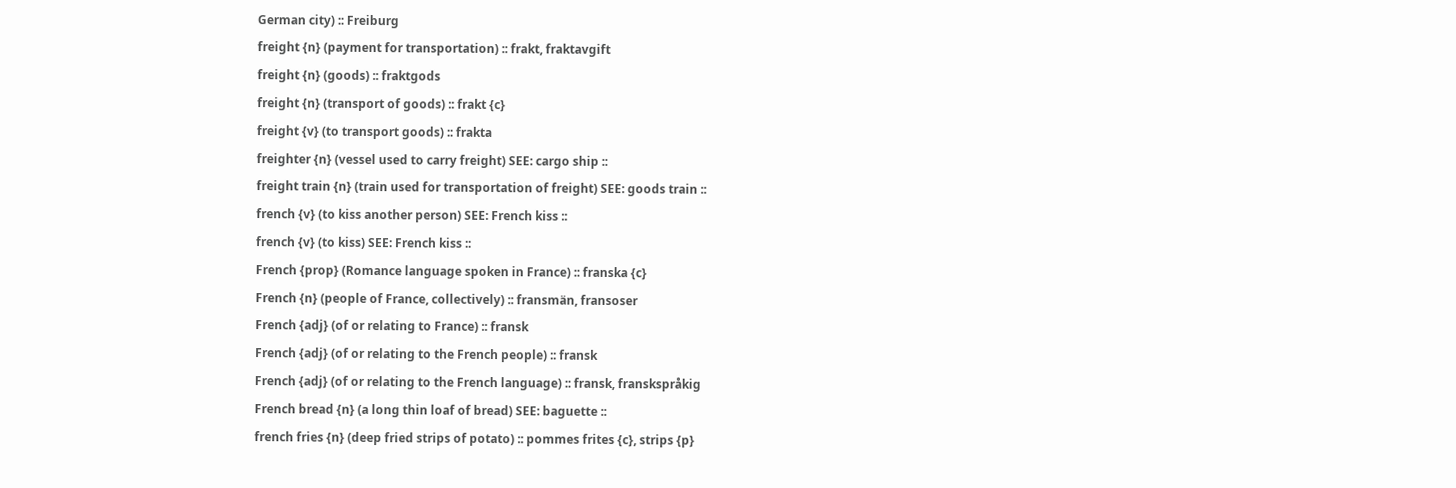German city) :: Freiburg
freight {n} (payment for transportation) :: frakt, fraktavgift
freight {n} (goods) :: fraktgods
freight {n} (transport of goods) :: frakt {c}
freight {v} (to transport goods) :: frakta
freighter {n} (vessel used to carry freight) SEE: cargo ship ::
freight train {n} (train used for transportation of freight) SEE: goods train ::
french {v} (to kiss another person) SEE: French kiss ::
french {v} (to kiss) SEE: French kiss ::
French {prop} (Romance language spoken in France) :: franska {c}
French {n} (people of France, collectively) :: fransmän, fransoser
French {adj} (of or relating to France) :: fransk
French {adj} (of or relating to the French people) :: fransk
French {adj} (of or relating to the French language) :: fransk, franskspråkig
French bread {n} (a long thin loaf of bread) SEE: baguette ::
french fries {n} (deep fried strips of potato) :: pommes frites {c}, strips {p}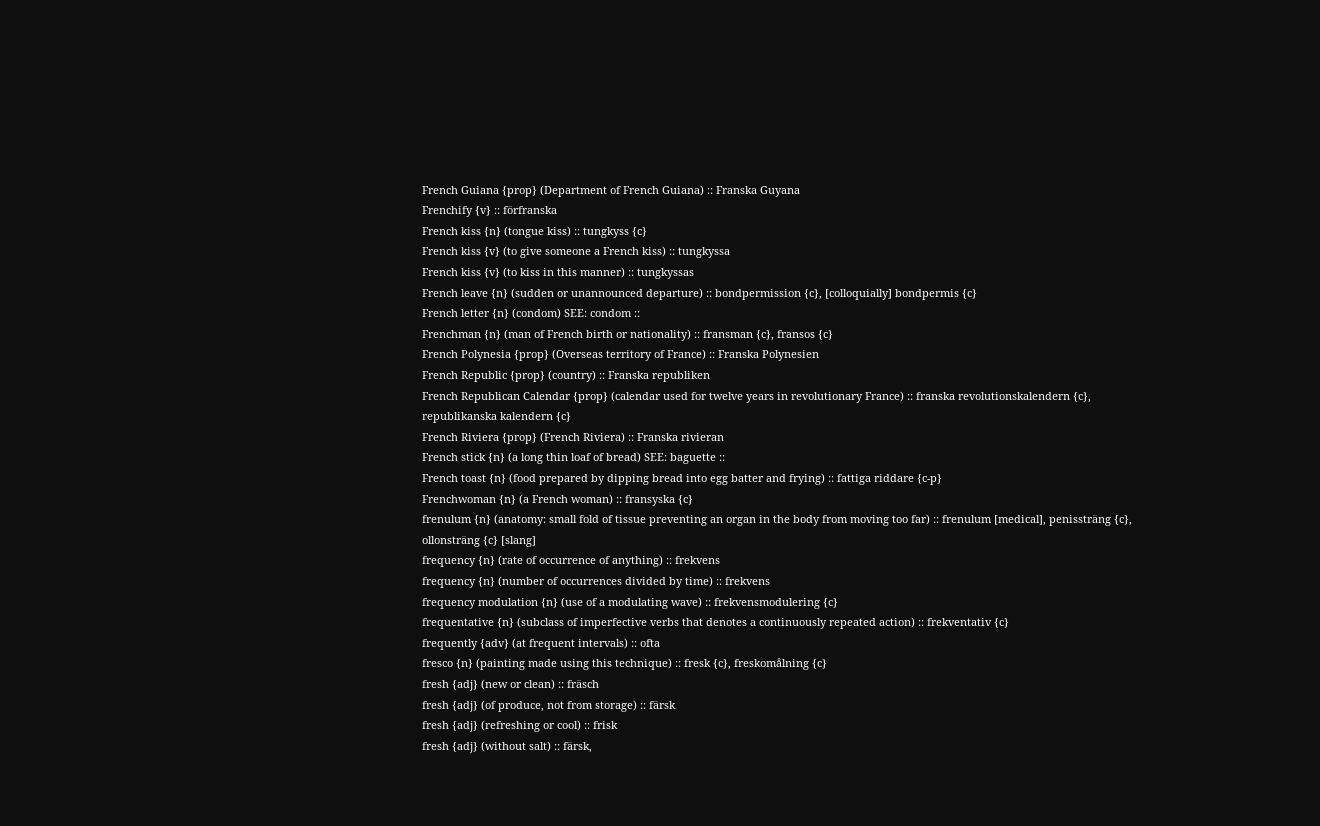French Guiana {prop} (Department of French Guiana) :: Franska Guyana
Frenchify {v} :: förfranska
French kiss {n} (tongue kiss) :: tungkyss {c}
French kiss {v} (to give someone a French kiss) :: tungkyssa
French kiss {v} (to kiss in this manner) :: tungkyssas
French leave {n} (sudden or unannounced departure) :: bondpermission {c}, [colloquially] bondpermis {c}
French letter {n} (condom) SEE: condom ::
Frenchman {n} (man of French birth or nationality) :: fransman {c}, fransos {c}
French Polynesia {prop} (Overseas territory of France) :: Franska Polynesien
French Republic {prop} (country) :: Franska republiken
French Republican Calendar {prop} (calendar used for twelve years in revolutionary France) :: franska revolutionskalendern {c}, republikanska kalendern {c}
French Riviera {prop} (French Riviera) :: Franska rivieran
French stick {n} (a long thin loaf of bread) SEE: baguette ::
French toast {n} (food prepared by dipping bread into egg batter and frying) :: fattiga riddare {c-p}
Frenchwoman {n} (a French woman) :: fransyska {c}
frenulum {n} (anatomy: small fold of tissue preventing an organ in the body from moving too far) :: frenulum [medical], penissträng {c}, ollonsträng {c} [slang]
frequency {n} (rate of occurrence of anything) :: frekvens
frequency {n} (number of occurrences divided by time) :: frekvens
frequency modulation {n} (use of a modulating wave) :: frekvensmodulering {c}
frequentative {n} (subclass of imperfective verbs that denotes a continuously repeated action) :: frekventativ {c}
frequently {adv} (at frequent intervals) :: ofta
fresco {n} (painting made using this technique) :: fresk {c}, freskomålning {c}
fresh {adj} (new or clean) :: fräsch
fresh {adj} (of produce, not from storage) :: färsk
fresh {adj} (refreshing or cool) :: frisk
fresh {adj} (without salt) :: färsk,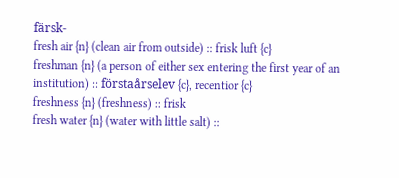färsk-
fresh air {n} (clean air from outside) :: frisk luft {c}
freshman {n} (a person of either sex entering the first year of an institution) :: förstaårselev {c}, recentior {c}
freshness {n} (freshness) :: frisk
fresh water {n} (water with little salt) ::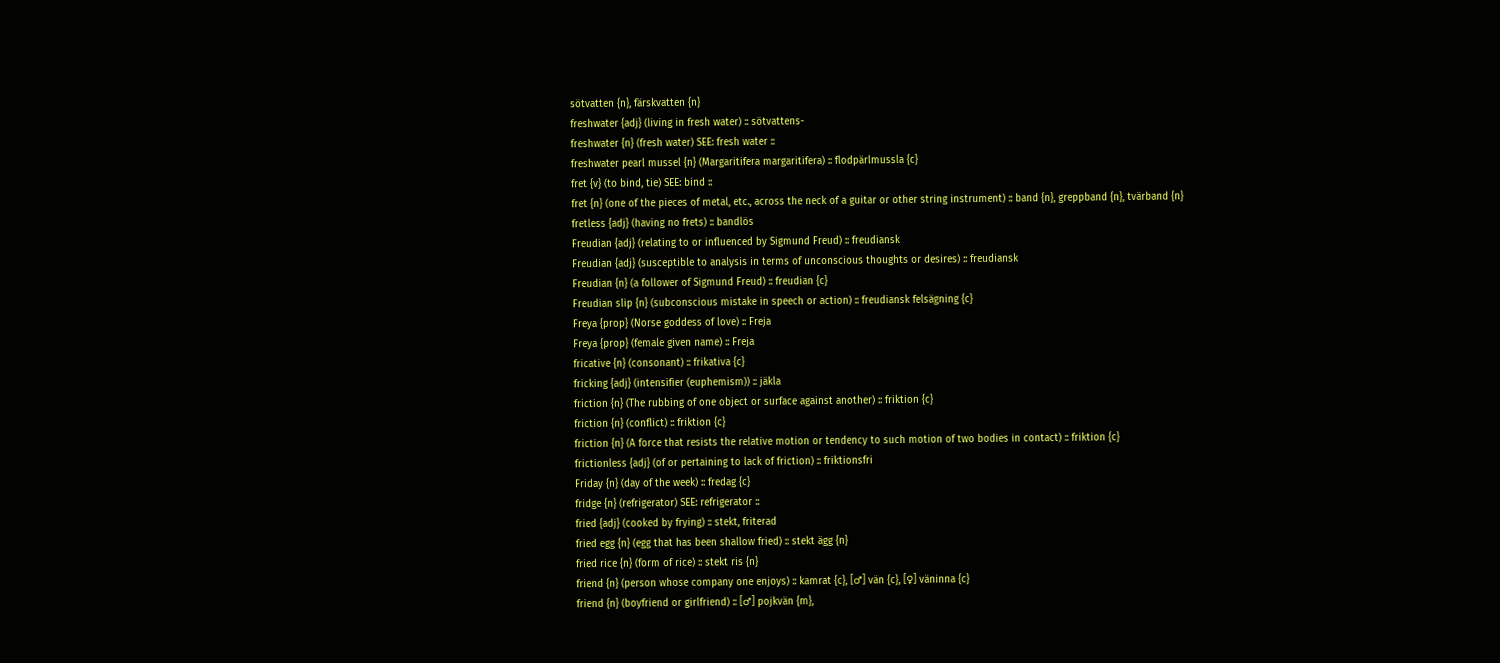sötvatten {n}, färskvatten {n}
freshwater {adj} (living in fresh water) :: sötvattens-
freshwater {n} (fresh water) SEE: fresh water ::
freshwater pearl mussel {n} (Margaritifera margaritifera) :: flodpärlmussla {c}
fret {v} (to bind, tie) SEE: bind ::
fret {n} (one of the pieces of metal, etc., across the neck of a guitar or other string instrument) :: band {n}, greppband {n}, tvärband {n}
fretless {adj} (having no frets) :: bandlös
Freudian {adj} (relating to or influenced by Sigmund Freud) :: freudiansk
Freudian {adj} (susceptible to analysis in terms of unconscious thoughts or desires) :: freudiansk
Freudian {n} (a follower of Sigmund Freud) :: freudian {c}
Freudian slip {n} (subconscious mistake in speech or action) :: freudiansk felsägning {c}
Freya {prop} (Norse goddess of love) :: Freja
Freya {prop} (female given name) :: Freja
fricative {n} (consonant) :: frikativa {c}
fricking {adj} (intensifier (euphemism)) :: jäkla
friction {n} (The rubbing of one object or surface against another) :: friktion {c}
friction {n} (conflict) :: friktion {c}
friction {n} (A force that resists the relative motion or tendency to such motion of two bodies in contact) :: friktion {c}
frictionless {adj} (of or pertaining to lack of friction) :: friktionsfri
Friday {n} (day of the week) :: fredag {c}
fridge {n} (refrigerator) SEE: refrigerator ::
fried {adj} (cooked by frying) :: stekt, friterad
fried egg {n} (egg that has been shallow fried) :: stekt ägg {n}
fried rice {n} (form of rice) :: stekt ris {n}
friend {n} (person whose company one enjoys) :: kamrat {c}, [♂] vän {c}, [♀] väninna {c}
friend {n} (boyfriend or girlfriend) :: [♂] pojkvän {m},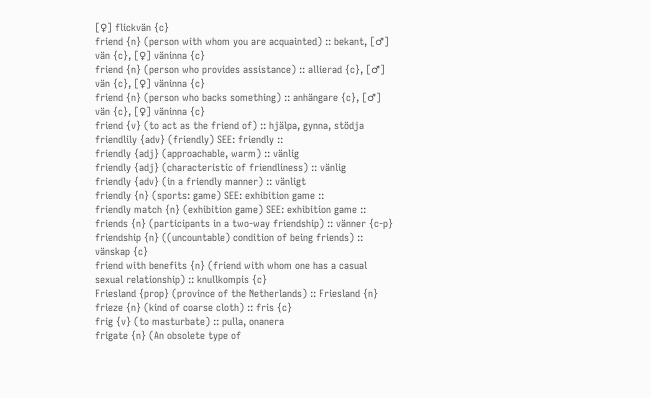[♀] flickvän {c}
friend {n} (person with whom you are acquainted) :: bekant, [♂] vän {c}, [♀] väninna {c}
friend {n} (person who provides assistance) :: allierad {c}, [♂] vän {c}, [♀] väninna {c}
friend {n} (person who backs something) :: anhängare {c}, [♂] vän {c}, [♀] väninna {c}
friend {v} (to act as the friend of) :: hjälpa, gynna, stödja
friendlily {adv} (friendly) SEE: friendly ::
friendly {adj} (approachable, warm) :: vänlig
friendly {adj} (characteristic of friendliness) :: vänlig
friendly {adv} (in a friendly manner) :: vänligt
friendly {n} (sports: game) SEE: exhibition game ::
friendly match {n} (exhibition game) SEE: exhibition game ::
friends {n} (participants in a two-way friendship) :: vänner {c-p}
friendship {n} ((uncountable) condition of being friends) :: vänskap {c}
friend with benefits {n} (friend with whom one has a casual sexual relationship) :: knullkompis {c}
Friesland {prop} (province of the Netherlands) :: Friesland {n}
frieze {n} (kind of coarse cloth) :: fris {c}
frig {v} (to masturbate) :: pulla, onanera
frigate {n} (An obsolete type of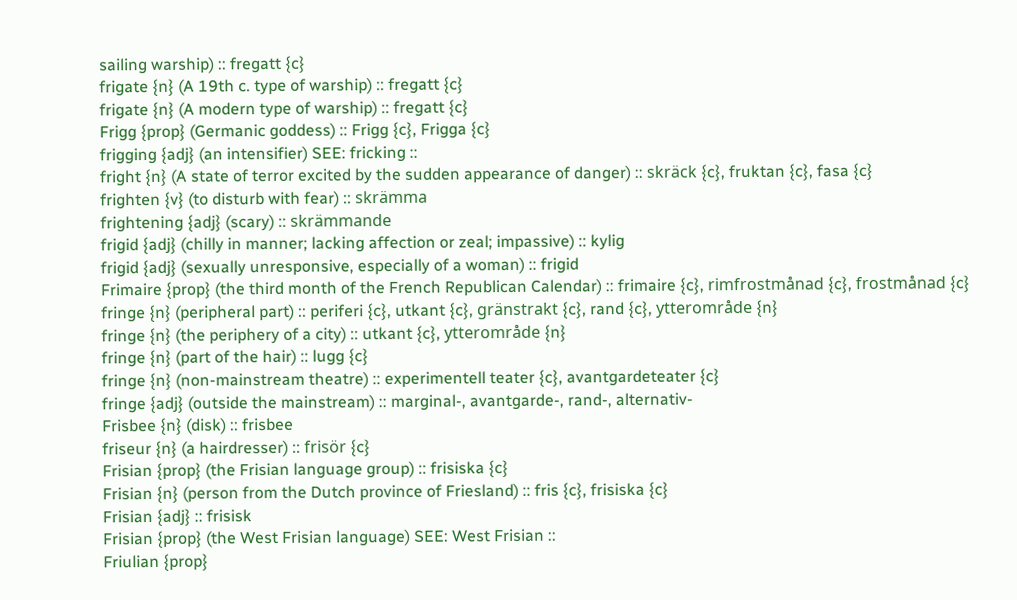sailing warship) :: fregatt {c}
frigate {n} (A 19th c. type of warship) :: fregatt {c}
frigate {n} (A modern type of warship) :: fregatt {c}
Frigg {prop} (Germanic goddess) :: Frigg {c}, Frigga {c}
frigging {adj} (an intensifier) SEE: fricking ::
fright {n} (A state of terror excited by the sudden appearance of danger) :: skräck {c}, fruktan {c}, fasa {c}
frighten {v} (to disturb with fear) :: skrämma
frightening {adj} (scary) :: skrämmande
frigid {adj} (chilly in manner; lacking affection or zeal; impassive) :: kylig
frigid {adj} (sexually unresponsive, especially of a woman) :: frigid
Frimaire {prop} (the third month of the French Republican Calendar) :: frimaire {c}, rimfrostmånad {c}, frostmånad {c}
fringe {n} (peripheral part) :: periferi {c}, utkant {c}, gränstrakt {c}, rand {c}, ytterområde {n}
fringe {n} (the periphery of a city) :: utkant {c}, ytterområde {n}
fringe {n} (part of the hair) :: lugg {c}
fringe {n} (non-mainstream theatre) :: experimentell teater {c}, avantgardeteater {c}
fringe {adj} (outside the mainstream) :: marginal-, avantgarde-, rand-, alternativ-
Frisbee {n} (disk) :: frisbee
friseur {n} (a hairdresser) :: frisör {c}
Frisian {prop} (the Frisian language group) :: frisiska {c}
Frisian {n} (person from the Dutch province of Friesland) :: fris {c}, frisiska {c}
Frisian {adj} :: frisisk
Frisian {prop} (the West Frisian language) SEE: West Frisian ::
Friulian {prop}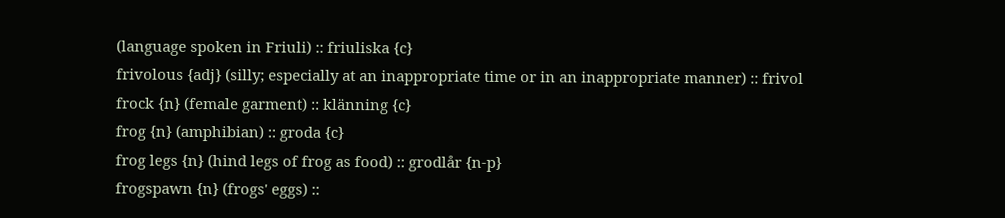(language spoken in Friuli) :: friuliska {c}
frivolous {adj} (silly; especially at an inappropriate time or in an inappropriate manner) :: frivol
frock {n} (female garment) :: klänning {c}
frog {n} (amphibian) :: groda {c}
frog legs {n} (hind legs of frog as food) :: grodlår {n-p}
frogspawn {n} (frogs' eggs) ::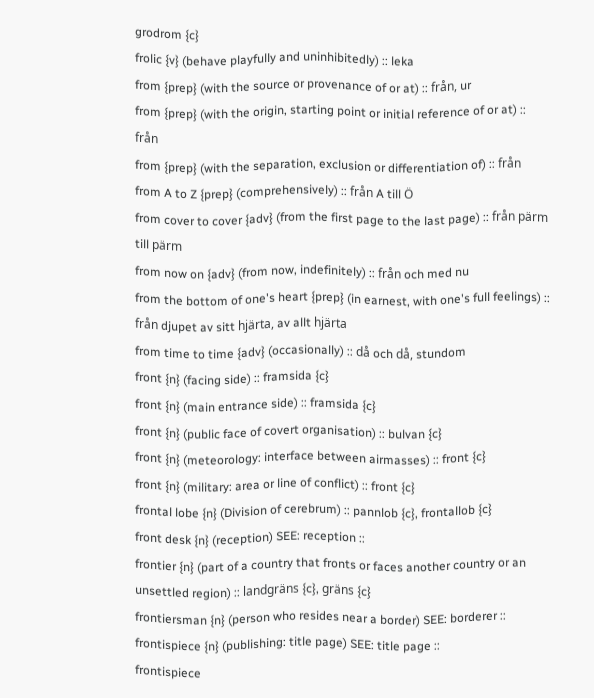grodrom {c}
frolic {v} (behave playfully and uninhibitedly) :: leka
from {prep} (with the source or provenance of or at) :: från, ur
from {prep} (with the origin, starting point or initial reference of or at) :: från
from {prep} (with the separation, exclusion or differentiation of) :: från
from A to Z {prep} (comprehensively) :: från A till Ö
from cover to cover {adv} (from the first page to the last page) :: från pärm till pärm
from now on {adv} (from now, indefinitely) :: från och med nu
from the bottom of one's heart {prep} (in earnest, with one's full feelings) :: från djupet av sitt hjärta, av allt hjärta
from time to time {adv} (occasionally) :: då och då, stundom
front {n} (facing side) :: framsida {c}
front {n} (main entrance side) :: framsida {c}
front {n} (public face of covert organisation) :: bulvan {c}
front {n} (meteorology: interface between airmasses) :: front {c}
front {n} (military: area or line of conflict) :: front {c}
frontal lobe {n} (Division of cerebrum) :: pannlob {c}, frontallob {c}
front desk {n} (reception) SEE: reception ::
frontier {n} (part of a country that fronts or faces another country or an unsettled region) :: landgräns {c}, gräns {c}
frontiersman {n} (person who resides near a border) SEE: borderer ::
frontispiece {n} (publishing: title page) SEE: title page ::
frontispiece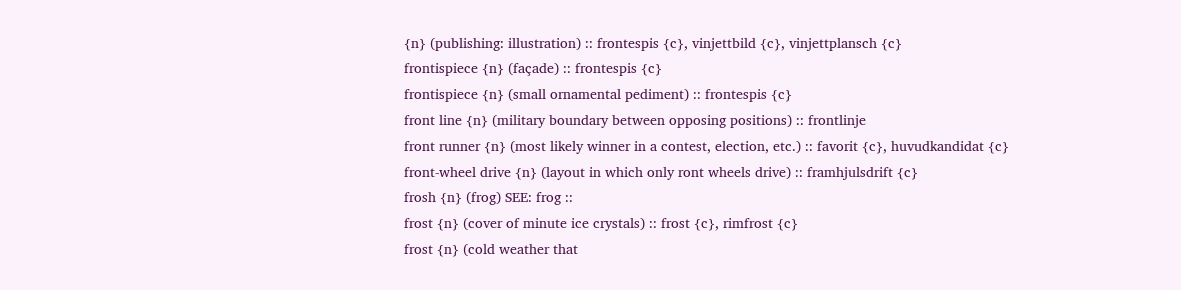{n} (publishing: illustration) :: frontespis {c}, vinjettbild {c}, vinjettplansch {c}
frontispiece {n} (façade) :: frontespis {c}
frontispiece {n} (small ornamental pediment) :: frontespis {c}
front line {n} (military boundary between opposing positions) :: frontlinje
front runner {n} (most likely winner in a contest, election, etc.) :: favorit {c}, huvudkandidat {c}
front-wheel drive {n} (layout in which only ront wheels drive) :: framhjulsdrift {c}
frosh {n} (frog) SEE: frog ::
frost {n} (cover of minute ice crystals) :: frost {c}, rimfrost {c}
frost {n} (cold weather that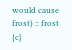would cause frost) :: frost {c}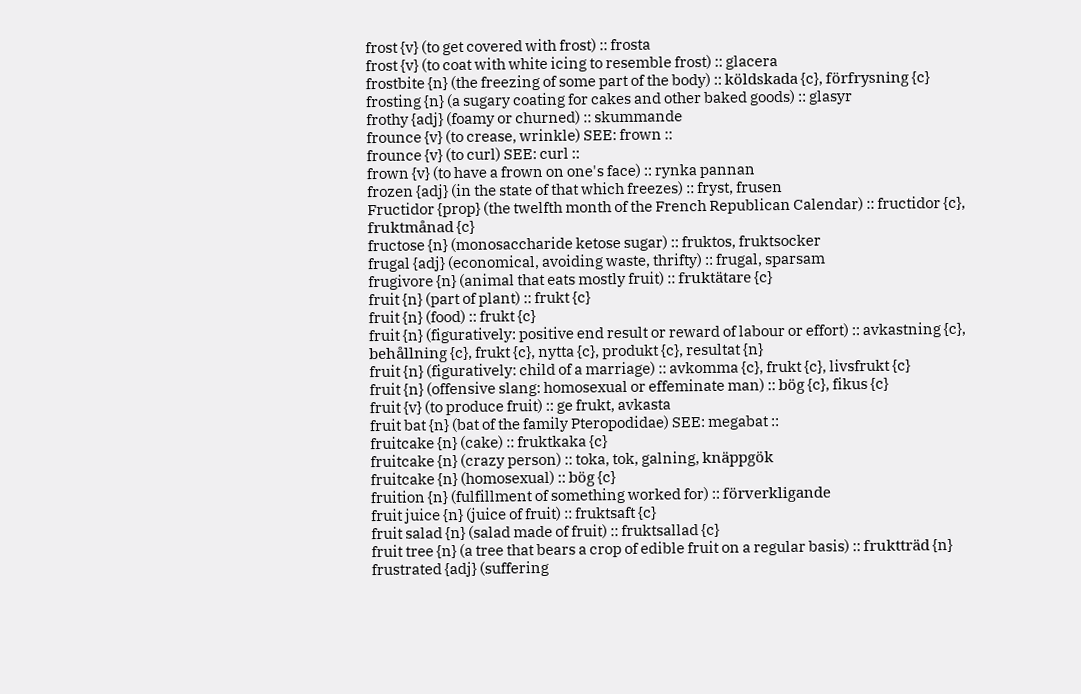frost {v} (to get covered with frost) :: frosta
frost {v} (to coat with white icing to resemble frost) :: glacera
frostbite {n} (the freezing of some part of the body) :: köldskada {c}, förfrysning {c}
frosting {n} (a sugary coating for cakes and other baked goods) :: glasyr
frothy {adj} (foamy or churned) :: skummande
frounce {v} (to crease, wrinkle) SEE: frown ::
frounce {v} (to curl) SEE: curl ::
frown {v} (to have a frown on one's face) :: rynka pannan
frozen {adj} (in the state of that which freezes) :: fryst, frusen
Fructidor {prop} (the twelfth month of the French Republican Calendar) :: fructidor {c}, fruktmånad {c}
fructose {n} (monosaccharide ketose sugar) :: fruktos, fruktsocker
frugal {adj} (economical, avoiding waste, thrifty) :: frugal, sparsam
frugivore {n} (animal that eats mostly fruit) :: fruktätare {c}
fruit {n} (part of plant) :: frukt {c}
fruit {n} (food) :: frukt {c}
fruit {n} (figuratively: positive end result or reward of labour or effort) :: avkastning {c}, behållning {c}, frukt {c}, nytta {c}, produkt {c}, resultat {n}
fruit {n} (figuratively: child of a marriage) :: avkomma {c}, frukt {c}, livsfrukt {c}
fruit {n} (offensive slang: homosexual or effeminate man) :: bög {c}, fikus {c}
fruit {v} (to produce fruit) :: ge frukt, avkasta
fruit bat {n} (bat of the family Pteropodidae) SEE: megabat ::
fruitcake {n} (cake) :: fruktkaka {c}
fruitcake {n} (crazy person) :: toka, tok, galning, knäppgök
fruitcake {n} (homosexual) :: bög {c}
fruition {n} (fulfillment of something worked for) :: förverkligande
fruit juice {n} (juice of fruit) :: fruktsaft {c}
fruit salad {n} (salad made of fruit) :: fruktsallad {c}
fruit tree {n} (a tree that bears a crop of edible fruit on a regular basis) :: fruktträd {n}
frustrated {adj} (suffering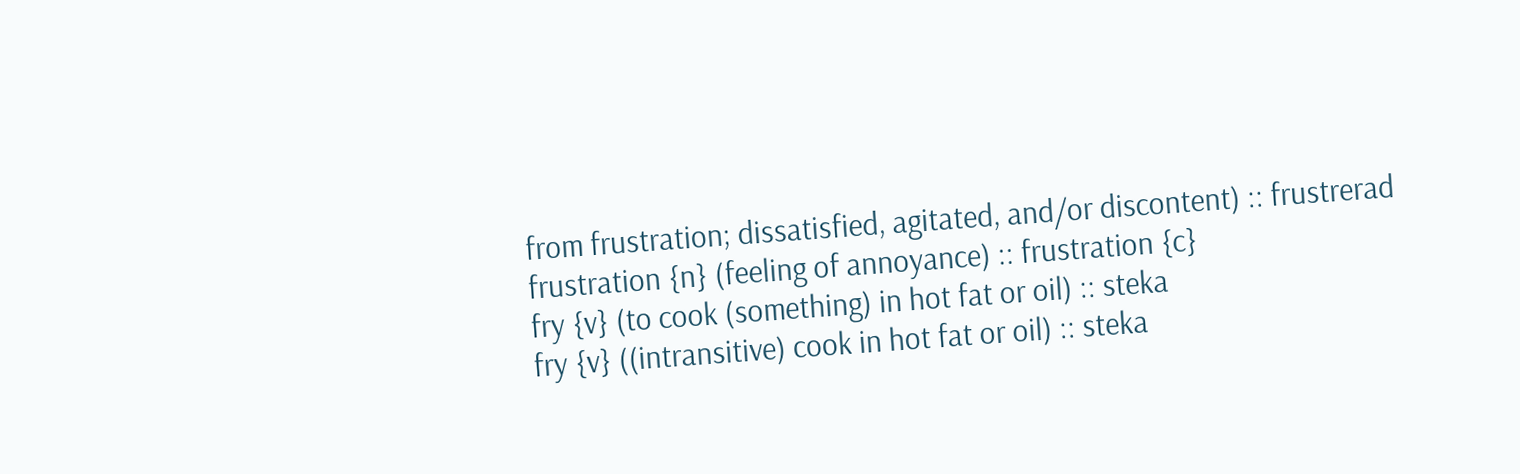from frustration; dissatisfied, agitated, and/or discontent) :: frustrerad
frustration {n} (feeling of annoyance) :: frustration {c}
fry {v} (to cook (something) in hot fat or oil) :: steka
fry {v} ((intransitive) cook in hot fat or oil) :: steka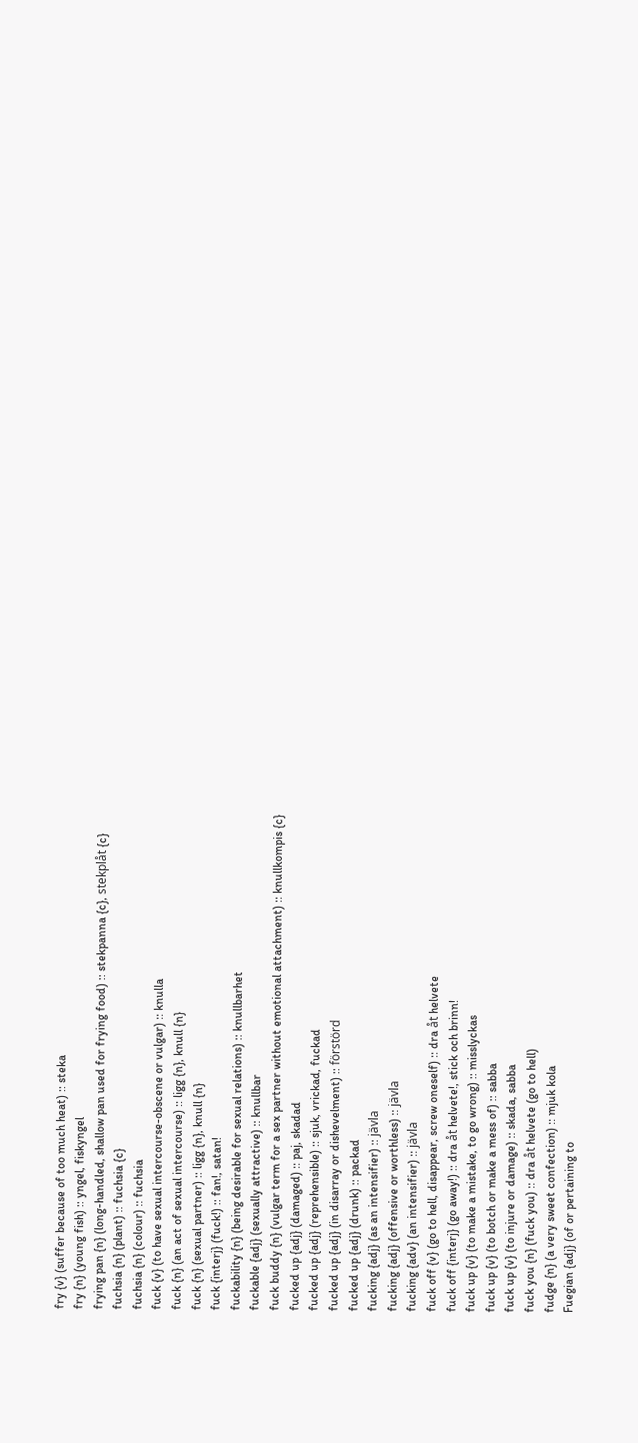fry {v} (suffer because of too much heat) :: steka
fry {n} (young fish) :: yngel, fiskyngel
frying pan {n} (long-handled, shallow pan used for frying food) :: stekpanna {c}, stekplåt {c}
fuchsia {n} (plant) :: fuchsia {c}
fuchsia {n} (colour) :: fuchsia
fuck {v} (to have sexual intercourse-obscene or vulgar) :: knulla
fuck {n} (an act of sexual intercourse) :: ligg {n}, knull {n}
fuck {n} (sexual partner) :: ligg {n}, knull {n}
fuck {interj} (fuck!) :: fan!, satan!
fuckability {n} (being desirable for sexual relations) :: knullbarhet
fuckable {adj} (sexually attractive) :: knullbar
fuck buddy {n} (vulgar term for a sex partner without emotional attachment) :: knullkompis {c}
fucked up {adj} (damaged) :: paj, skadad
fucked up {adj} (reprehensible) :: sjuk, vrickad, fuckad
fucked up {adj} (in disarray or dishevelment) :: förstörd
fucked up {adj} (drunk) :: packad
fucking {adj} (as an intensifier) :: jävla
fucking {adj} (offensive or worthless) :: jävla
fucking {adv} (an intensifier) :: jävla
fuck off {v} (go to hell, disappear, screw oneself) :: dra åt helvete
fuck off {interj} (go away!) :: dra åt helvete!, stick och brinn!
fuck up {v} (to make a mistake, to go wrong) :: misslyckas
fuck up {v} (to botch or make a mess of) :: sabba
fuck up {v} (to injure or damage) :: skada, sabba
fuck you {n} (fuck you) :: dra åt helvete (go to hell)
fudge {n} (a very sweet confection) :: mjuk kola
Fuegian {adj} (of or pertaining to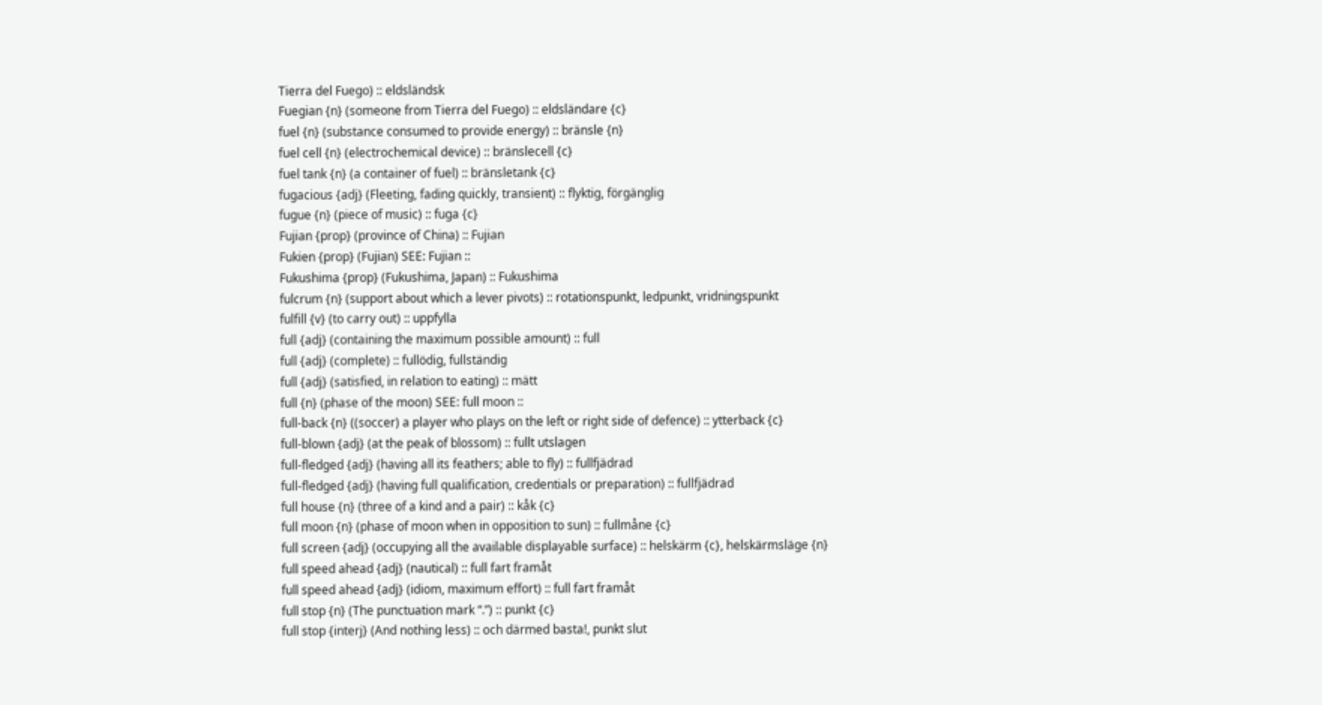Tierra del Fuego) :: eldsländsk
Fuegian {n} (someone from Tierra del Fuego) :: eldsländare {c}
fuel {n} (substance consumed to provide energy) :: bränsle {n}
fuel cell {n} (electrochemical device) :: bränslecell {c}
fuel tank {n} (a container of fuel) :: bränsletank {c}
fugacious {adj} (Fleeting, fading quickly, transient) :: flyktig, förgänglig
fugue {n} (piece of music) :: fuga {c}
Fujian {prop} (province of China) :: Fujian
Fukien {prop} (Fujian) SEE: Fujian ::
Fukushima {prop} (Fukushima, Japan) :: Fukushima
fulcrum {n} (support about which a lever pivots) :: rotationspunkt, ledpunkt, vridningspunkt
fulfill {v} (to carry out) :: uppfylla
full {adj} (containing the maximum possible amount) :: full
full {adj} (complete) :: fullödig, fullständig
full {adj} (satisfied, in relation to eating) :: mätt
full {n} (phase of the moon) SEE: full moon ::
full-back {n} ((soccer) a player who plays on the left or right side of defence) :: ytterback {c}
full-blown {adj} (at the peak of blossom) :: fullt utslagen
full-fledged {adj} (having all its feathers; able to fly) :: fullfjädrad
full-fledged {adj} (having full qualification, credentials or preparation) :: fullfjädrad
full house {n} (three of a kind and a pair) :: kåk {c}
full moon {n} (phase of moon when in opposition to sun) :: fullmåne {c}
full screen {adj} (occupying all the available displayable surface) :: helskärm {c}, helskärmsläge {n}
full speed ahead {adj} (nautical) :: full fart framåt
full speed ahead {adj} (idiom, maximum effort) :: full fart framåt
full stop {n} (The punctuation mark “.”) :: punkt {c}
full stop {interj} (And nothing less) :: och därmed basta!, punkt slut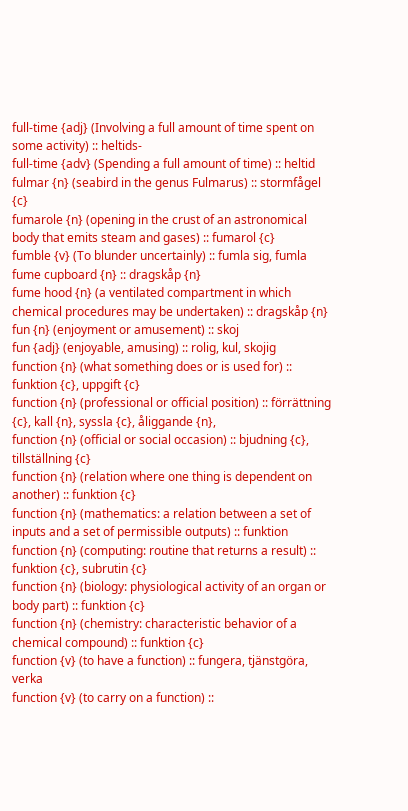full-time {adj} (Involving a full amount of time spent on some activity) :: heltids-
full-time {adv} (Spending a full amount of time) :: heltid
fulmar {n} (seabird in the genus Fulmarus) :: stormfågel {c}
fumarole {n} (opening in the crust of an astronomical body that emits steam and gases) :: fumarol {c}
fumble {v} (To blunder uncertainly) :: fumla sig, fumla
fume cupboard {n} :: dragskåp {n}
fume hood {n} (a ventilated compartment in which chemical procedures may be undertaken) :: dragskåp {n}
fun {n} (enjoyment or amusement) :: skoj
fun {adj} (enjoyable, amusing) :: rolig, kul, skojig
function {n} (what something does or is used for) :: funktion {c}, uppgift {c}
function {n} (professional or official position) :: förrättning {c}, kall {n}, syssla {c}, åliggande {n},
function {n} (official or social occasion) :: bjudning {c}, tillställning {c}
function {n} (relation where one thing is dependent on another) :: funktion {c}
function {n} (mathematics: a relation between a set of inputs and a set of permissible outputs) :: funktion
function {n} (computing: routine that returns a result) :: funktion {c}, subrutin {c}
function {n} (biology: physiological activity of an organ or body part) :: funktion {c}
function {n} (chemistry: characteristic behavior of a chemical compound) :: funktion {c}
function {v} (to have a function) :: fungera, tjänstgöra, verka
function {v} (to carry on a function) ::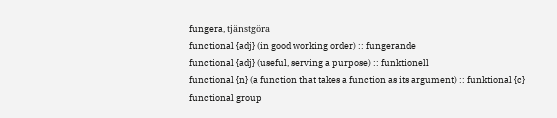fungera, tjänstgöra
functional {adj} (in good working order) :: fungerande
functional {adj} (useful, serving a purpose) :: funktionell
functional {n} (a function that takes a function as its argument) :: funktional {c}
functional group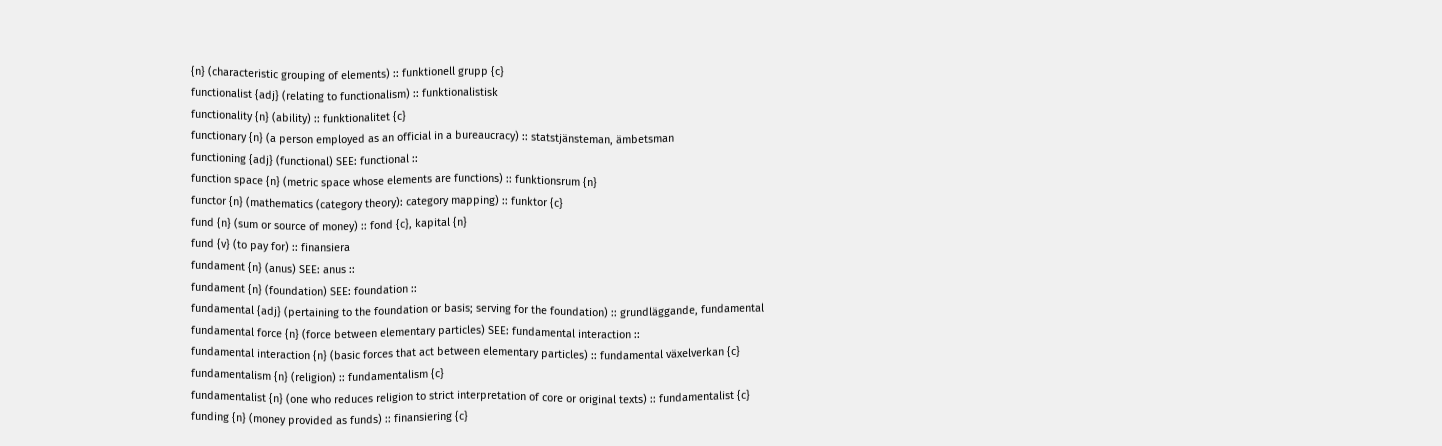{n} (characteristic grouping of elements) :: funktionell grupp {c}
functionalist {adj} (relating to functionalism) :: funktionalistisk
functionality {n} (ability) :: funktionalitet {c}
functionary {n} (a person employed as an official in a bureaucracy) :: statstjänsteman, ämbetsman
functioning {adj} (functional) SEE: functional ::
function space {n} (metric space whose elements are functions) :: funktionsrum {n}
functor {n} (mathematics (category theory): category mapping) :: funktor {c}
fund {n} (sum or source of money) :: fond {c}, kapital {n}
fund {v} (to pay for) :: finansiera
fundament {n} (anus) SEE: anus ::
fundament {n} (foundation) SEE: foundation ::
fundamental {adj} (pertaining to the foundation or basis; serving for the foundation) :: grundläggande, fundamental
fundamental force {n} (force between elementary particles) SEE: fundamental interaction ::
fundamental interaction {n} (basic forces that act between elementary particles) :: fundamental växelverkan {c}
fundamentalism {n} (religion) :: fundamentalism {c}
fundamentalist {n} (one who reduces religion to strict interpretation of core or original texts) :: fundamentalist {c}
funding {n} (money provided as funds) :: finansiering {c}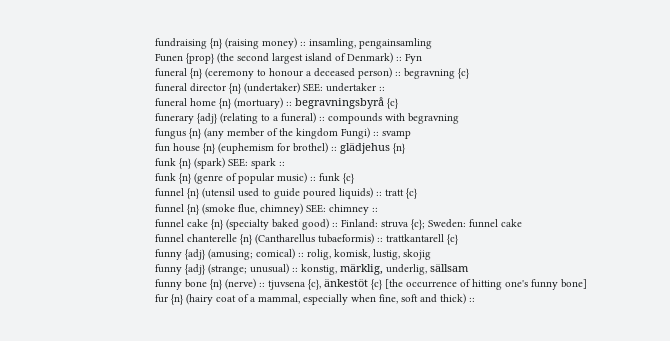fundraising {n} (raising money) :: insamling, pengainsamling
Funen {prop} (the second largest island of Denmark) :: Fyn
funeral {n} (ceremony to honour a deceased person) :: begravning {c}
funeral director {n} (undertaker) SEE: undertaker ::
funeral home {n} (mortuary) :: begravningsbyrå {c}
funerary {adj} (relating to a funeral) :: compounds with begravning
fungus {n} (any member of the kingdom Fungi) :: svamp
fun house {n} (euphemism for brothel) :: glädjehus {n}
funk {n} (spark) SEE: spark ::
funk {n} (genre of popular music) :: funk {c}
funnel {n} (utensil used to guide poured liquids) :: tratt {c}
funnel {n} (smoke flue, chimney) SEE: chimney ::
funnel cake {n} (specialty baked good) :: Finland: struva {c}; Sweden: funnel cake
funnel chanterelle {n} (Cantharellus tubaeformis) :: trattkantarell {c}
funny {adj} (amusing; comical) :: rolig, komisk, lustig, skojig
funny {adj} (strange; unusual) :: konstig, märklig, underlig, sällsam
funny bone {n} (nerve) :: tjuvsena {c}, änkestöt {c} [the occurrence of hitting one's funny bone]
fur {n} (hairy coat of a mammal, especially when fine, soft and thick) ::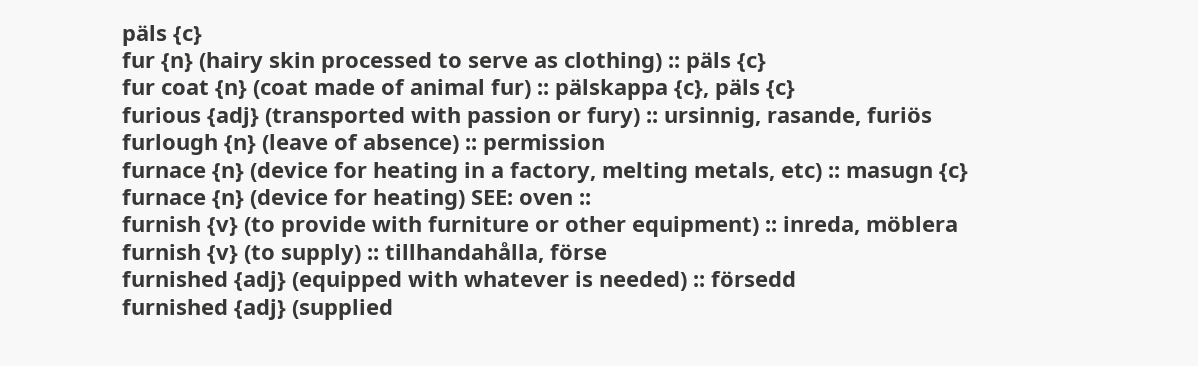päls {c}
fur {n} (hairy skin processed to serve as clothing) :: päls {c}
fur coat {n} (coat made of animal fur) :: pälskappa {c}, päls {c}
furious {adj} (transported with passion or fury) :: ursinnig, rasande, furiös
furlough {n} (leave of absence) :: permission
furnace {n} (device for heating in a factory, melting metals, etc) :: masugn {c}
furnace {n} (device for heating) SEE: oven ::
furnish {v} (to provide with furniture or other equipment) :: inreda, möblera
furnish {v} (to supply) :: tillhandahålla, förse
furnished {adj} (equipped with whatever is needed) :: försedd
furnished {adj} (supplied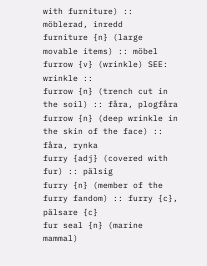with furniture) :: möblerad, inredd
furniture {n} (large movable items) :: möbel
furrow {v} (wrinkle) SEE: wrinkle ::
furrow {n} (trench cut in the soil) :: fåra, plogfåra
furrow {n} (deep wrinkle in the skin of the face) :: fåra, rynka
furry {adj} (covered with fur) :: pälsig
furry {n} (member of the furry fandom) :: furry {c}, pälsare {c}
fur seal {n} (marine mammal)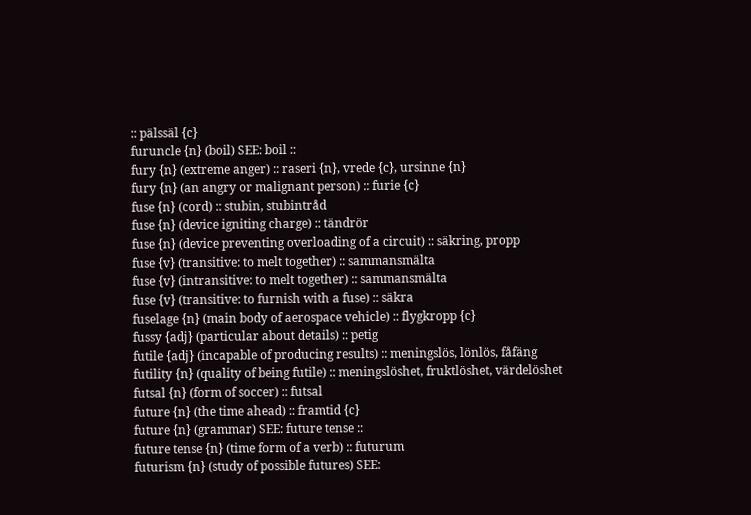:: pälssäl {c}
furuncle {n} (boil) SEE: boil ::
fury {n} (extreme anger) :: raseri {n}, vrede {c}, ursinne {n}
fury {n} (an angry or malignant person) :: furie {c}
fuse {n} (cord) :: stubin, stubintråd
fuse {n} (device igniting charge) :: tändrör
fuse {n} (device preventing overloading of a circuit) :: säkring, propp
fuse {v} (transitive: to melt together) :: sammansmälta
fuse {v} (intransitive: to melt together) :: sammansmälta
fuse {v} (transitive: to furnish with a fuse) :: säkra
fuselage {n} (main body of aerospace vehicle) :: flygkropp {c}
fussy {adj} (particular about details) :: petig
futile {adj} (incapable of producing results) :: meningslös, lönlös, fåfäng
futility {n} (quality of being futile) :: meningslöshet, fruktlöshet, värdelöshet
futsal {n} (form of soccer) :: futsal
future {n} (the time ahead) :: framtid {c}
future {n} (grammar) SEE: future tense ::
future tense {n} (time form of a verb) :: futurum
futurism {n} (study of possible futures) SEE: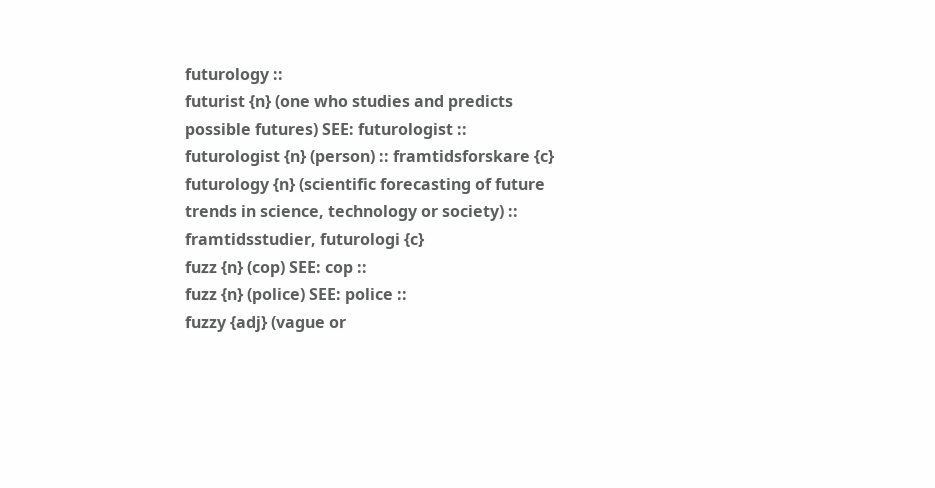futurology ::
futurist {n} (one who studies and predicts possible futures) SEE: futurologist ::
futurologist {n} (person) :: framtidsforskare {c}
futurology {n} (scientific forecasting of future trends in science, technology or society) :: framtidsstudier, futurologi {c}
fuzz {n} (cop) SEE: cop ::
fuzz {n} (police) SEE: police ::
fuzzy {adj} (vague or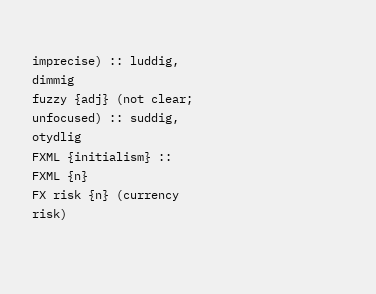imprecise) :: luddig, dimmig
fuzzy {adj} (not clear; unfocused) :: suddig, otydlig
FXML {initialism} :: FXML {n}
FX risk {n} (currency risk)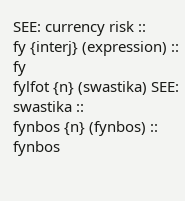SEE: currency risk ::
fy {interj} (expression) :: fy
fylfot {n} (swastika) SEE: swastika ::
fynbos {n} (fynbos) :: fynbos